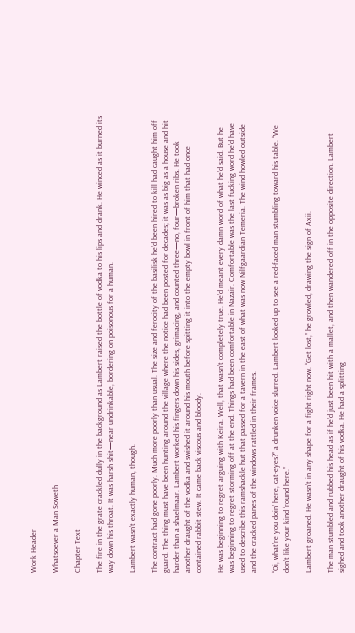Work Header

Whatsoever a Man Soweth

Chapter Text

The fire in the grate crackled dully in the background as Lambert raised the bottle of vodka to his lips and drank. He winced as it burned its way down his throat. It was harsh shit—near undrinkable, bordering on poisonous for a human.

Lambert wasn’t exactly human, though.

The contract had gone poorly. Much more poorly than usual. The size and ferocity of the basilisk he’d been hired to kill had caught him off guard. The thing must have been hunting around the village where the notice had been posted for decades; it was as big as a house and hit harder than a shaelmaar. Lambert worked his fingers down his sides, grimacing, and counted three—no, four—broken ribs. He took another draught of the vodka and swished it around his mouth before spitting it into the empty bowl in front of him that had once contained rabbit stew. It came back viscous and bloody.

He was beginning to regret arguing with Keira. Well, that wasn’t completely true. He’d meant every damn word of what he’d said. But he was beginning to regret storming off at the end. Things had been comfortable in Nazair. Comfortable was the last fucking word he’d have used to describe this ramshackle hut that passed for a tavern in the east of what was now Nilfgaardian Temeria. The wind howled outside and the cracked panes of the windows rattled in their frames.

“Oi, what’re you doin’ here, cat-eyes?” a drunken voice slurred. Lambert looked up to see a red-faced man stumbling toward his table. “We don’t like your kind ‘round here.”

Lambert groaned. He wasn’t in any shape for a fight right now. “Get lost,” he growled, drawing the sign of Axii.

The man stumbled and rubbed his head as if he’d just been hit with a mallet, and then wandered off in the opposite direction. Lambert sighed and took another draught of his vodka. He had a splitting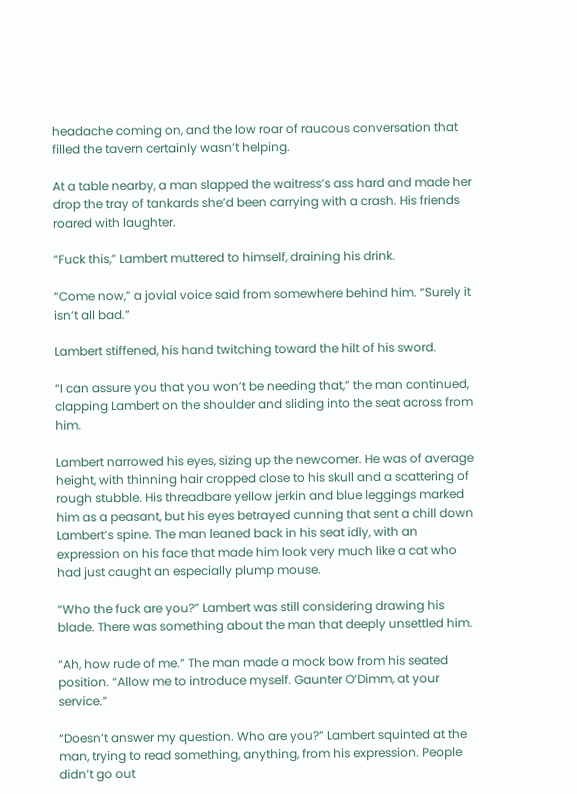headache coming on, and the low roar of raucous conversation that filled the tavern certainly wasn’t helping.

At a table nearby, a man slapped the waitress’s ass hard and made her drop the tray of tankards she’d been carrying with a crash. His friends roared with laughter.

“Fuck this,” Lambert muttered to himself, draining his drink.

“Come now,” a jovial voice said from somewhere behind him. “Surely it isn’t all bad.”

Lambert stiffened, his hand twitching toward the hilt of his sword.

“I can assure you that you won’t be needing that,” the man continued, clapping Lambert on the shoulder and sliding into the seat across from him.

Lambert narrowed his eyes, sizing up the newcomer. He was of average height, with thinning hair cropped close to his skull and a scattering of rough stubble. His threadbare yellow jerkin and blue leggings marked him as a peasant, but his eyes betrayed cunning that sent a chill down Lambert’s spine. The man leaned back in his seat idly, with an expression on his face that made him look very much like a cat who had just caught an especially plump mouse.

“Who the fuck are you?” Lambert was still considering drawing his blade. There was something about the man that deeply unsettled him.

“Ah, how rude of me.” The man made a mock bow from his seated position. “Allow me to introduce myself. Gaunter O’Dimm, at your service.”

“Doesn’t answer my question. Who are you?” Lambert squinted at the man, trying to read something, anything, from his expression. People didn’t go out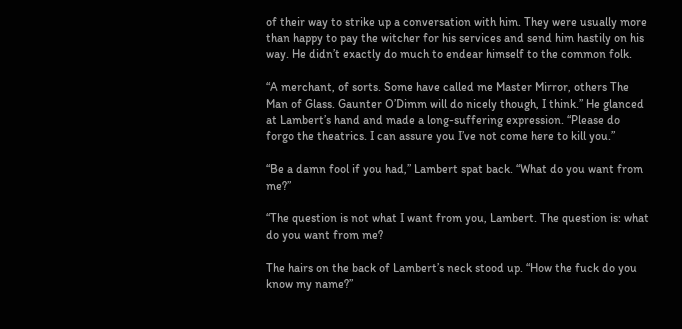of their way to strike up a conversation with him. They were usually more than happy to pay the witcher for his services and send him hastily on his way. He didn’t exactly do much to endear himself to the common folk.

“A merchant, of sorts. Some have called me Master Mirror, others The Man of Glass. Gaunter O’Dimm will do nicely though, I think.” He glanced at Lambert’s hand and made a long-suffering expression. “Please do forgo the theatrics. I can assure you I’ve not come here to kill you.”

“Be a damn fool if you had,” Lambert spat back. “What do you want from me?”

“The question is not what I want from you, Lambert. The question is: what do you want from me?

The hairs on the back of Lambert’s neck stood up. “How the fuck do you know my name?”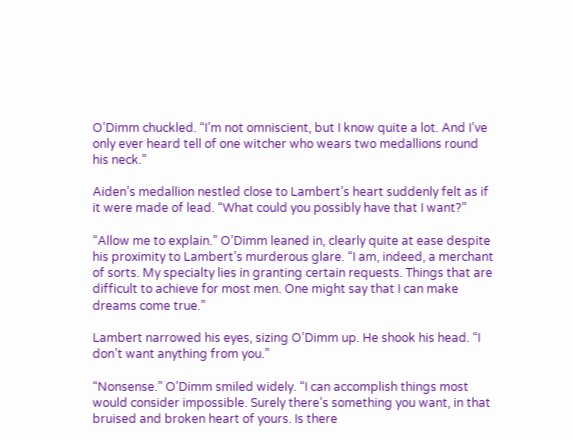O’Dimm chuckled. “I’m not omniscient, but I know quite a lot. And I’ve only ever heard tell of one witcher who wears two medallions round his neck.”

Aiden’s medallion nestled close to Lambert’s heart suddenly felt as if it were made of lead. “What could you possibly have that I want?”

“Allow me to explain.” O’Dimm leaned in, clearly quite at ease despite his proximity to Lambert’s murderous glare. “I am, indeed, a merchant of sorts. My specialty lies in granting certain requests. Things that are difficult to achieve for most men. One might say that I can make dreams come true.”

Lambert narrowed his eyes, sizing O’Dimm up. He shook his head. “I don’t want anything from you.”

“Nonsense.” O’Dimm smiled widely. “I can accomplish things most would consider impossible. Surely there’s something you want, in that bruised and broken heart of yours. Is there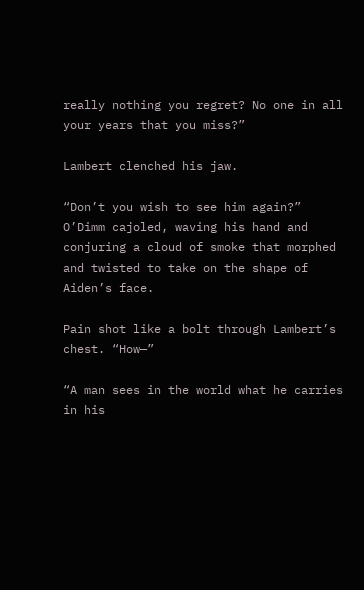really nothing you regret? No one in all your years that you miss?”

Lambert clenched his jaw.

“Don’t you wish to see him again?” O’Dimm cajoled, waving his hand and conjuring a cloud of smoke that morphed and twisted to take on the shape of Aiden’s face.

Pain shot like a bolt through Lambert’s chest. “How—”

“A man sees in the world what he carries in his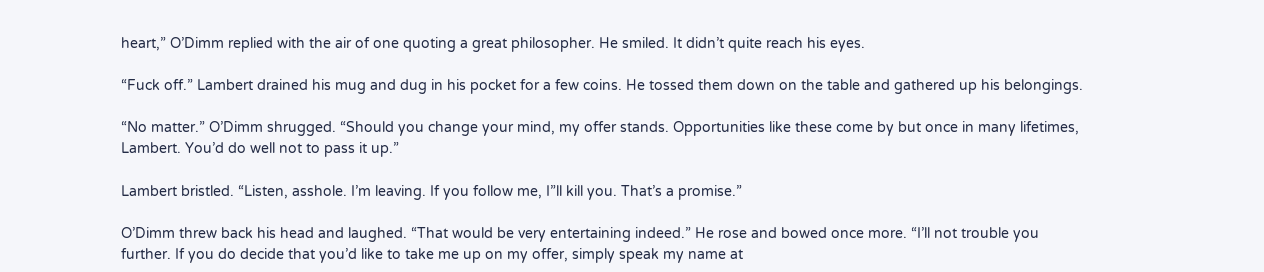heart,” O’Dimm replied with the air of one quoting a great philosopher. He smiled. It didn’t quite reach his eyes.

“Fuck off.” Lambert drained his mug and dug in his pocket for a few coins. He tossed them down on the table and gathered up his belongings.

“No matter.” O’Dimm shrugged. “Should you change your mind, my offer stands. Opportunities like these come by but once in many lifetimes, Lambert. You’d do well not to pass it up.”

Lambert bristled. “Listen, asshole. I’m leaving. If you follow me, I”ll kill you. That’s a promise.”

O’Dimm threw back his head and laughed. “That would be very entertaining indeed.” He rose and bowed once more. “I’ll not trouble you further. If you do decide that you’d like to take me up on my offer, simply speak my name at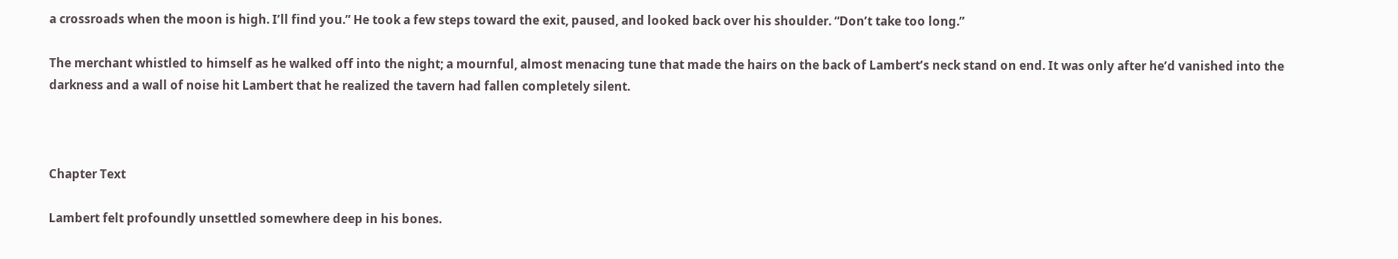a crossroads when the moon is high. I’ll find you.” He took a few steps toward the exit, paused, and looked back over his shoulder. “Don’t take too long.”

The merchant whistled to himself as he walked off into the night; a mournful, almost menacing tune that made the hairs on the back of Lambert’s neck stand on end. It was only after he’d vanished into the darkness and a wall of noise hit Lambert that he realized the tavern had fallen completely silent.



Chapter Text

Lambert felt profoundly unsettled somewhere deep in his bones.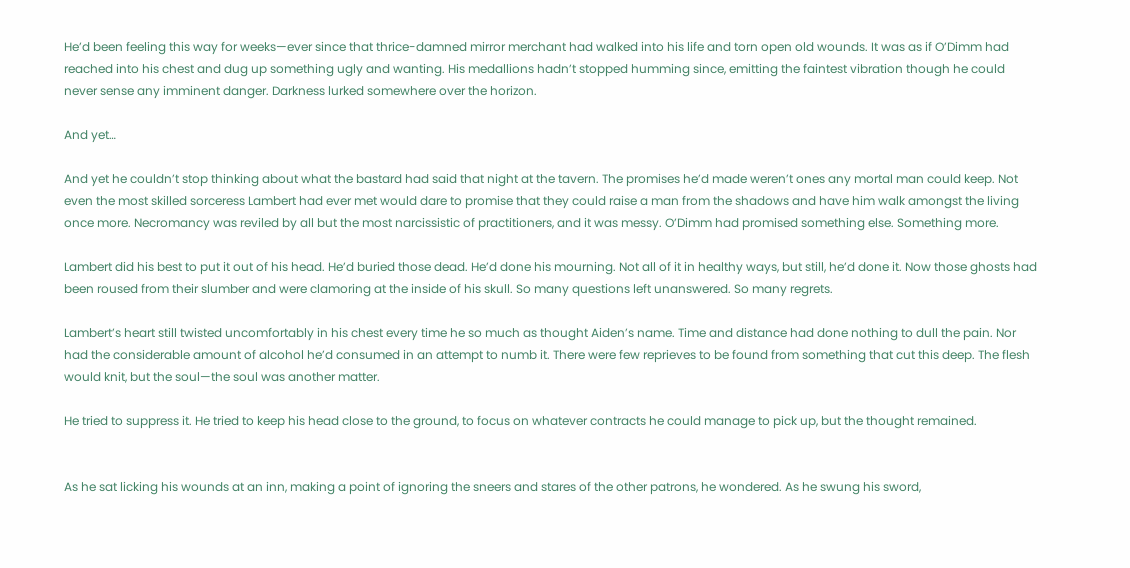He’d been feeling this way for weeks—ever since that thrice-damned mirror merchant had walked into his life and torn open old wounds. It was as if O’Dimm had reached into his chest and dug up something ugly and wanting. His medallions hadn’t stopped humming since, emitting the faintest vibration though he could never sense any imminent danger. Darkness lurked somewhere over the horizon.

And yet…

And yet he couldn’t stop thinking about what the bastard had said that night at the tavern. The promises he’d made weren’t ones any mortal man could keep. Not even the most skilled sorceress Lambert had ever met would dare to promise that they could raise a man from the shadows and have him walk amongst the living once more. Necromancy was reviled by all but the most narcissistic of practitioners, and it was messy. O’Dimm had promised something else. Something more.

Lambert did his best to put it out of his head. He’d buried those dead. He’d done his mourning. Not all of it in healthy ways, but still, he’d done it. Now those ghosts had been roused from their slumber and were clamoring at the inside of his skull. So many questions left unanswered. So many regrets.

Lambert’s heart still twisted uncomfortably in his chest every time he so much as thought Aiden’s name. Time and distance had done nothing to dull the pain. Nor had the considerable amount of alcohol he’d consumed in an attempt to numb it. There were few reprieves to be found from something that cut this deep. The flesh would knit, but the soul—the soul was another matter.

He tried to suppress it. He tried to keep his head close to the ground, to focus on whatever contracts he could manage to pick up, but the thought remained.


As he sat licking his wounds at an inn, making a point of ignoring the sneers and stares of the other patrons, he wondered. As he swung his sword,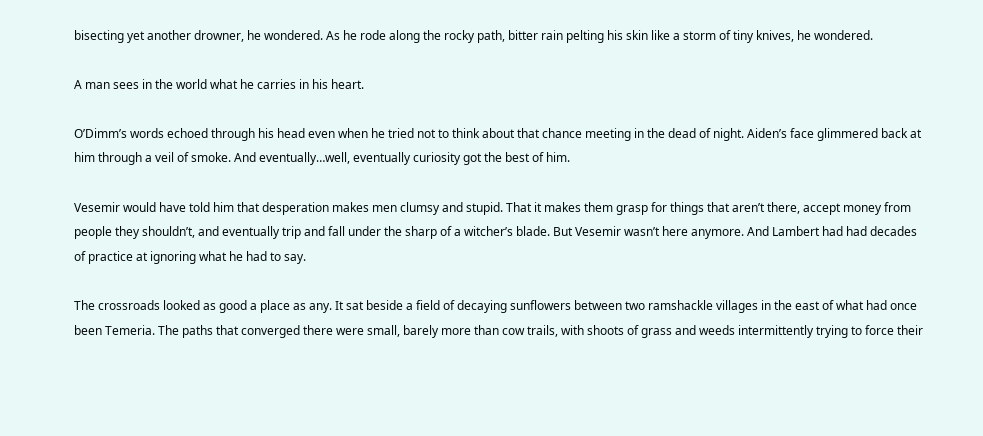bisecting yet another drowner, he wondered. As he rode along the rocky path, bitter rain pelting his skin like a storm of tiny knives, he wondered.

A man sees in the world what he carries in his heart.

O’Dimm’s words echoed through his head even when he tried not to think about that chance meeting in the dead of night. Aiden’s face glimmered back at him through a veil of smoke. And eventually…well, eventually curiosity got the best of him.

Vesemir would have told him that desperation makes men clumsy and stupid. That it makes them grasp for things that aren’t there, accept money from people they shouldn’t, and eventually trip and fall under the sharp of a witcher’s blade. But Vesemir wasn’t here anymore. And Lambert had had decades of practice at ignoring what he had to say.

The crossroads looked as good a place as any. It sat beside a field of decaying sunflowers between two ramshackle villages in the east of what had once been Temeria. The paths that converged there were small, barely more than cow trails, with shoots of grass and weeds intermittently trying to force their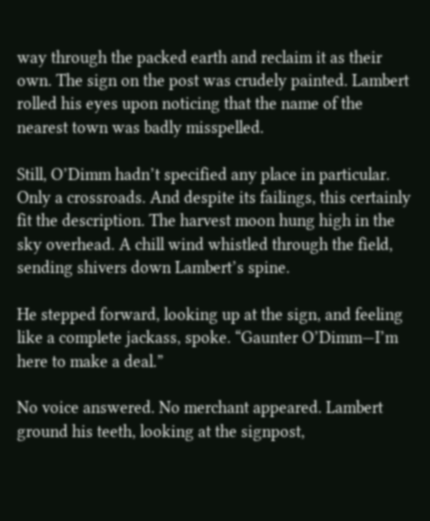way through the packed earth and reclaim it as their own. The sign on the post was crudely painted. Lambert rolled his eyes upon noticing that the name of the nearest town was badly misspelled.

Still, O’Dimm hadn’t specified any place in particular. Only a crossroads. And despite its failings, this certainly fit the description. The harvest moon hung high in the sky overhead. A chill wind whistled through the field, sending shivers down Lambert’s spine.

He stepped forward, looking up at the sign, and feeling like a complete jackass, spoke. “Gaunter O’Dimm—I’m here to make a deal.”

No voice answered. No merchant appeared. Lambert ground his teeth, looking at the signpost,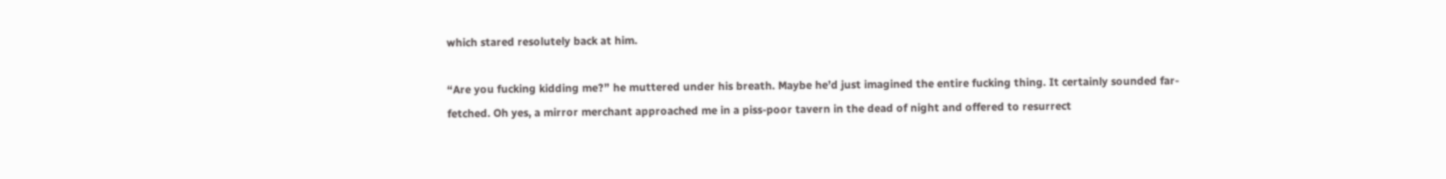which stared resolutely back at him.

“Are you fucking kidding me?” he muttered under his breath. Maybe he’d just imagined the entire fucking thing. It certainly sounded far-fetched. Oh yes, a mirror merchant approached me in a piss-poor tavern in the dead of night and offered to resurrect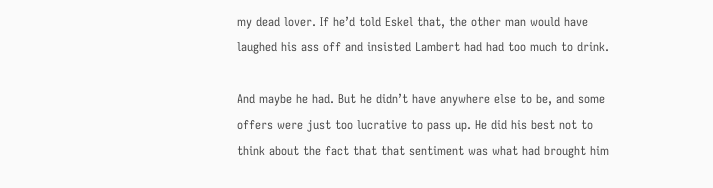my dead lover. If he’d told Eskel that, the other man would have laughed his ass off and insisted Lambert had had too much to drink.

And maybe he had. But he didn’t have anywhere else to be, and some offers were just too lucrative to pass up. He did his best not to think about the fact that that sentiment was what had brought him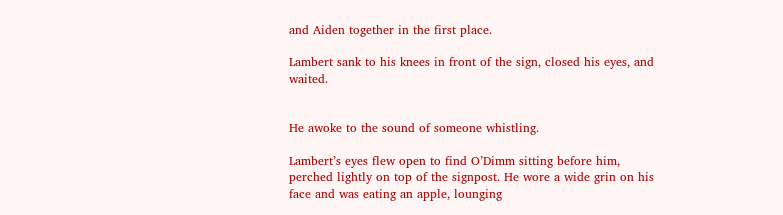and Aiden together in the first place.

Lambert sank to his knees in front of the sign, closed his eyes, and waited.


He awoke to the sound of someone whistling.

Lambert’s eyes flew open to find O’Dimm sitting before him, perched lightly on top of the signpost. He wore a wide grin on his face and was eating an apple, lounging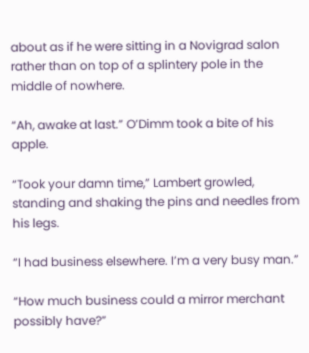about as if he were sitting in a Novigrad salon rather than on top of a splintery pole in the middle of nowhere.

“Ah, awake at last.” O’Dimm took a bite of his apple.

“Took your damn time,” Lambert growled, standing and shaking the pins and needles from his legs.

“I had business elsewhere. I’m a very busy man.”

“How much business could a mirror merchant possibly have?”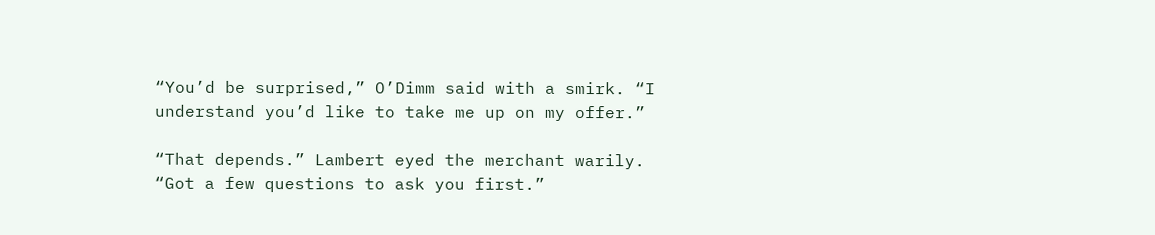“You’d be surprised,” O’Dimm said with a smirk. “I understand you’d like to take me up on my offer.”

“That depends.” Lambert eyed the merchant warily. “Got a few questions to ask you first.”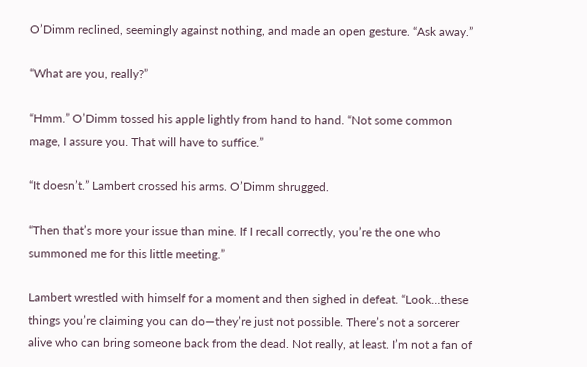O’Dimm reclined, seemingly against nothing, and made an open gesture. “Ask away.”

“What are you, really?”

“Hmm.” O’Dimm tossed his apple lightly from hand to hand. “Not some common mage, I assure you. That will have to suffice.”

“It doesn’t.” Lambert crossed his arms. O’Dimm shrugged.

“Then that’s more your issue than mine. If I recall correctly, you’re the one who summoned me for this little meeting.”

Lambert wrestled with himself for a moment and then sighed in defeat. “Look…these things you’re claiming you can do—they’re just not possible. There’s not a sorcerer alive who can bring someone back from the dead. Not really, at least. I’m not a fan of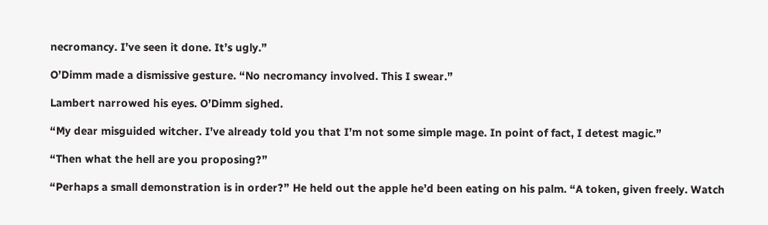necromancy. I’ve seen it done. It’s ugly.”

O’Dimm made a dismissive gesture. “No necromancy involved. This I swear.”

Lambert narrowed his eyes. O’Dimm sighed.

“My dear misguided witcher. I’ve already told you that I’m not some simple mage. In point of fact, I detest magic.”

“Then what the hell are you proposing?”

“Perhaps a small demonstration is in order?” He held out the apple he’d been eating on his palm. “A token, given freely. Watch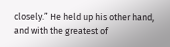closely.” He held up his other hand, and with the greatest of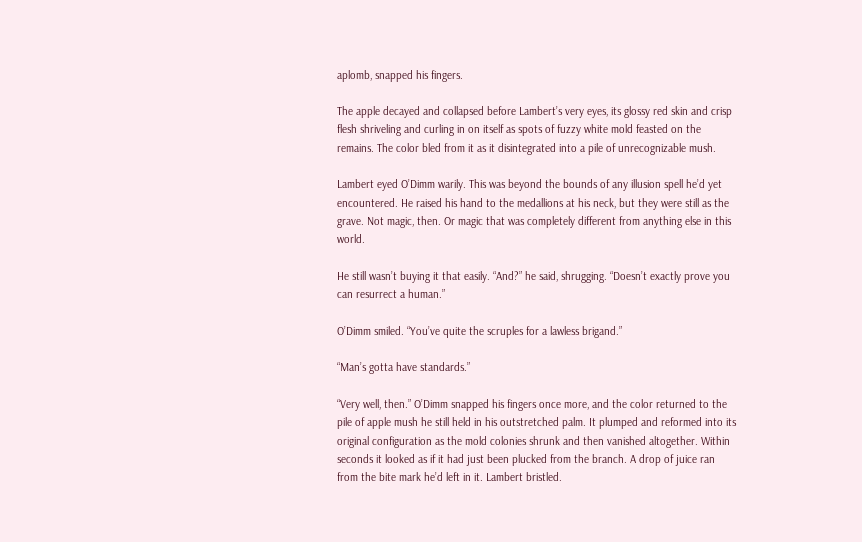aplomb, snapped his fingers.

The apple decayed and collapsed before Lambert’s very eyes, its glossy red skin and crisp flesh shriveling and curling in on itself as spots of fuzzy white mold feasted on the remains. The color bled from it as it disintegrated into a pile of unrecognizable mush.

Lambert eyed O’Dimm warily. This was beyond the bounds of any illusion spell he’d yet encountered. He raised his hand to the medallions at his neck, but they were still as the grave. Not magic, then. Or magic that was completely different from anything else in this world.

He still wasn’t buying it that easily. “And?” he said, shrugging. “Doesn’t exactly prove you can resurrect a human.”

O’Dimm smiled. “You’ve quite the scruples for a lawless brigand.”

“Man’s gotta have standards.”

“Very well, then.” O’Dimm snapped his fingers once more, and the color returned to the pile of apple mush he still held in his outstretched palm. It plumped and reformed into its original configuration as the mold colonies shrunk and then vanished altogether. Within seconds it looked as if it had just been plucked from the branch. A drop of juice ran from the bite mark he’d left in it. Lambert bristled.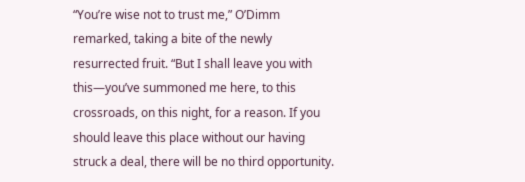“You’re wise not to trust me,” O’Dimm remarked, taking a bite of the newly resurrected fruit. “But I shall leave you with this—you’ve summoned me here, to this crossroads, on this night, for a reason. If you should leave this place without our having struck a deal, there will be no third opportunity.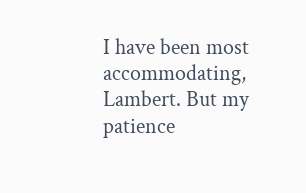I have been most accommodating, Lambert. But my patience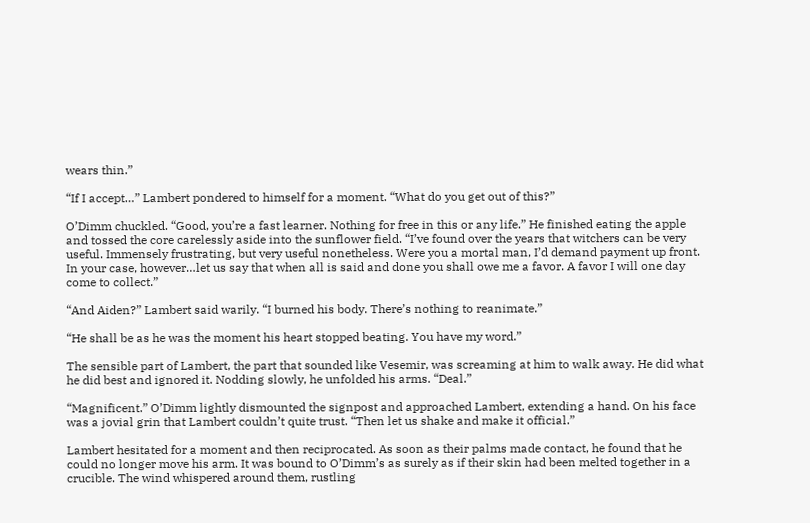wears thin.”

“If I accept…” Lambert pondered to himself for a moment. “What do you get out of this?”

O’Dimm chuckled. “Good, you’re a fast learner. Nothing for free in this or any life.” He finished eating the apple and tossed the core carelessly aside into the sunflower field. “I’ve found over the years that witchers can be very useful. Immensely frustrating, but very useful nonetheless. Were you a mortal man, I’d demand payment up front. In your case, however…let us say that when all is said and done you shall owe me a favor. A favor I will one day come to collect.”

“And Aiden?” Lambert said warily. “I burned his body. There’s nothing to reanimate.”

“He shall be as he was the moment his heart stopped beating. You have my word.”

The sensible part of Lambert, the part that sounded like Vesemir, was screaming at him to walk away. He did what he did best and ignored it. Nodding slowly, he unfolded his arms. “Deal.”

“Magnificent.” O’Dimm lightly dismounted the signpost and approached Lambert, extending a hand. On his face was a jovial grin that Lambert couldn’t quite trust. “Then let us shake and make it official.”

Lambert hesitated for a moment and then reciprocated. As soon as their palms made contact, he found that he could no longer move his arm. It was bound to O’Dimm’s as surely as if their skin had been melted together in a crucible. The wind whispered around them, rustling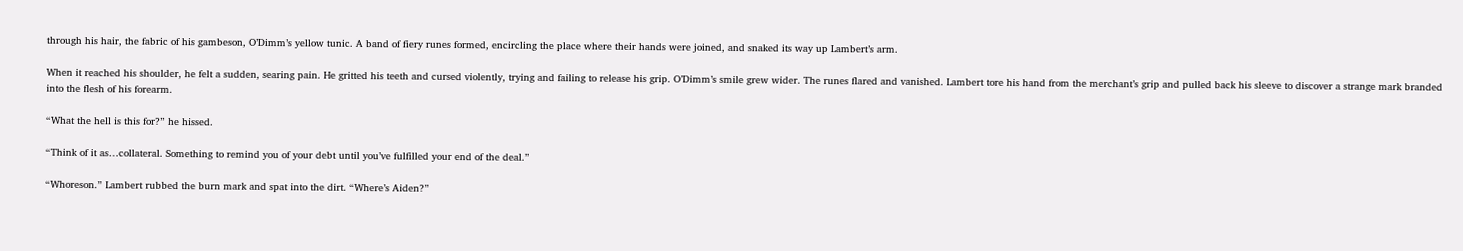through his hair, the fabric of his gambeson, O’Dimm’s yellow tunic. A band of fiery runes formed, encircling the place where their hands were joined, and snaked its way up Lambert’s arm.

When it reached his shoulder, he felt a sudden, searing pain. He gritted his teeth and cursed violently, trying and failing to release his grip. O’Dimm’s smile grew wider. The runes flared and vanished. Lambert tore his hand from the merchant’s grip and pulled back his sleeve to discover a strange mark branded into the flesh of his forearm.

“What the hell is this for?” he hissed.

“Think of it as…collateral. Something to remind you of your debt until you’ve fulfilled your end of the deal.”

“Whoreson.” Lambert rubbed the burn mark and spat into the dirt. “Where’s Aiden?”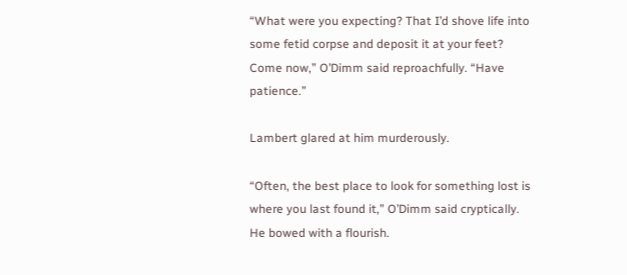“What were you expecting? That I’d shove life into some fetid corpse and deposit it at your feet? Come now,” O’Dimm said reproachfully. “Have patience.”

Lambert glared at him murderously.

“Often, the best place to look for something lost is where you last found it,” O’Dimm said cryptically. He bowed with a flourish.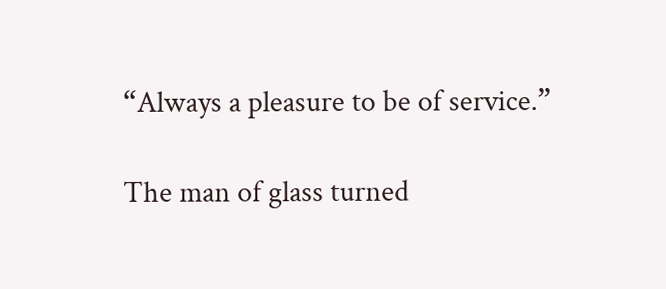“Always a pleasure to be of service.”

The man of glass turned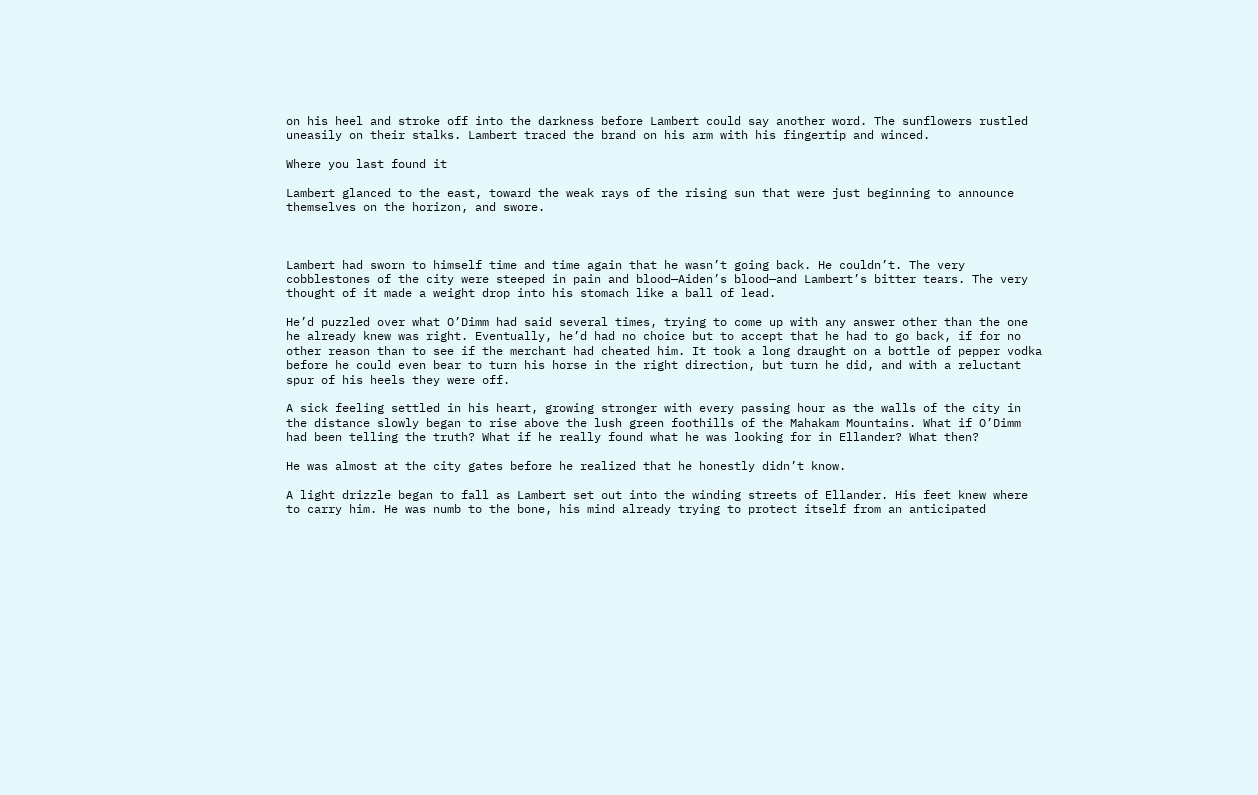on his heel and stroke off into the darkness before Lambert could say another word. The sunflowers rustled uneasily on their stalks. Lambert traced the brand on his arm with his fingertip and winced.

Where you last found it

Lambert glanced to the east, toward the weak rays of the rising sun that were just beginning to announce themselves on the horizon, and swore.



Lambert had sworn to himself time and time again that he wasn’t going back. He couldn’t. The very cobblestones of the city were steeped in pain and blood—Aiden’s blood—and Lambert’s bitter tears. The very thought of it made a weight drop into his stomach like a ball of lead.

He’d puzzled over what O’Dimm had said several times, trying to come up with any answer other than the one he already knew was right. Eventually, he’d had no choice but to accept that he had to go back, if for no other reason than to see if the merchant had cheated him. It took a long draught on a bottle of pepper vodka before he could even bear to turn his horse in the right direction, but turn he did, and with a reluctant spur of his heels they were off.

A sick feeling settled in his heart, growing stronger with every passing hour as the walls of the city in the distance slowly began to rise above the lush green foothills of the Mahakam Mountains. What if O’Dimm had been telling the truth? What if he really found what he was looking for in Ellander? What then?

He was almost at the city gates before he realized that he honestly didn’t know.

A light drizzle began to fall as Lambert set out into the winding streets of Ellander. His feet knew where to carry him. He was numb to the bone, his mind already trying to protect itself from an anticipated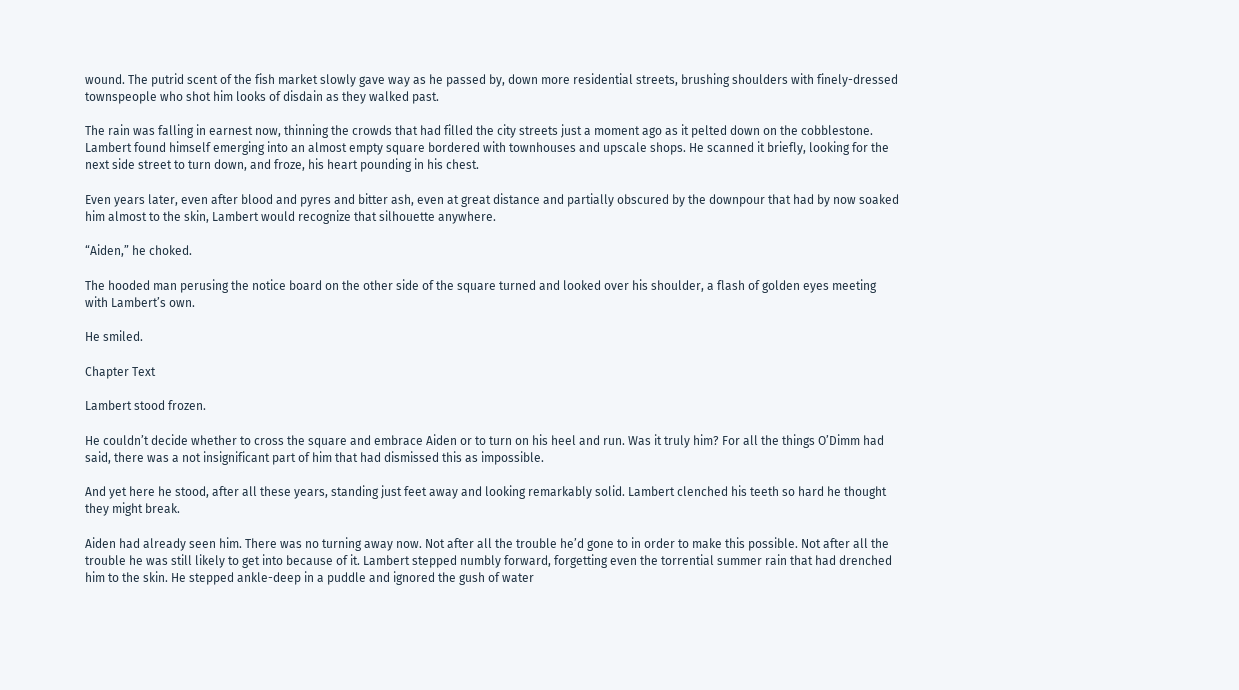wound. The putrid scent of the fish market slowly gave way as he passed by, down more residential streets, brushing shoulders with finely-dressed townspeople who shot him looks of disdain as they walked past.

The rain was falling in earnest now, thinning the crowds that had filled the city streets just a moment ago as it pelted down on the cobblestone. Lambert found himself emerging into an almost empty square bordered with townhouses and upscale shops. He scanned it briefly, looking for the next side street to turn down, and froze, his heart pounding in his chest.

Even years later, even after blood and pyres and bitter ash, even at great distance and partially obscured by the downpour that had by now soaked him almost to the skin, Lambert would recognize that silhouette anywhere.

“Aiden,” he choked.

The hooded man perusing the notice board on the other side of the square turned and looked over his shoulder, a flash of golden eyes meeting with Lambert’s own.

He smiled.

Chapter Text

Lambert stood frozen.

He couldn’t decide whether to cross the square and embrace Aiden or to turn on his heel and run. Was it truly him? For all the things O’Dimm had said, there was a not insignificant part of him that had dismissed this as impossible.

And yet here he stood, after all these years, standing just feet away and looking remarkably solid. Lambert clenched his teeth so hard he thought they might break.

Aiden had already seen him. There was no turning away now. Not after all the trouble he’d gone to in order to make this possible. Not after all the trouble he was still likely to get into because of it. Lambert stepped numbly forward, forgetting even the torrential summer rain that had drenched him to the skin. He stepped ankle-deep in a puddle and ignored the gush of water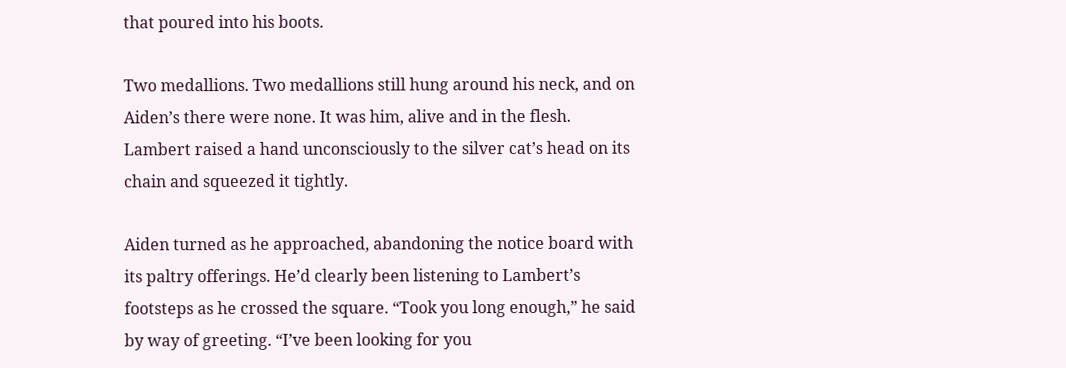that poured into his boots.

Two medallions. Two medallions still hung around his neck, and on Aiden’s there were none. It was him, alive and in the flesh. Lambert raised a hand unconsciously to the silver cat’s head on its chain and squeezed it tightly.

Aiden turned as he approached, abandoning the notice board with its paltry offerings. He’d clearly been listening to Lambert’s footsteps as he crossed the square. “Took you long enough,” he said by way of greeting. “I’ve been looking for you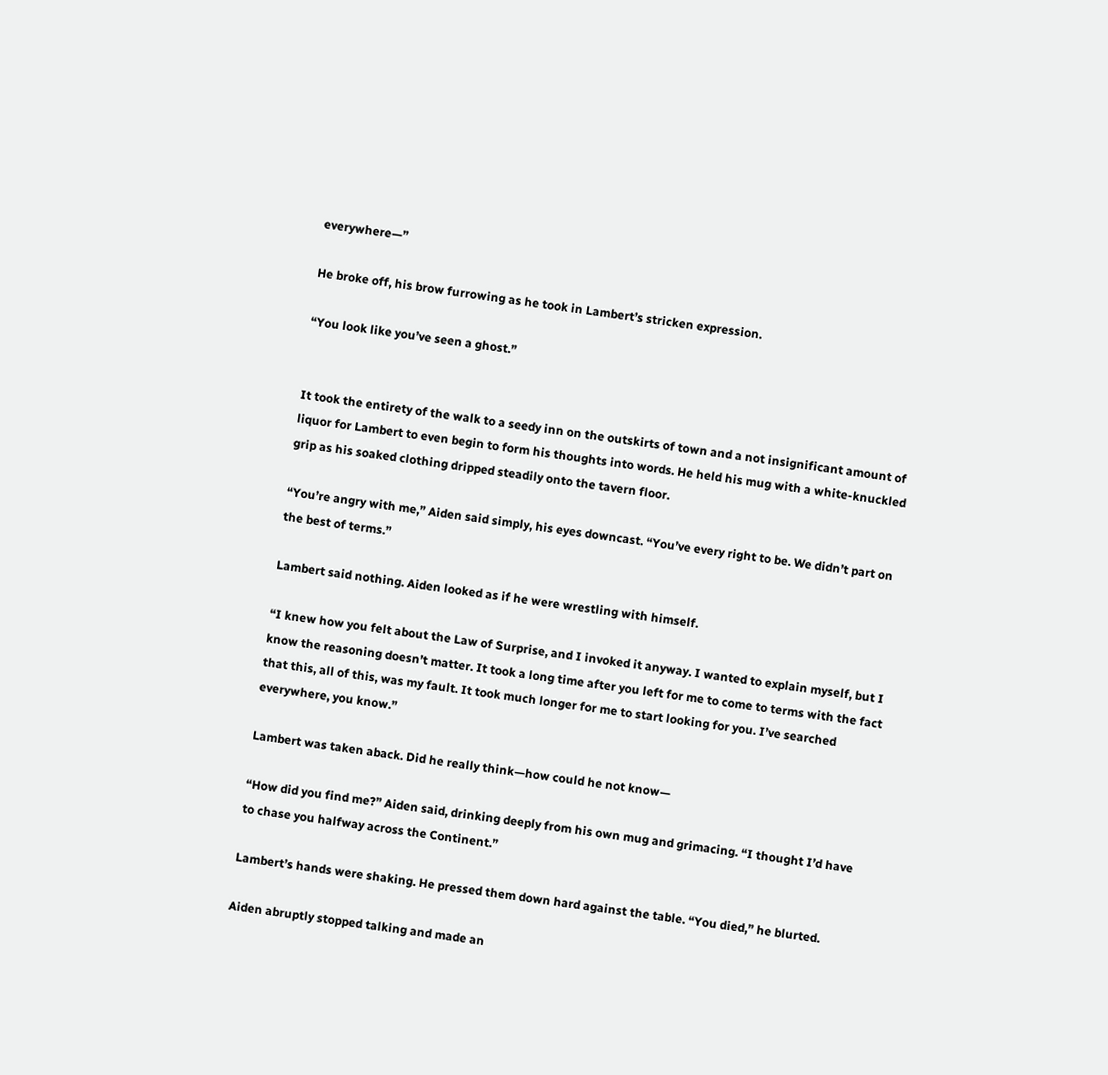everywhere—”

He broke off, his brow furrowing as he took in Lambert’s stricken expression.

“You look like you’ve seen a ghost.”


It took the entirety of the walk to a seedy inn on the outskirts of town and a not insignificant amount of liquor for Lambert to even begin to form his thoughts into words. He held his mug with a white-knuckled grip as his soaked clothing dripped steadily onto the tavern floor.

“You’re angry with me,” Aiden said simply, his eyes downcast. “You’ve every right to be. We didn’t part on the best of terms.”

Lambert said nothing. Aiden looked as if he were wrestling with himself.

“I knew how you felt about the Law of Surprise, and I invoked it anyway. I wanted to explain myself, but I know the reasoning doesn’t matter. It took a long time after you left for me to come to terms with the fact that this, all of this, was my fault. It took much longer for me to start looking for you. I’ve searched everywhere, you know.”

Lambert was taken aback. Did he really think—how could he not know—

“How did you find me?” Aiden said, drinking deeply from his own mug and grimacing. “I thought I’d have to chase you halfway across the Continent.”

Lambert’s hands were shaking. He pressed them down hard against the table. “You died,” he blurted.

Aiden abruptly stopped talking and made an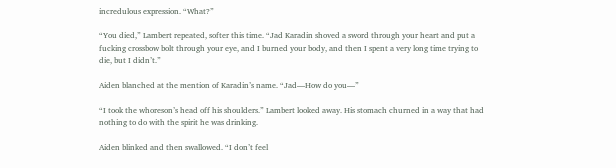incredulous expression. “What?”

“You died,” Lambert repeated, softer this time. “Jad Karadin shoved a sword through your heart and put a fucking crossbow bolt through your eye, and I burned your body, and then I spent a very long time trying to die, but I didn’t.”

Aiden blanched at the mention of Karadin’s name. “Jad—How do you—”

“I took the whoreson’s head off his shoulders.” Lambert looked away. His stomach churned in a way that had nothing to do with the spirit he was drinking.

Aiden blinked and then swallowed. “I don’t feel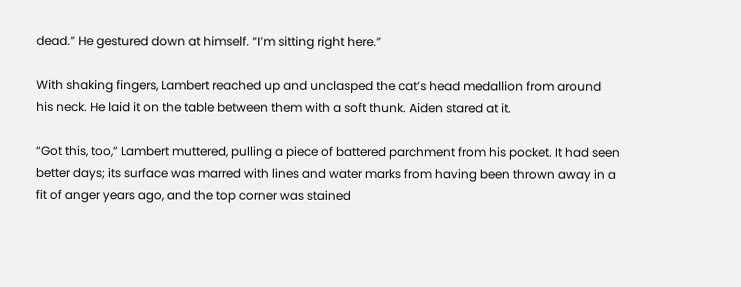dead.” He gestured down at himself. “I’m sitting right here.”

With shaking fingers, Lambert reached up and unclasped the cat’s head medallion from around his neck. He laid it on the table between them with a soft thunk. Aiden stared at it.

“Got this, too,” Lambert muttered, pulling a piece of battered parchment from his pocket. It had seen better days; its surface was marred with lines and water marks from having been thrown away in a fit of anger years ago, and the top corner was stained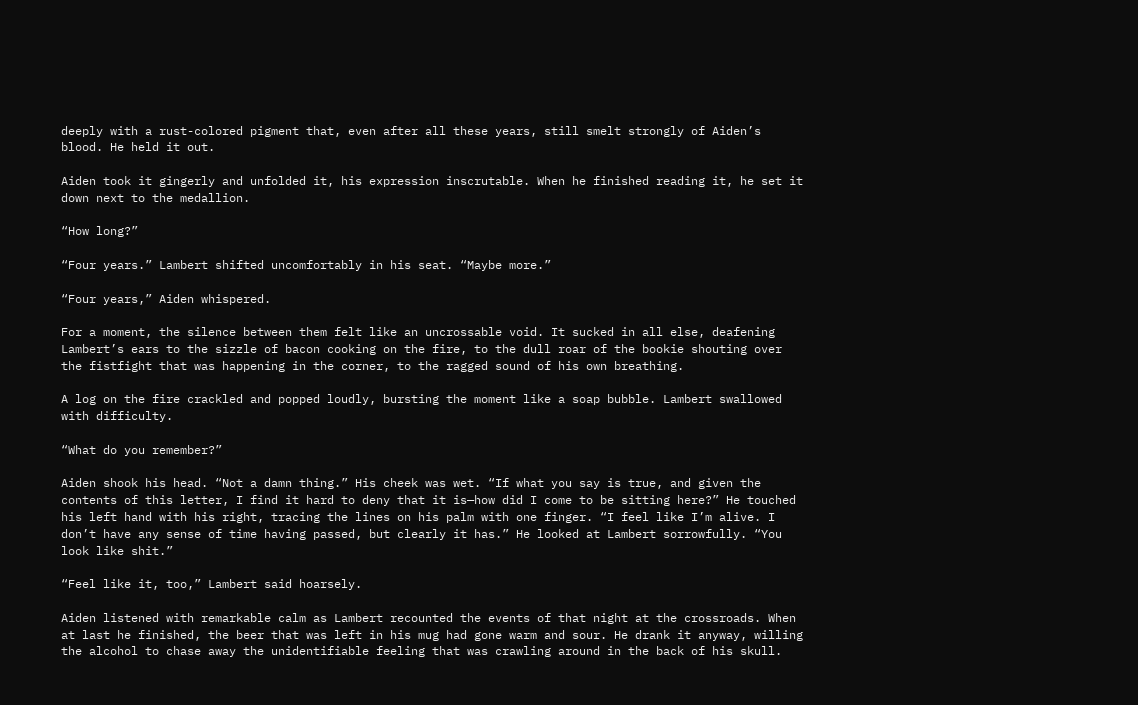deeply with a rust-colored pigment that, even after all these years, still smelt strongly of Aiden’s blood. He held it out.

Aiden took it gingerly and unfolded it, his expression inscrutable. When he finished reading it, he set it down next to the medallion.

“How long?”

“Four years.” Lambert shifted uncomfortably in his seat. “Maybe more.”

“Four years,” Aiden whispered.

For a moment, the silence between them felt like an uncrossable void. It sucked in all else, deafening Lambert’s ears to the sizzle of bacon cooking on the fire, to the dull roar of the bookie shouting over the fistfight that was happening in the corner, to the ragged sound of his own breathing.

A log on the fire crackled and popped loudly, bursting the moment like a soap bubble. Lambert swallowed with difficulty.

“What do you remember?”

Aiden shook his head. “Not a damn thing.” His cheek was wet. “If what you say is true, and given the contents of this letter, I find it hard to deny that it is—how did I come to be sitting here?” He touched his left hand with his right, tracing the lines on his palm with one finger. “I feel like I’m alive. I don’t have any sense of time having passed, but clearly it has.” He looked at Lambert sorrowfully. “You look like shit.”

“Feel like it, too,” Lambert said hoarsely.

Aiden listened with remarkable calm as Lambert recounted the events of that night at the crossroads. When at last he finished, the beer that was left in his mug had gone warm and sour. He drank it anyway, willing the alcohol to chase away the unidentifiable feeling that was crawling around in the back of his skull.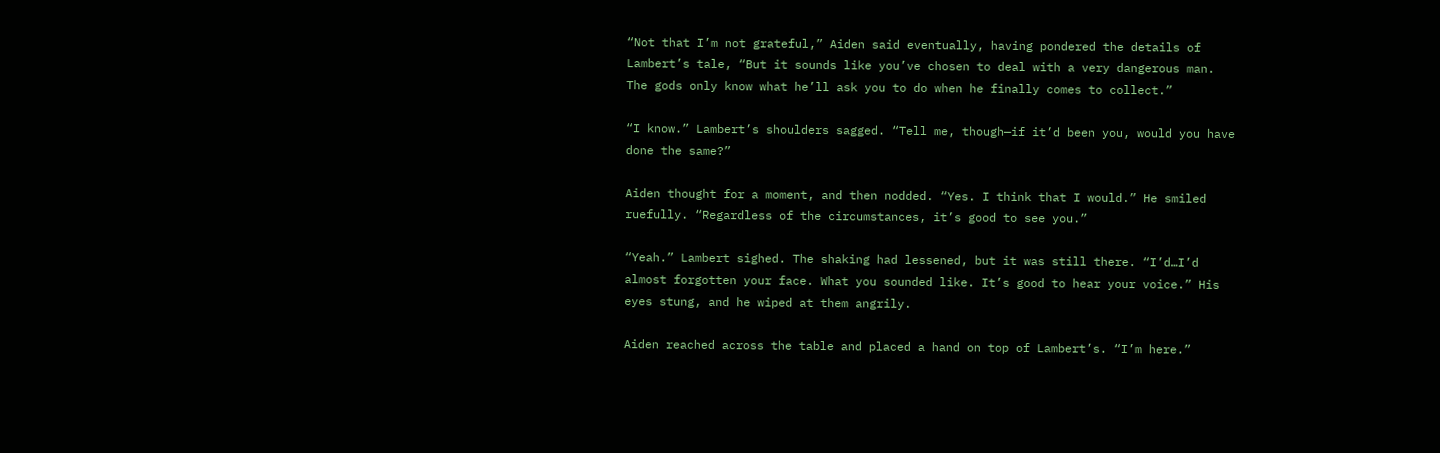“Not that I’m not grateful,” Aiden said eventually, having pondered the details of Lambert’s tale, “But it sounds like you’ve chosen to deal with a very dangerous man. The gods only know what he’ll ask you to do when he finally comes to collect.”

“I know.” Lambert’s shoulders sagged. “Tell me, though—if it’d been you, would you have done the same?”

Aiden thought for a moment, and then nodded. “Yes. I think that I would.” He smiled ruefully. “Regardless of the circumstances, it’s good to see you.”

“Yeah.” Lambert sighed. The shaking had lessened, but it was still there. “I’d…I’d almost forgotten your face. What you sounded like. It’s good to hear your voice.” His eyes stung, and he wiped at them angrily.

Aiden reached across the table and placed a hand on top of Lambert’s. “I’m here.”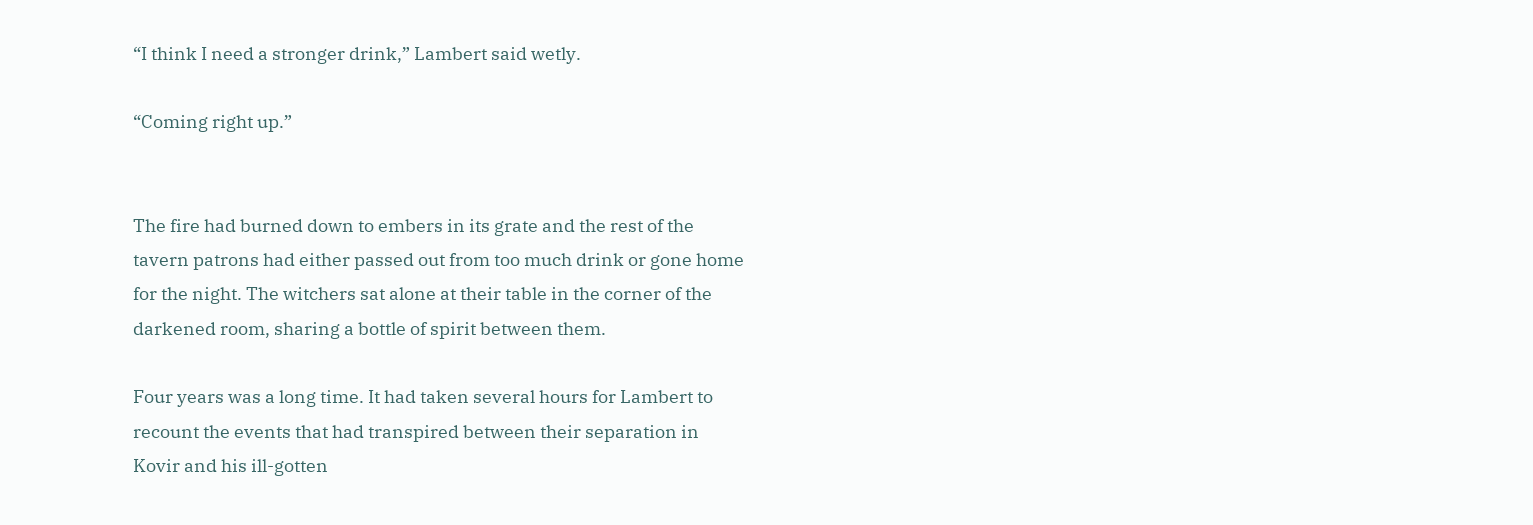“I think I need a stronger drink,” Lambert said wetly.

“Coming right up.”


The fire had burned down to embers in its grate and the rest of the tavern patrons had either passed out from too much drink or gone home for the night. The witchers sat alone at their table in the corner of the darkened room, sharing a bottle of spirit between them.

Four years was a long time. It had taken several hours for Lambert to recount the events that had transpired between their separation in Kovir and his ill-gotten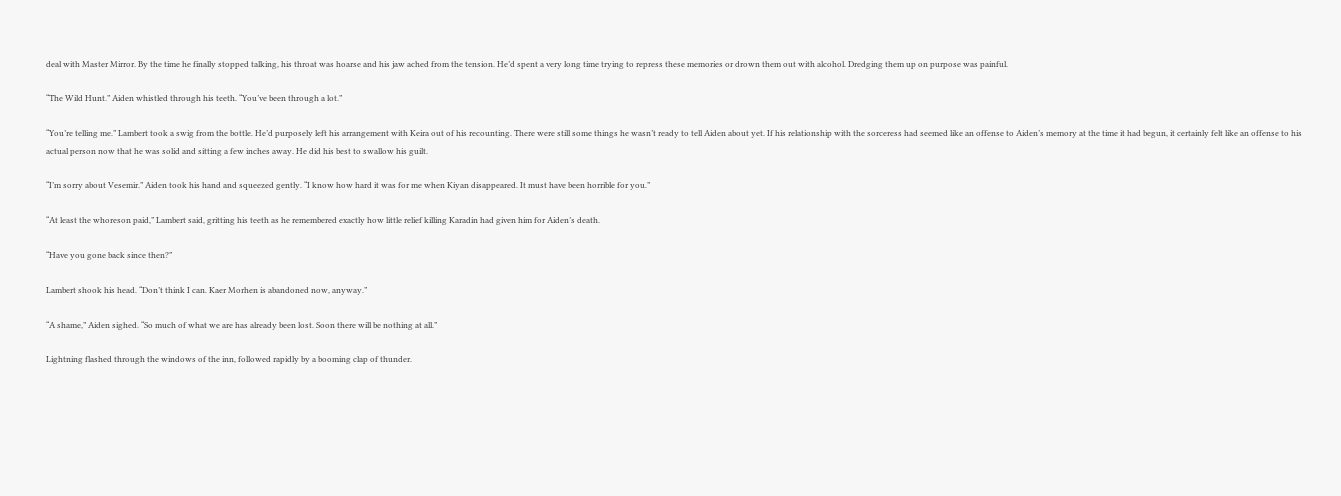deal with Master Mirror. By the time he finally stopped talking, his throat was hoarse and his jaw ached from the tension. He’d spent a very long time trying to repress these memories or drown them out with alcohol. Dredging them up on purpose was painful.

“The Wild Hunt.” Aiden whistled through his teeth. “You’ve been through a lot.”

“You’re telling me.” Lambert took a swig from the bottle. He’d purposely left his arrangement with Keira out of his recounting. There were still some things he wasn’t ready to tell Aiden about yet. If his relationship with the sorceress had seemed like an offense to Aiden’s memory at the time it had begun, it certainly felt like an offense to his actual person now that he was solid and sitting a few inches away. He did his best to swallow his guilt.

“I’m sorry about Vesemir.” Aiden took his hand and squeezed gently. “I know how hard it was for me when Kiyan disappeared. It must have been horrible for you.”

“At least the whoreson paid,” Lambert said, gritting his teeth as he remembered exactly how little relief killing Karadin had given him for Aiden’s death.

“Have you gone back since then?”

Lambert shook his head. “Don’t think I can. Kaer Morhen is abandoned now, anyway.”

“A shame,” Aiden sighed. “So much of what we are has already been lost. Soon there will be nothing at all.”

Lightning flashed through the windows of the inn, followed rapidly by a booming clap of thunder.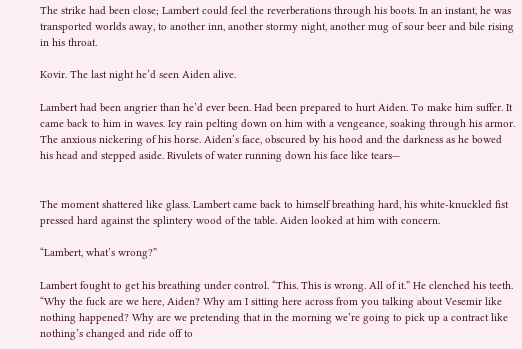The strike had been close; Lambert could feel the reverberations through his boots. In an instant, he was transported worlds away, to another inn, another stormy night, another mug of sour beer and bile rising in his throat.

Kovir. The last night he’d seen Aiden alive.

Lambert had been angrier than he’d ever been. Had been prepared to hurt Aiden. To make him suffer. It came back to him in waves. Icy rain pelting down on him with a vengeance, soaking through his armor. The anxious nickering of his horse. Aiden’s face, obscured by his hood and the darkness as he bowed his head and stepped aside. Rivulets of water running down his face like tears—


The moment shattered like glass. Lambert came back to himself breathing hard, his white-knuckled fist pressed hard against the splintery wood of the table. Aiden looked at him with concern.

“Lambert, what’s wrong?”

Lambert fought to get his breathing under control. “This. This is wrong. All of it.” He clenched his teeth. “Why the fuck are we here, Aiden? Why am I sitting here across from you talking about Vesemir like nothing happened? Why are we pretending that in the morning we’re going to pick up a contract like nothing’s changed and ride off to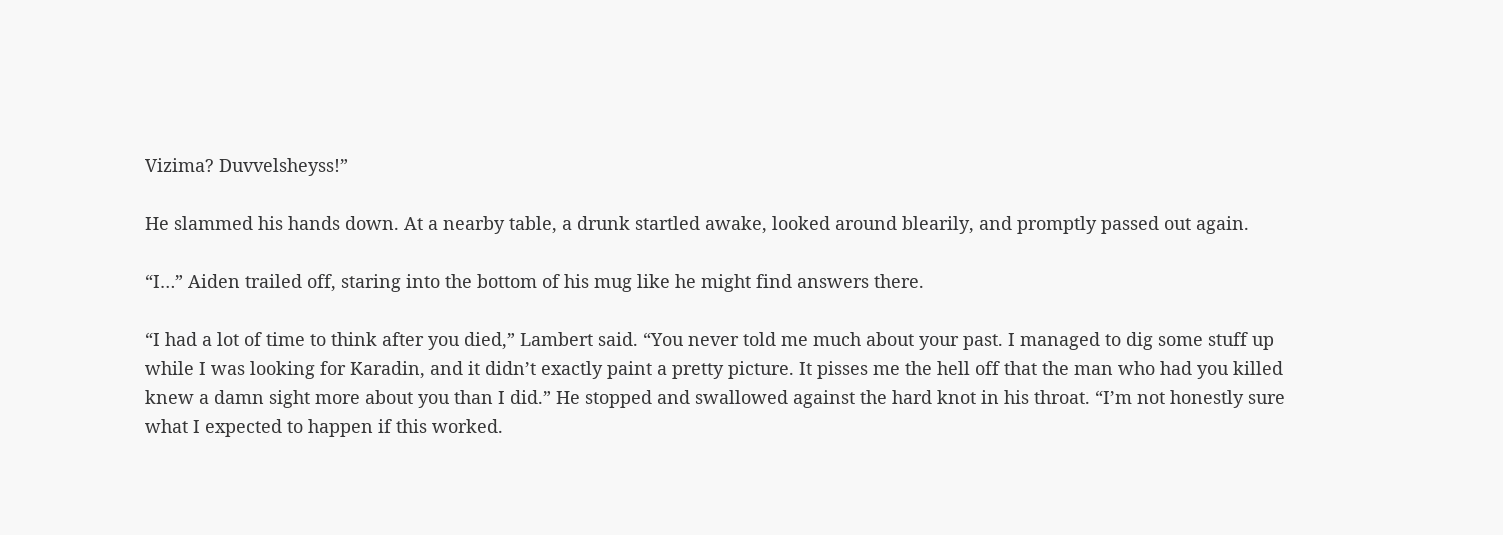Vizima? Duvvelsheyss!”

He slammed his hands down. At a nearby table, a drunk startled awake, looked around blearily, and promptly passed out again.

“I…” Aiden trailed off, staring into the bottom of his mug like he might find answers there.

“I had a lot of time to think after you died,” Lambert said. “You never told me much about your past. I managed to dig some stuff up while I was looking for Karadin, and it didn’t exactly paint a pretty picture. It pisses me the hell off that the man who had you killed knew a damn sight more about you than I did.” He stopped and swallowed against the hard knot in his throat. “I’m not honestly sure what I expected to happen if this worked.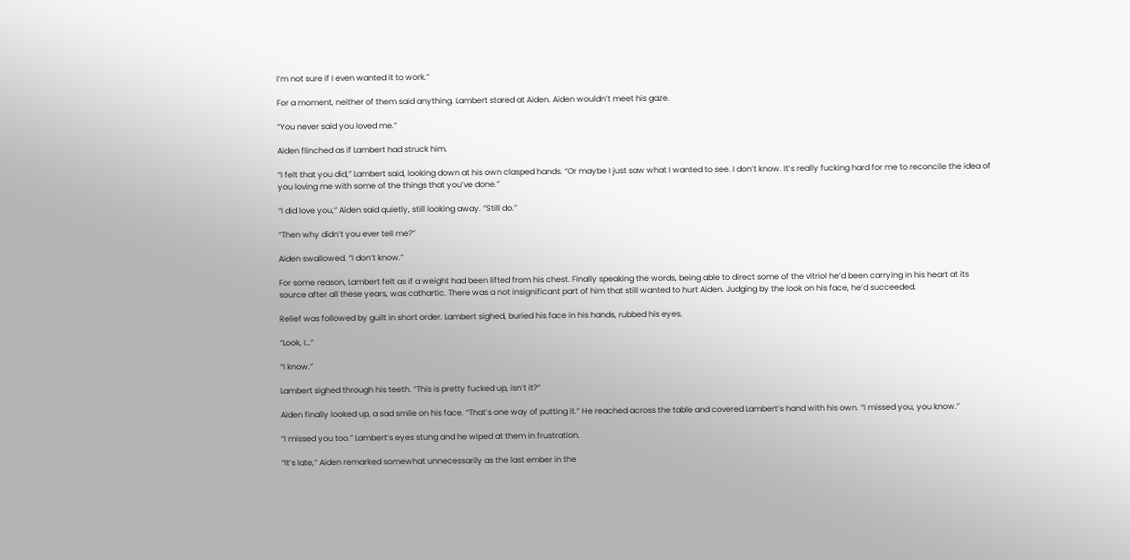I’m not sure if I even wanted it to work.”

For a moment, neither of them said anything. Lambert stared at Aiden. Aiden wouldn’t meet his gaze.

“You never said you loved me.”

Aiden flinched as if Lambert had struck him.

“I felt that you did,” Lambert said, looking down at his own clasped hands. “Or maybe I just saw what I wanted to see. I don’t know. It’s really fucking hard for me to reconcile the idea of you loving me with some of the things that you’ve done.”

“I did love you,” Aiden said quietly, still looking away. “Still do.”

“Then why didn’t you ever tell me?”

Aiden swallowed. “I don’t know.”

For some reason, Lambert felt as if a weight had been lifted from his chest. Finally speaking the words, being able to direct some of the vitriol he’d been carrying in his heart at its source after all these years, was cathartic. There was a not insignificant part of him that still wanted to hurt Aiden. Judging by the look on his face, he’d succeeded.

Relief was followed by guilt in short order. Lambert sighed, buried his face in his hands, rubbed his eyes.

“Look, I…”

“I know.”

Lambert sighed through his teeth. “This is pretty fucked up, isn’t it?”

Aiden finally looked up, a sad smile on his face. “That’s one way of putting it.” He reached across the table and covered Lambert’s hand with his own. “I missed you, you know.”

“I missed you too.” Lambert’s eyes stung and he wiped at them in frustration.

“It’s late,” Aiden remarked somewhat unnecessarily as the last ember in the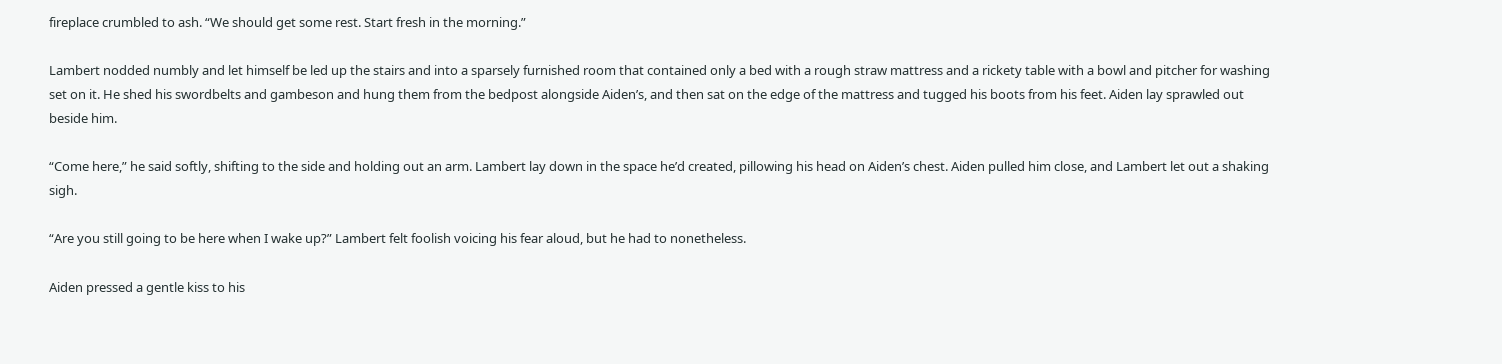fireplace crumbled to ash. “We should get some rest. Start fresh in the morning.”

Lambert nodded numbly and let himself be led up the stairs and into a sparsely furnished room that contained only a bed with a rough straw mattress and a rickety table with a bowl and pitcher for washing set on it. He shed his swordbelts and gambeson and hung them from the bedpost alongside Aiden’s, and then sat on the edge of the mattress and tugged his boots from his feet. Aiden lay sprawled out beside him.

“Come here,” he said softly, shifting to the side and holding out an arm. Lambert lay down in the space he’d created, pillowing his head on Aiden’s chest. Aiden pulled him close, and Lambert let out a shaking sigh.

“Are you still going to be here when I wake up?” Lambert felt foolish voicing his fear aloud, but he had to nonetheless.

Aiden pressed a gentle kiss to his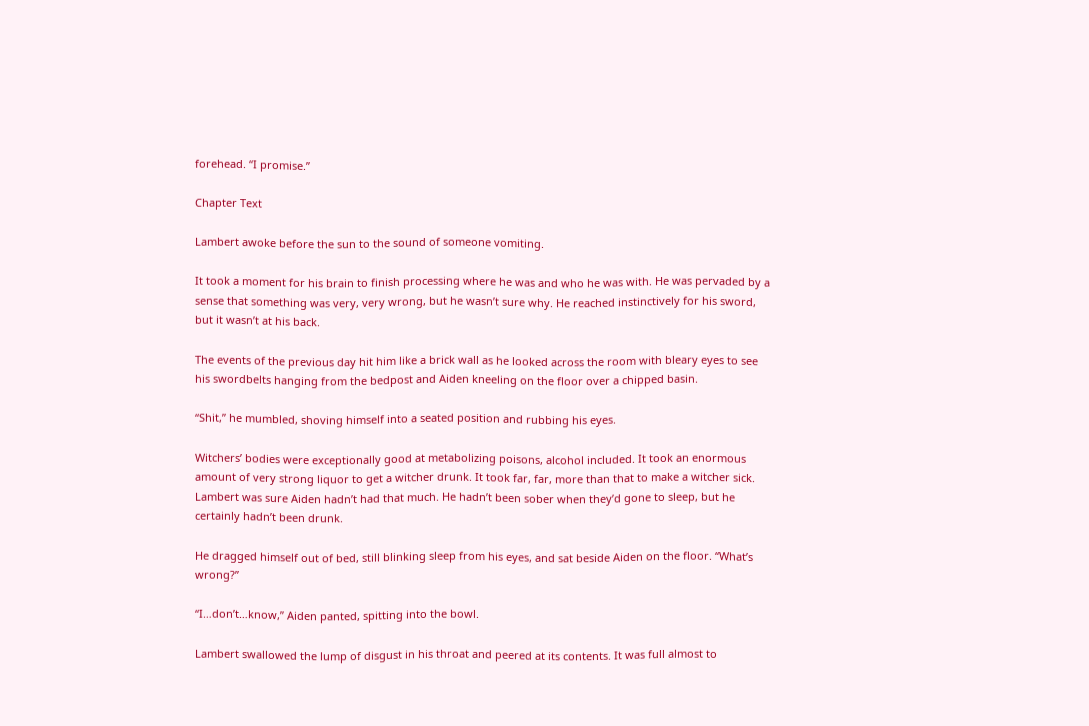forehead. “I promise.”

Chapter Text

Lambert awoke before the sun to the sound of someone vomiting.

It took a moment for his brain to finish processing where he was and who he was with. He was pervaded by a sense that something was very, very wrong, but he wasn’t sure why. He reached instinctively for his sword, but it wasn’t at his back.

The events of the previous day hit him like a brick wall as he looked across the room with bleary eyes to see his swordbelts hanging from the bedpost and Aiden kneeling on the floor over a chipped basin.

“Shit,” he mumbled, shoving himself into a seated position and rubbing his eyes.

Witchers’ bodies were exceptionally good at metabolizing poisons, alcohol included. It took an enormous amount of very strong liquor to get a witcher drunk. It took far, far, more than that to make a witcher sick. Lambert was sure Aiden hadn’t had that much. He hadn’t been sober when they’d gone to sleep, but he certainly hadn’t been drunk.

He dragged himself out of bed, still blinking sleep from his eyes, and sat beside Aiden on the floor. “What’s wrong?”

“I…don’t…know,” Aiden panted, spitting into the bowl.

Lambert swallowed the lump of disgust in his throat and peered at its contents. It was full almost to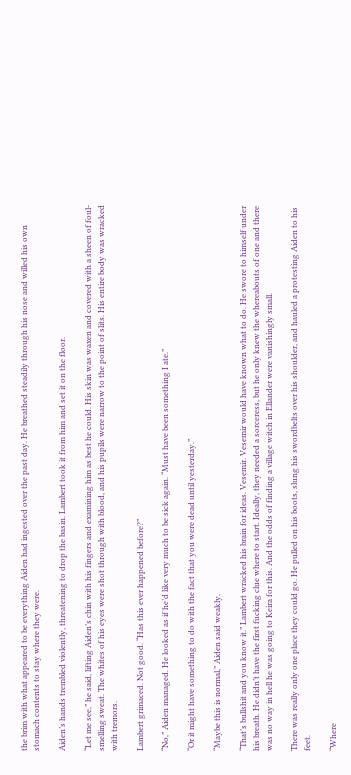the brim with what appeared to be everything Aiden had ingested over the past day. He breathed steadily through his nose and willed his own stomach contents to stay where they were.

Aiden’s hands trembled violently, threatening to drop the basin. Lambert took it from him and set it on the floor.

“Let me see,” he said, lifting Aiden’s chin with his fingers and examining him as best he could. His skin was waxen and covered with a sheen of foul-smelling sweat. The whites of his eyes were shot through with blood, and his pupils were narrow to the point of slits. His entire body was wracked with tremors.

Lambert grimaced. Not good. “Has this ever happened before?”

“No,” Aiden managed. He looked as if he’d like very much to be sick again. “Must have been something I ate.”

“Or it might have something to do with the fact that you were dead until yesterday.”

“Maybe this is normal,” Aiden said weakly.

“That’s bullshit and you know it.” Lambert wracked his brain for ideas. Vesemir. Vesemir would have known what to do. He swore to himself under his breath. He didn’t have the first fucking clue where to start. Ideally, they needed a sorceress, but he only knew the whereabouts of one and there was no way in hell he was going to Keira for this. And the odds of finding a village witch in Ellander were vanishingly small.

There was really only one place they could go. He pulled on his boots, slung his swordbelts over his shoulder, and hauled a protesting Aiden to his feet.

“Where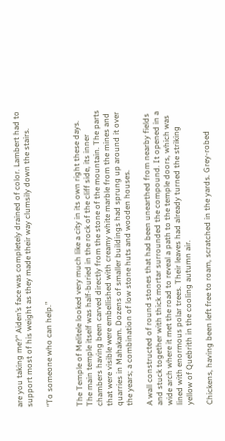are you taking me?” Aiden’s face was completely drained of color. Lambert had to support most of his weight as they made their way clumsily down the stairs.

“To someone who can help.”


The Temple of Melitele looked very much like a city in its own right these days. The main temple itself was half-buried in the rock of the cliff side, its inner chambers having been carved directly from the stone of the mountain. The parts that were visible were embellished with creamy white marble from the mines and quarries in Mahakam. Dozens of smaller buildings had sprung up around it over the years; a combination of low stone huts and wooden houses.

A wall constructed of round stones that had been unearthed from nearby fields and stuck together with thick mortar surrounded the compound. It opened in a wide arch where it met the road to reveal a path to the temple doors, which was lined with enormous polar trees. Their leaves had already turned the striking yellow of Quebrith in the cooling autumn air.

Chickens, having been left free to roam, scratched in the yards. Grey-robed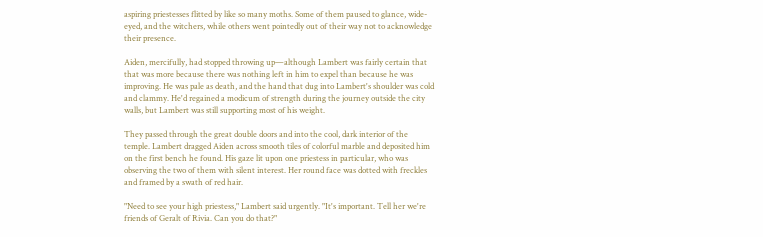aspiring priestesses flitted by like so many moths. Some of them paused to glance, wide-eyed, and the witchers, while others went pointedly out of their way not to acknowledge their presence.

Aiden, mercifully, had stopped throwing up—although Lambert was fairly certain that that was more because there was nothing left in him to expel than because he was improving. He was pale as death, and the hand that dug into Lambert's shoulder was cold and clammy. He'd regained a modicum of strength during the journey outside the city walls, but Lambert was still supporting most of his weight.

They passed through the great double doors and into the cool, dark interior of the temple. Lambert dragged Aiden across smooth tiles of colorful marble and deposited him on the first bench he found. His gaze lit upon one priestess in particular, who was observing the two of them with silent interest. Her round face was dotted with freckles and framed by a swath of red hair.

"Need to see your high priestess," Lambert said urgently. "It's important. Tell her we're friends of Geralt of Rivia. Can you do that?"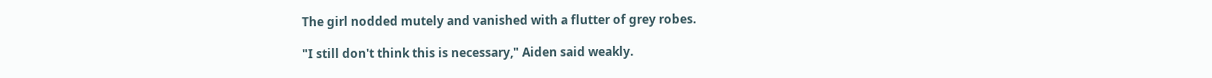The girl nodded mutely and vanished with a flutter of grey robes.

"I still don't think this is necessary," Aiden said weakly.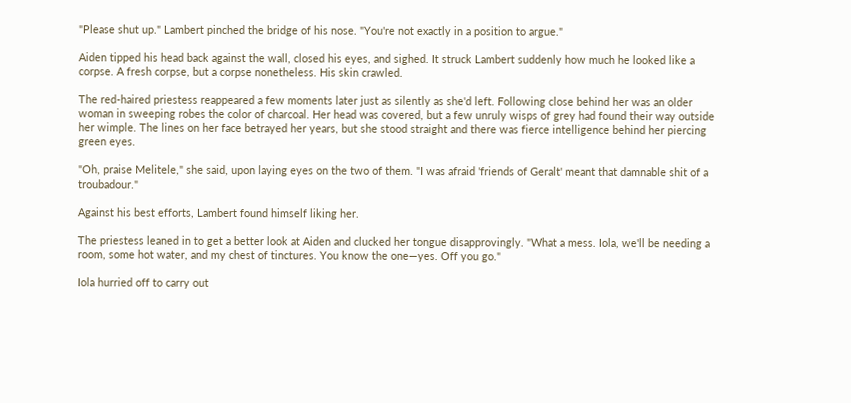"Please shut up." Lambert pinched the bridge of his nose. "You're not exactly in a position to argue."

Aiden tipped his head back against the wall, closed his eyes, and sighed. It struck Lambert suddenly how much he looked like a corpse. A fresh corpse, but a corpse nonetheless. His skin crawled.

The red-haired priestess reappeared a few moments later just as silently as she'd left. Following close behind her was an older woman in sweeping robes the color of charcoal. Her head was covered, but a few unruly wisps of grey had found their way outside her wimple. The lines on her face betrayed her years, but she stood straight and there was fierce intelligence behind her piercing green eyes.

"Oh, praise Melitele," she said, upon laying eyes on the two of them. "I was afraid 'friends of Geralt' meant that damnable shit of a troubadour."

Against his best efforts, Lambert found himself liking her.

The priestess leaned in to get a better look at Aiden and clucked her tongue disapprovingly. "What a mess. Iola, we'll be needing a room, some hot water, and my chest of tinctures. You know the one—yes. Off you go."

Iola hurried off to carry out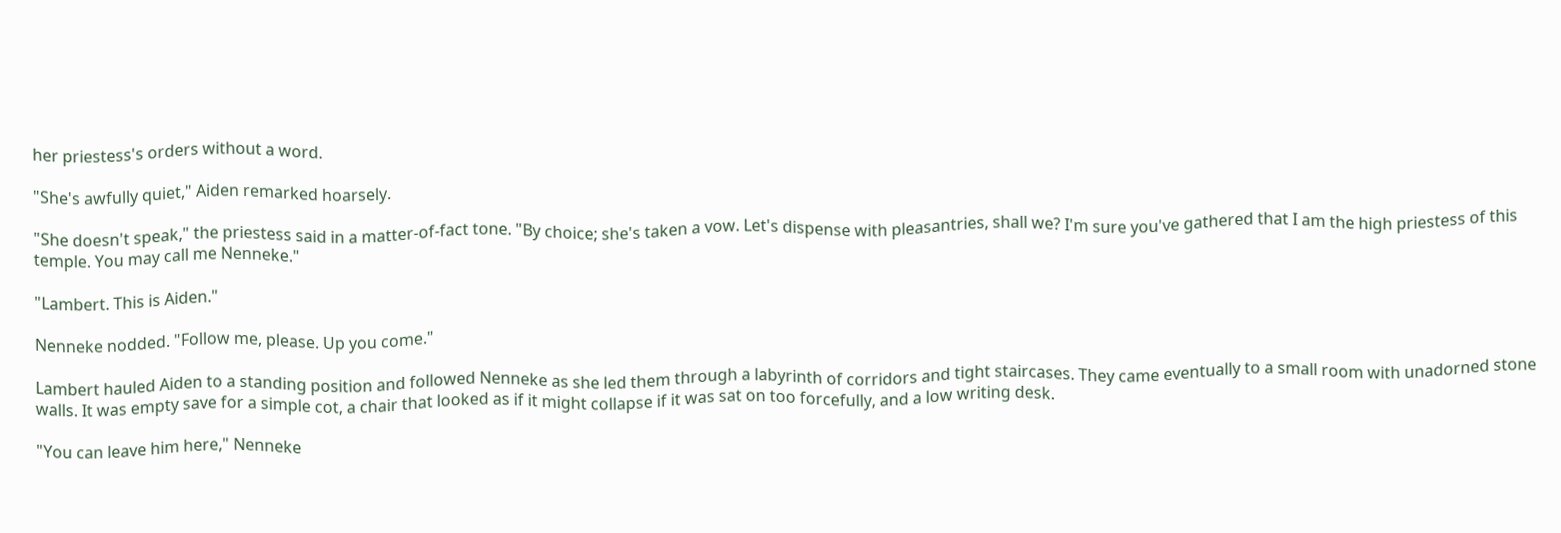her priestess's orders without a word.

"She's awfully quiet," Aiden remarked hoarsely.

"She doesn't speak," the priestess said in a matter-of-fact tone. "By choice; she's taken a vow. Let's dispense with pleasantries, shall we? I'm sure you've gathered that I am the high priestess of this temple. You may call me Nenneke."

"Lambert. This is Aiden."

Nenneke nodded. "Follow me, please. Up you come."

Lambert hauled Aiden to a standing position and followed Nenneke as she led them through a labyrinth of corridors and tight staircases. They came eventually to a small room with unadorned stone walls. It was empty save for a simple cot, a chair that looked as if it might collapse if it was sat on too forcefully, and a low writing desk.

"You can leave him here," Nenneke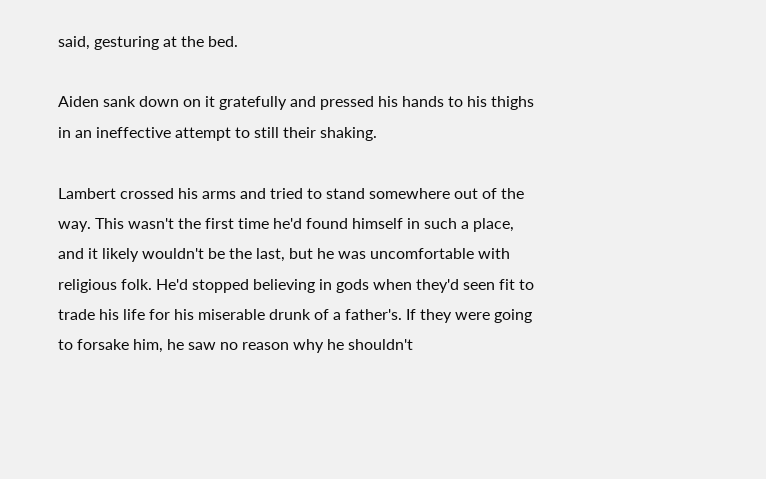said, gesturing at the bed.

Aiden sank down on it gratefully and pressed his hands to his thighs in an ineffective attempt to still their shaking.

Lambert crossed his arms and tried to stand somewhere out of the way. This wasn't the first time he'd found himself in such a place, and it likely wouldn't be the last, but he was uncomfortable with religious folk. He'd stopped believing in gods when they'd seen fit to trade his life for his miserable drunk of a father's. If they were going to forsake him, he saw no reason why he shouldn't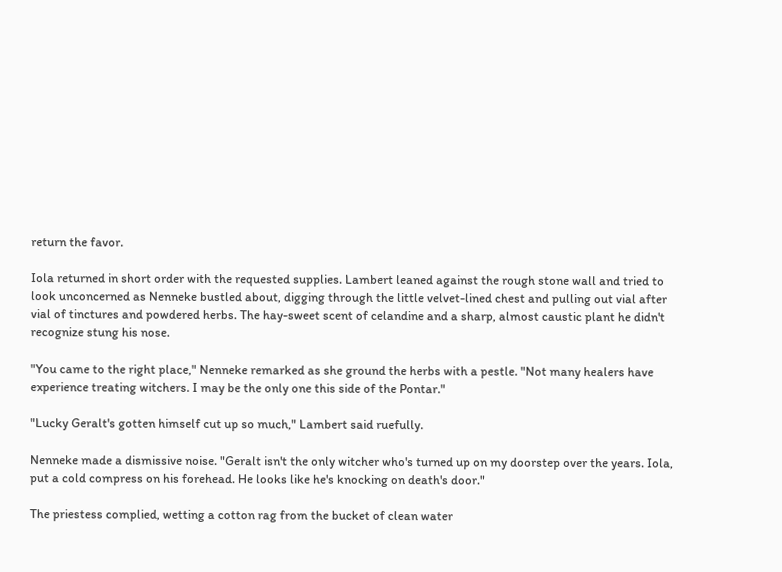return the favor.

Iola returned in short order with the requested supplies. Lambert leaned against the rough stone wall and tried to look unconcerned as Nenneke bustled about, digging through the little velvet-lined chest and pulling out vial after vial of tinctures and powdered herbs. The hay-sweet scent of celandine and a sharp, almost caustic plant he didn't recognize stung his nose.

"You came to the right place," Nenneke remarked as she ground the herbs with a pestle. "Not many healers have experience treating witchers. I may be the only one this side of the Pontar."

"Lucky Geralt's gotten himself cut up so much," Lambert said ruefully.

Nenneke made a dismissive noise. "Geralt isn't the only witcher who's turned up on my doorstep over the years. Iola, put a cold compress on his forehead. He looks like he's knocking on death's door."

The priestess complied, wetting a cotton rag from the bucket of clean water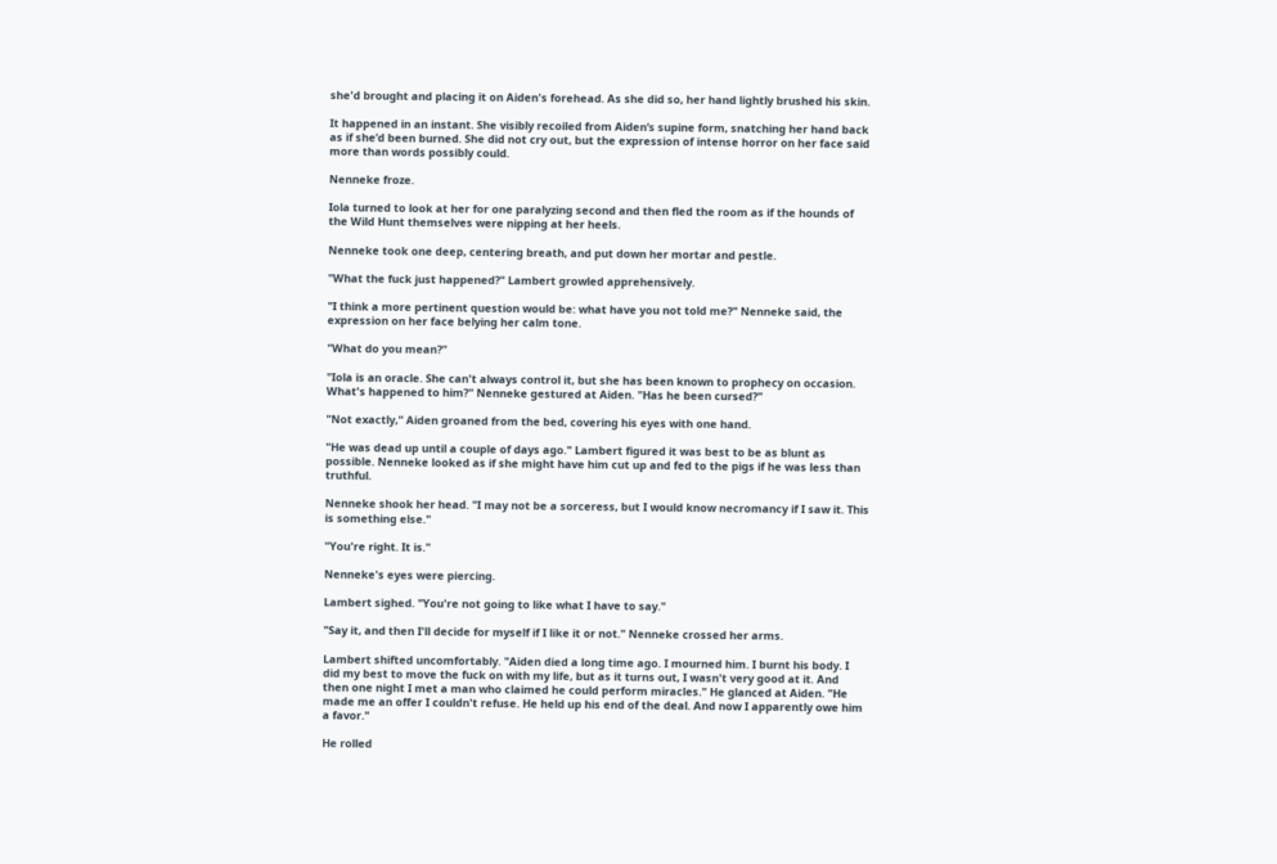she'd brought and placing it on Aiden's forehead. As she did so, her hand lightly brushed his skin.

It happened in an instant. She visibly recoiled from Aiden’s supine form, snatching her hand back as if she’d been burned. She did not cry out, but the expression of intense horror on her face said more than words possibly could.

Nenneke froze.

Iola turned to look at her for one paralyzing second and then fled the room as if the hounds of the Wild Hunt themselves were nipping at her heels.

Nenneke took one deep, centering breath, and put down her mortar and pestle.

"What the fuck just happened?" Lambert growled apprehensively.

"I think a more pertinent question would be: what have you not told me?" Nenneke said, the expression on her face belying her calm tone.

"What do you mean?"

"Iola is an oracle. She can't always control it, but she has been known to prophecy on occasion. What's happened to him?" Nenneke gestured at Aiden. "Has he been cursed?"

"Not exactly," Aiden groaned from the bed, covering his eyes with one hand.

"He was dead up until a couple of days ago." Lambert figured it was best to be as blunt as possible. Nenneke looked as if she might have him cut up and fed to the pigs if he was less than truthful.

Nenneke shook her head. "I may not be a sorceress, but I would know necromancy if I saw it. This is something else."

"You're right. It is."

Nenneke's eyes were piercing.

Lambert sighed. "You're not going to like what I have to say."

"Say it, and then I'll decide for myself if I like it or not." Nenneke crossed her arms.

Lambert shifted uncomfortably. "Aiden died a long time ago. I mourned him. I burnt his body. I did my best to move the fuck on with my life, but as it turns out, I wasn't very good at it. And then one night I met a man who claimed he could perform miracles." He glanced at Aiden. "He made me an offer I couldn't refuse. He held up his end of the deal. And now I apparently owe him a favor."

He rolled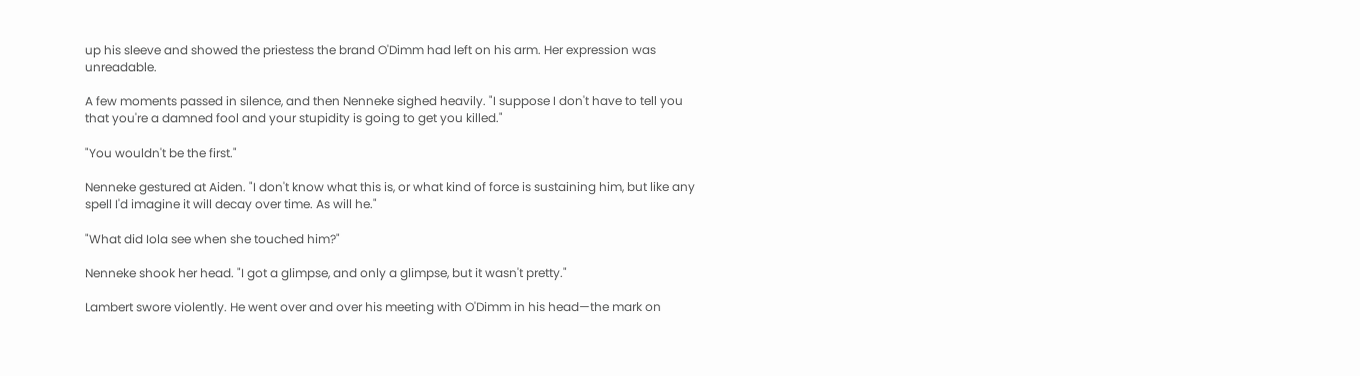up his sleeve and showed the priestess the brand O'Dimm had left on his arm. Her expression was unreadable.

A few moments passed in silence, and then Nenneke sighed heavily. "I suppose I don't have to tell you that you're a damned fool and your stupidity is going to get you killed."

"You wouldn't be the first."

Nenneke gestured at Aiden. "I don't know what this is, or what kind of force is sustaining him, but like any spell I'd imagine it will decay over time. As will he."

"What did Iola see when she touched him?"

Nenneke shook her head. "I got a glimpse, and only a glimpse, but it wasn't pretty."

Lambert swore violently. He went over and over his meeting with O'Dimm in his head—the mark on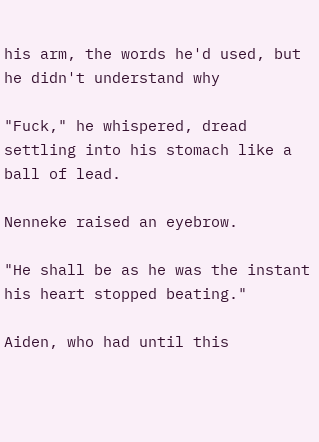his arm, the words he'd used, but he didn't understand why

"Fuck," he whispered, dread settling into his stomach like a ball of lead.

Nenneke raised an eyebrow.

"He shall be as he was the instant his heart stopped beating."

Aiden, who had until this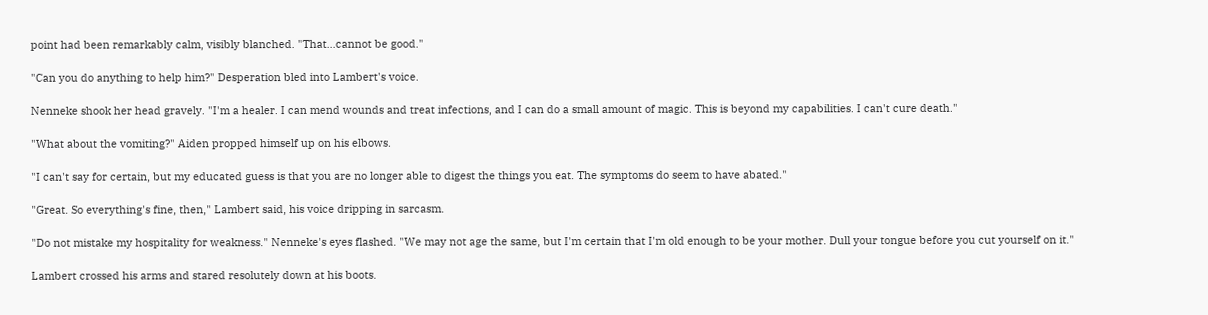point had been remarkably calm, visibly blanched. "That...cannot be good."

"Can you do anything to help him?" Desperation bled into Lambert's voice.

Nenneke shook her head gravely. "I'm a healer. I can mend wounds and treat infections, and I can do a small amount of magic. This is beyond my capabilities. I can't cure death."

"What about the vomiting?" Aiden propped himself up on his elbows.

"I can't say for certain, but my educated guess is that you are no longer able to digest the things you eat. The symptoms do seem to have abated."

"Great. So everything's fine, then," Lambert said, his voice dripping in sarcasm.

"Do not mistake my hospitality for weakness." Nenneke's eyes flashed. "We may not age the same, but I'm certain that I'm old enough to be your mother. Dull your tongue before you cut yourself on it."

Lambert crossed his arms and stared resolutely down at his boots.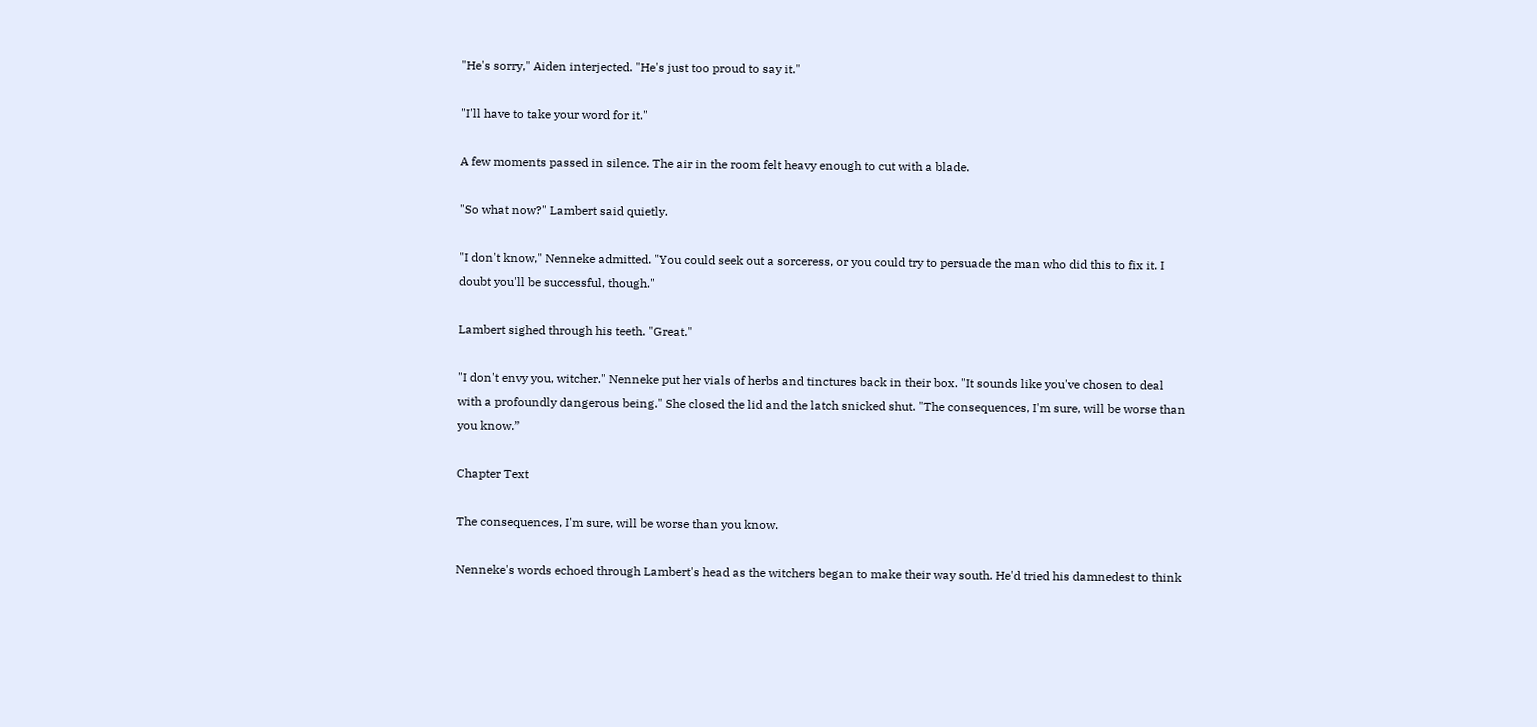"He's sorry," Aiden interjected. "He's just too proud to say it."

"I'll have to take your word for it."

A few moments passed in silence. The air in the room felt heavy enough to cut with a blade.

"So what now?" Lambert said quietly.

"I don't know," Nenneke admitted. "You could seek out a sorceress, or you could try to persuade the man who did this to fix it. I doubt you'll be successful, though."

Lambert sighed through his teeth. "Great."

"I don't envy you, witcher." Nenneke put her vials of herbs and tinctures back in their box. "It sounds like you've chosen to deal with a profoundly dangerous being." She closed the lid and the latch snicked shut. "The consequences, I'm sure, will be worse than you know.”

Chapter Text

The consequences, I'm sure, will be worse than you know.

Nenneke's words echoed through Lambert's head as the witchers began to make their way south. He'd tried his damnedest to think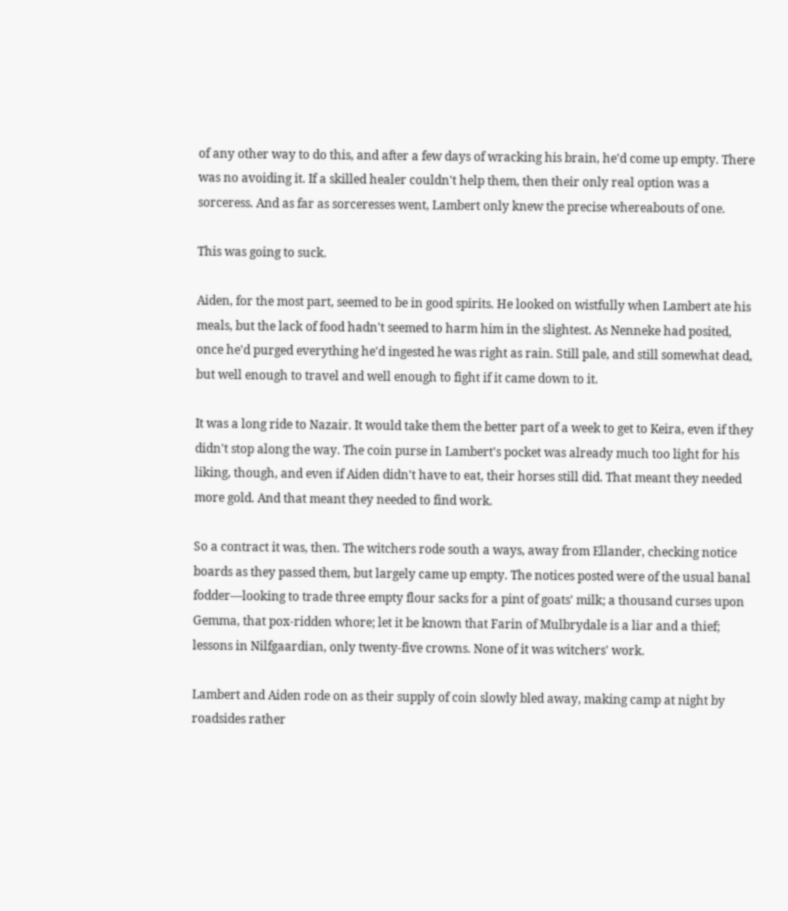of any other way to do this, and after a few days of wracking his brain, he'd come up empty. There was no avoiding it. If a skilled healer couldn't help them, then their only real option was a sorceress. And as far as sorceresses went, Lambert only knew the precise whereabouts of one.

This was going to suck.

Aiden, for the most part, seemed to be in good spirits. He looked on wistfully when Lambert ate his meals, but the lack of food hadn't seemed to harm him in the slightest. As Nenneke had posited, once he'd purged everything he'd ingested he was right as rain. Still pale, and still somewhat dead, but well enough to travel and well enough to fight if it came down to it.

It was a long ride to Nazair. It would take them the better part of a week to get to Keira, even if they didn't stop along the way. The coin purse in Lambert's pocket was already much too light for his liking, though, and even if Aiden didn't have to eat, their horses still did. That meant they needed more gold. And that meant they needed to find work.

So a contract it was, then. The witchers rode south a ways, away from Ellander, checking notice boards as they passed them, but largely came up empty. The notices posted were of the usual banal fodder—looking to trade three empty flour sacks for a pint of goats' milk; a thousand curses upon Gemma, that pox-ridden whore; let it be known that Farin of Mulbrydale is a liar and a thief; lessons in Nilfgaardian, only twenty-five crowns. None of it was witchers' work.

Lambert and Aiden rode on as their supply of coin slowly bled away, making camp at night by roadsides rather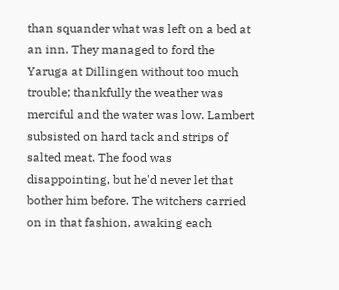than squander what was left on a bed at an inn. They managed to ford the Yaruga at Dillingen without too much trouble; thankfully the weather was merciful and the water was low. Lambert subsisted on hard tack and strips of salted meat. The food was disappointing, but he'd never let that bother him before. The witchers carried on in that fashion, awaking each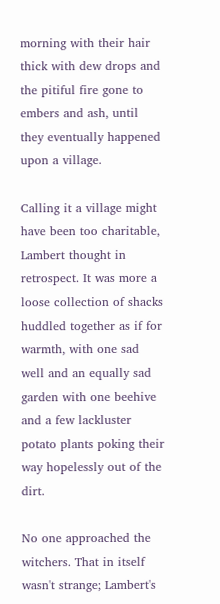morning with their hair thick with dew drops and the pitiful fire gone to embers and ash, until they eventually happened upon a village.

Calling it a village might have been too charitable, Lambert thought in retrospect. It was more a loose collection of shacks huddled together as if for warmth, with one sad well and an equally sad garden with one beehive and a few lackluster potato plants poking their way hopelessly out of the dirt.

No one approached the witchers. That in itself wasn't strange; Lambert's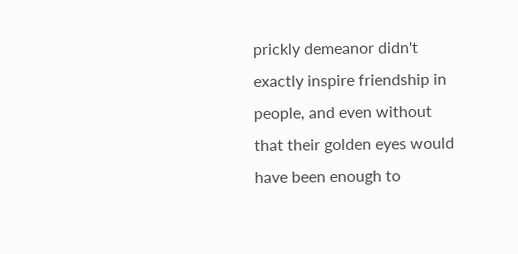prickly demeanor didn't exactly inspire friendship in people, and even without that their golden eyes would have been enough to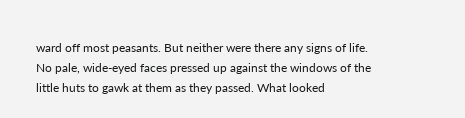ward off most peasants. But neither were there any signs of life. No pale, wide-eyed faces pressed up against the windows of the little huts to gawk at them as they passed. What looked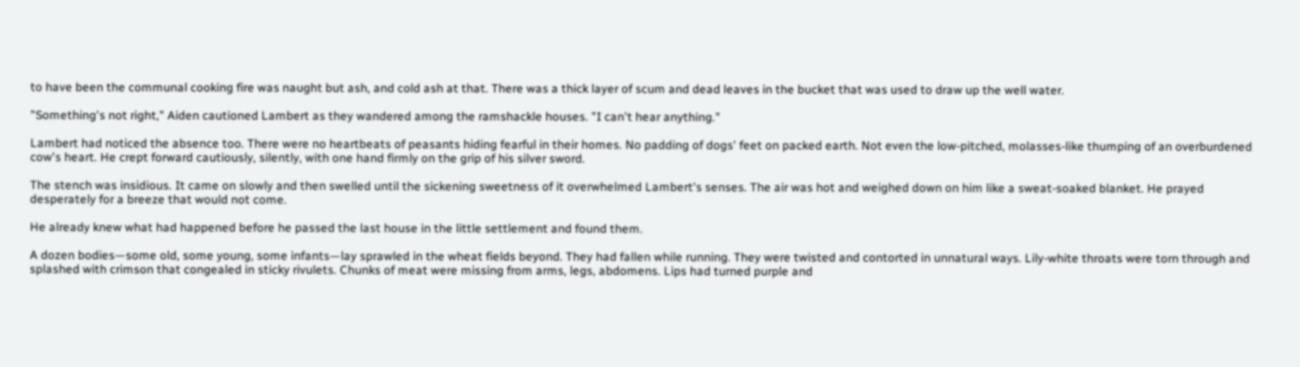to have been the communal cooking fire was naught but ash, and cold ash at that. There was a thick layer of scum and dead leaves in the bucket that was used to draw up the well water.

"Something's not right," Aiden cautioned Lambert as they wandered among the ramshackle houses. "I can't hear anything."

Lambert had noticed the absence too. There were no heartbeats of peasants hiding fearful in their homes. No padding of dogs' feet on packed earth. Not even the low-pitched, molasses-like thumping of an overburdened cow's heart. He crept forward cautiously, silently, with one hand firmly on the grip of his silver sword.

The stench was insidious. It came on slowly and then swelled until the sickening sweetness of it overwhelmed Lambert's senses. The air was hot and weighed down on him like a sweat-soaked blanket. He prayed desperately for a breeze that would not come.

He already knew what had happened before he passed the last house in the little settlement and found them.

A dozen bodies—some old, some young, some infants—lay sprawled in the wheat fields beyond. They had fallen while running. They were twisted and contorted in unnatural ways. Lily-white throats were torn through and splashed with crimson that congealed in sticky rivulets. Chunks of meat were missing from arms, legs, abdomens. Lips had turned purple and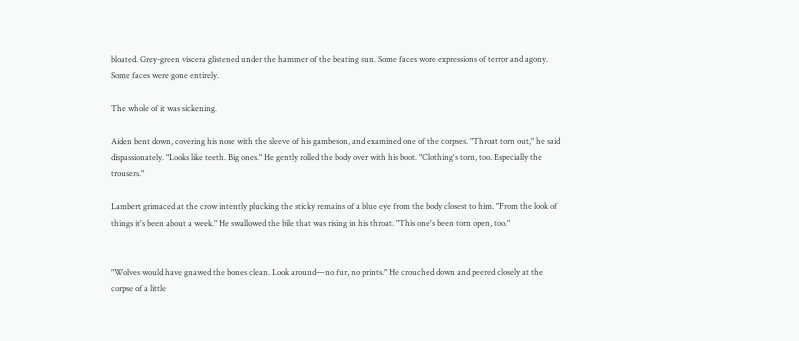bloated. Grey-green viscera glistened under the hammer of the beating sun. Some faces wore expressions of terror and agony. Some faces were gone entirely.

The whole of it was sickening.

Aiden bent down, covering his nose with the sleeve of his gambeson, and examined one of the corpses. "Throat torn out," he said dispassionately. "Looks like teeth. Big ones." He gently rolled the body over with his boot. "Clothing's torn, too. Especially the trousers."

Lambert grimaced at the crow intently plucking the sticky remains of a blue eye from the body closest to him. "From the look of things it's been about a week." He swallowed the bile that was rising in his throat. "This one's been torn open, too."


"Wolves would have gnawed the bones clean. Look around—no fur, no prints." He crouched down and peered closely at the corpse of a little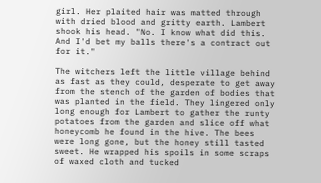girl. Her plaited hair was matted through with dried blood and gritty earth. Lambert shook his head. "No. I know what did this. And I'd bet my balls there's a contract out for it."

The witchers left the little village behind as fast as they could, desperate to get away from the stench of the garden of bodies that was planted in the field. They lingered only long enough for Lambert to gather the runty potatoes from the garden and slice off what honeycomb he found in the hive. The bees were long gone, but the honey still tasted sweet. He wrapped his spoils in some scraps of waxed cloth and tucked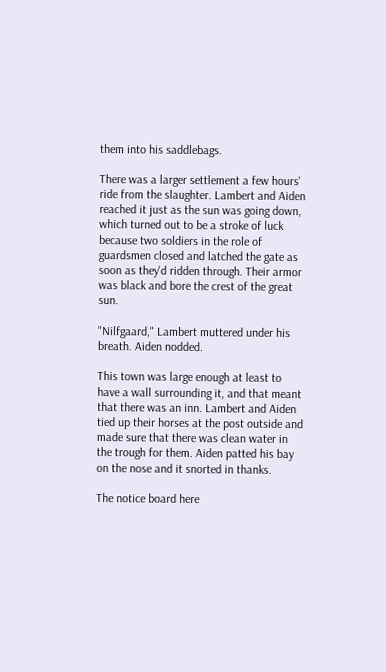them into his saddlebags.

There was a larger settlement a few hours' ride from the slaughter. Lambert and Aiden reached it just as the sun was going down, which turned out to be a stroke of luck because two soldiers in the role of guardsmen closed and latched the gate as soon as they'd ridden through. Their armor was black and bore the crest of the great sun.

"Nilfgaard," Lambert muttered under his breath. Aiden nodded.

This town was large enough at least to have a wall surrounding it, and that meant that there was an inn. Lambert and Aiden tied up their horses at the post outside and made sure that there was clean water in the trough for them. Aiden patted his bay on the nose and it snorted in thanks.

The notice board here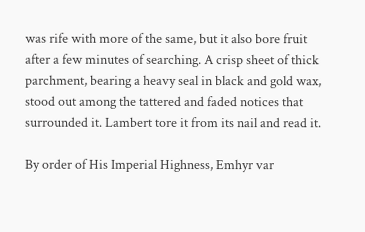was rife with more of the same, but it also bore fruit after a few minutes of searching. A crisp sheet of thick parchment, bearing a heavy seal in black and gold wax, stood out among the tattered and faded notices that surrounded it. Lambert tore it from its nail and read it.

By order of His Imperial Highness, Emhyr var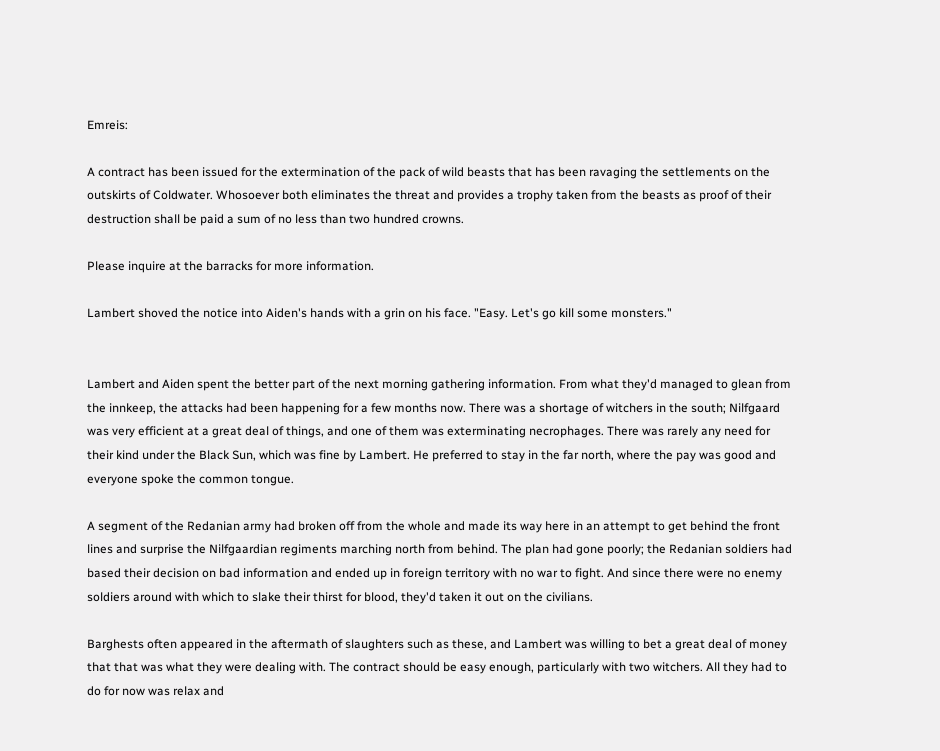Emreis:

A contract has been issued for the extermination of the pack of wild beasts that has been ravaging the settlements on the outskirts of Coldwater. Whosoever both eliminates the threat and provides a trophy taken from the beasts as proof of their destruction shall be paid a sum of no less than two hundred crowns.

Please inquire at the barracks for more information.

Lambert shoved the notice into Aiden's hands with a grin on his face. "Easy. Let's go kill some monsters."


Lambert and Aiden spent the better part of the next morning gathering information. From what they'd managed to glean from the innkeep, the attacks had been happening for a few months now. There was a shortage of witchers in the south; Nilfgaard was very efficient at a great deal of things, and one of them was exterminating necrophages. There was rarely any need for their kind under the Black Sun, which was fine by Lambert. He preferred to stay in the far north, where the pay was good and everyone spoke the common tongue.

A segment of the Redanian army had broken off from the whole and made its way here in an attempt to get behind the front lines and surprise the Nilfgaardian regiments marching north from behind. The plan had gone poorly; the Redanian soldiers had based their decision on bad information and ended up in foreign territory with no war to fight. And since there were no enemy soldiers around with which to slake their thirst for blood, they'd taken it out on the civilians.

Barghests often appeared in the aftermath of slaughters such as these, and Lambert was willing to bet a great deal of money that that was what they were dealing with. The contract should be easy enough, particularly with two witchers. All they had to do for now was relax and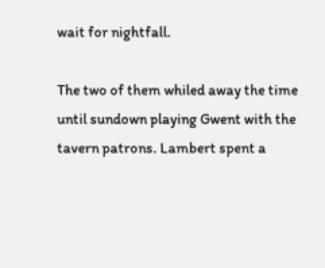wait for nightfall.

The two of them whiled away the time until sundown playing Gwent with the tavern patrons. Lambert spent a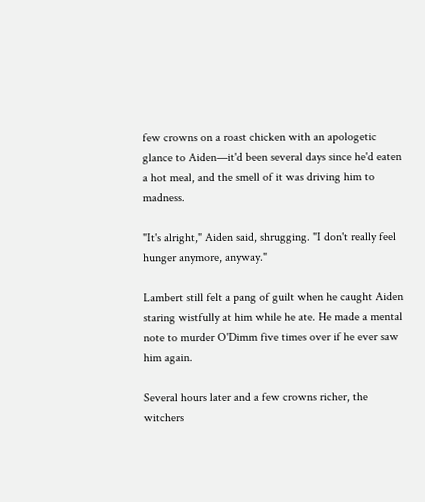few crowns on a roast chicken with an apologetic glance to Aiden—it'd been several days since he'd eaten a hot meal, and the smell of it was driving him to madness.

"It's alright," Aiden said, shrugging. "I don't really feel hunger anymore, anyway."

Lambert still felt a pang of guilt when he caught Aiden staring wistfully at him while he ate. He made a mental note to murder O'Dimm five times over if he ever saw him again.

Several hours later and a few crowns richer, the witchers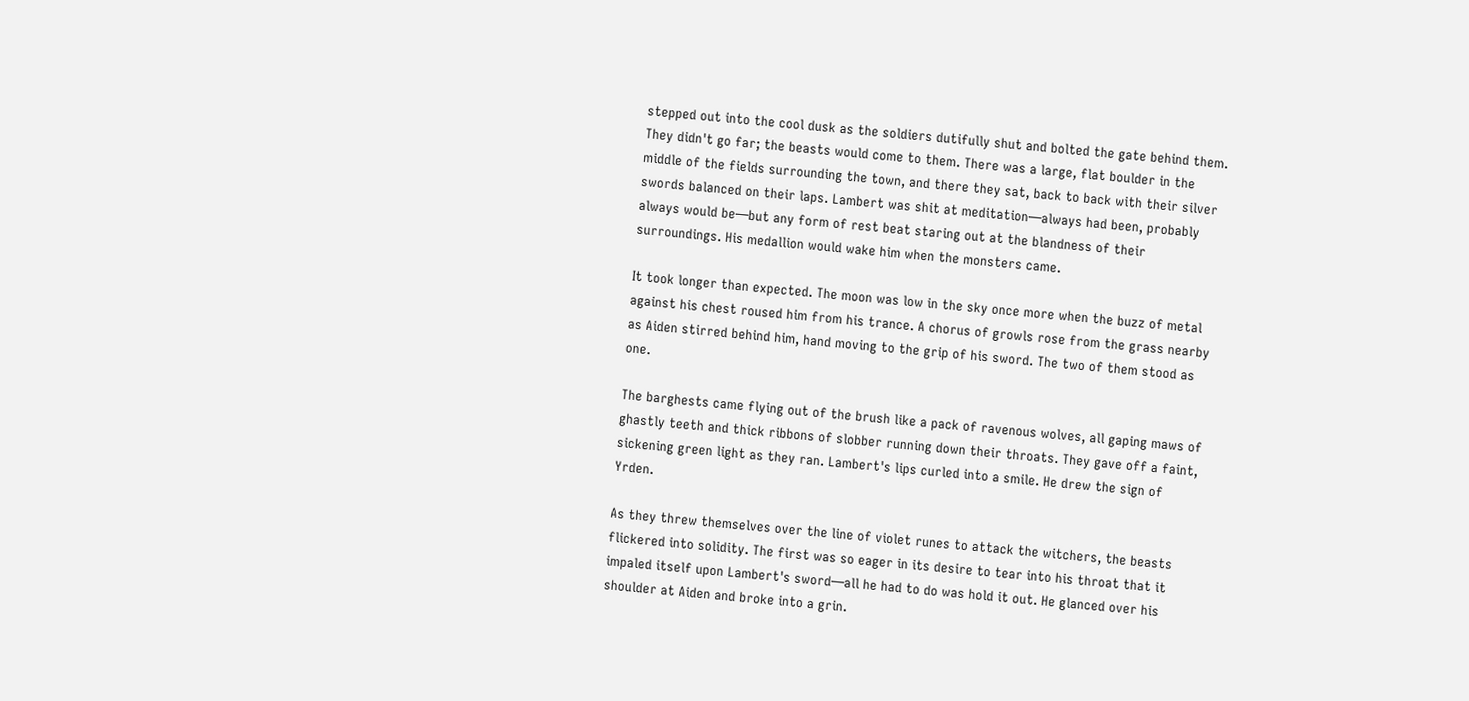stepped out into the cool dusk as the soldiers dutifully shut and bolted the gate behind them. They didn't go far; the beasts would come to them. There was a large, flat boulder in the middle of the fields surrounding the town, and there they sat, back to back with their silver swords balanced on their laps. Lambert was shit at meditation—always had been, probably always would be—but any form of rest beat staring out at the blandness of their surroundings. His medallion would wake him when the monsters came.

It took longer than expected. The moon was low in the sky once more when the buzz of metal against his chest roused him from his trance. A chorus of growls rose from the grass nearby as Aiden stirred behind him, hand moving to the grip of his sword. The two of them stood as one.

The barghests came flying out of the brush like a pack of ravenous wolves, all gaping maws of ghastly teeth and thick ribbons of slobber running down their throats. They gave off a faint, sickening green light as they ran. Lambert's lips curled into a smile. He drew the sign of Yrden.

As they threw themselves over the line of violet runes to attack the witchers, the beasts flickered into solidity. The first was so eager in its desire to tear into his throat that it impaled itself upon Lambert's sword—all he had to do was hold it out. He glanced over his shoulder at Aiden and broke into a grin.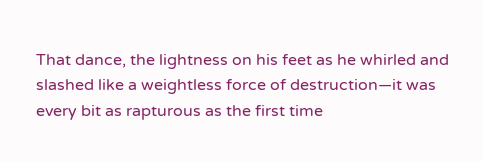That dance, the lightness on his feet as he whirled and slashed like a weightless force of destruction—it was every bit as rapturous as the first time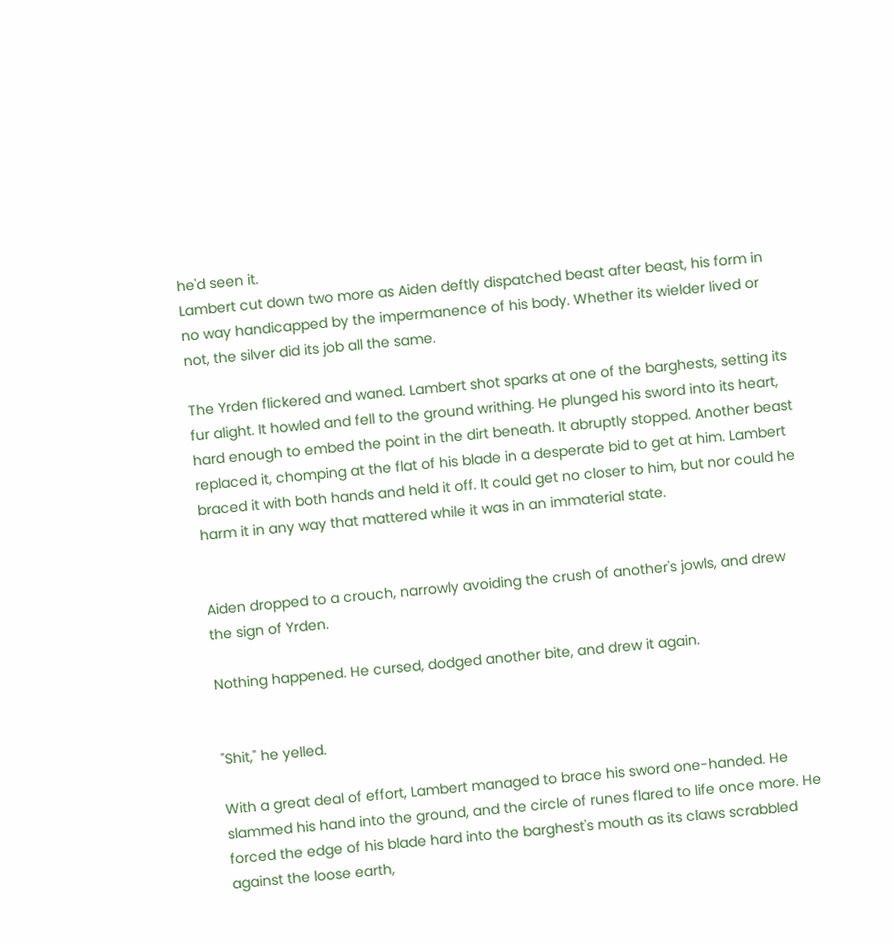he'd seen it.
Lambert cut down two more as Aiden deftly dispatched beast after beast, his form in no way handicapped by the impermanence of his body. Whether its wielder lived or not, the silver did its job all the same.

The Yrden flickered and waned. Lambert shot sparks at one of the barghests, setting its fur alight. It howled and fell to the ground writhing. He plunged his sword into its heart, hard enough to embed the point in the dirt beneath. It abruptly stopped. Another beast replaced it, chomping at the flat of his blade in a desperate bid to get at him. Lambert braced it with both hands and held it off. It could get no closer to him, but nor could he harm it in any way that mattered while it was in an immaterial state.


Aiden dropped to a crouch, narrowly avoiding the crush of another's jowls, and drew the sign of Yrden.

Nothing happened. He cursed, dodged another bite, and drew it again.


"Shit," he yelled.

With a great deal of effort, Lambert managed to brace his sword one-handed. He slammed his hand into the ground, and the circle of runes flared to life once more. He forced the edge of his blade hard into the barghest's mouth as its claws scrabbled against the loose earth,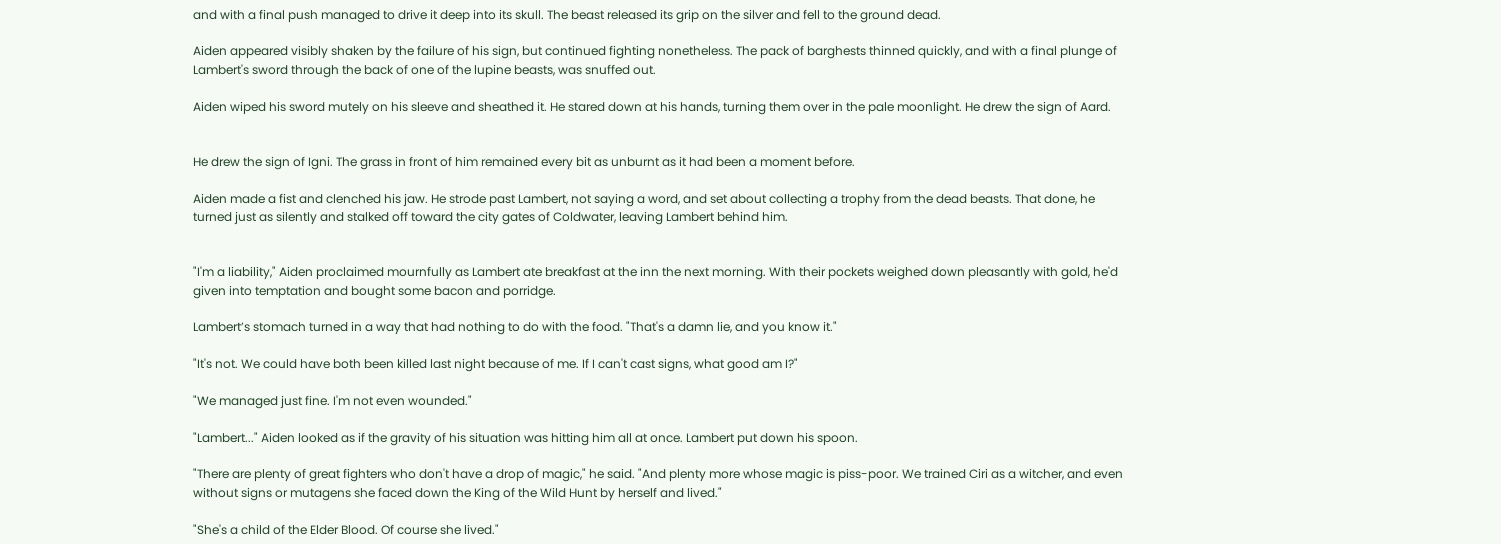and with a final push managed to drive it deep into its skull. The beast released its grip on the silver and fell to the ground dead.

Aiden appeared visibly shaken by the failure of his sign, but continued fighting nonetheless. The pack of barghests thinned quickly, and with a final plunge of Lambert's sword through the back of one of the lupine beasts, was snuffed out.

Aiden wiped his sword mutely on his sleeve and sheathed it. He stared down at his hands, turning them over in the pale moonlight. He drew the sign of Aard.


He drew the sign of Igni. The grass in front of him remained every bit as unburnt as it had been a moment before.

Aiden made a fist and clenched his jaw. He strode past Lambert, not saying a word, and set about collecting a trophy from the dead beasts. That done, he turned just as silently and stalked off toward the city gates of Coldwater, leaving Lambert behind him.


"I'm a liability," Aiden proclaimed mournfully as Lambert ate breakfast at the inn the next morning. With their pockets weighed down pleasantly with gold, he'd given into temptation and bought some bacon and porridge.

Lambert’s stomach turned in a way that had nothing to do with the food. "That's a damn lie, and you know it."

"It's not. We could have both been killed last night because of me. If I can't cast signs, what good am I?"

"We managed just fine. I'm not even wounded."

"Lambert..." Aiden looked as if the gravity of his situation was hitting him all at once. Lambert put down his spoon.

"There are plenty of great fighters who don't have a drop of magic," he said. "And plenty more whose magic is piss-poor. We trained Ciri as a witcher, and even without signs or mutagens she faced down the King of the Wild Hunt by herself and lived."

"She's a child of the Elder Blood. Of course she lived."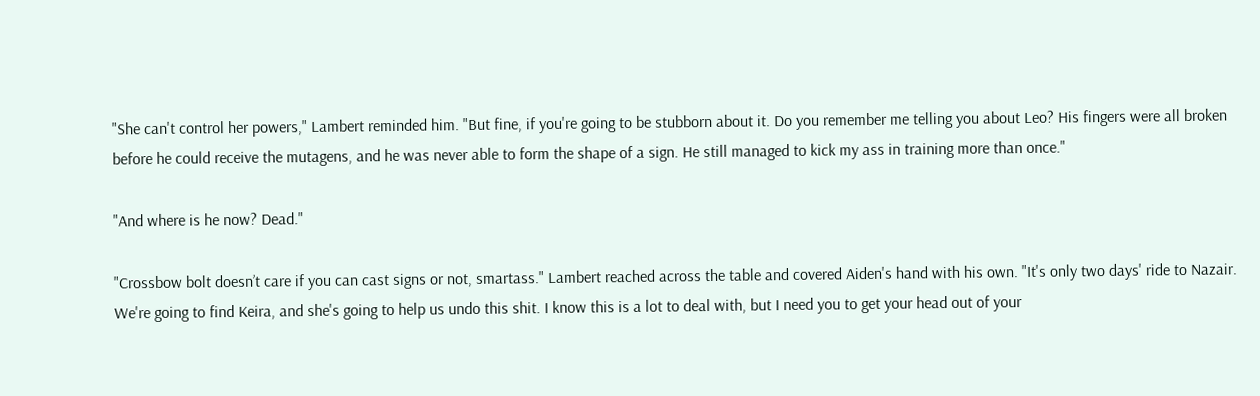"She can't control her powers," Lambert reminded him. "But fine, if you're going to be stubborn about it. Do you remember me telling you about Leo? His fingers were all broken before he could receive the mutagens, and he was never able to form the shape of a sign. He still managed to kick my ass in training more than once."

"And where is he now? Dead."

"Crossbow bolt doesn’t care if you can cast signs or not, smartass." Lambert reached across the table and covered Aiden's hand with his own. "It's only two days' ride to Nazair. We're going to find Keira, and she's going to help us undo this shit. I know this is a lot to deal with, but I need you to get your head out of your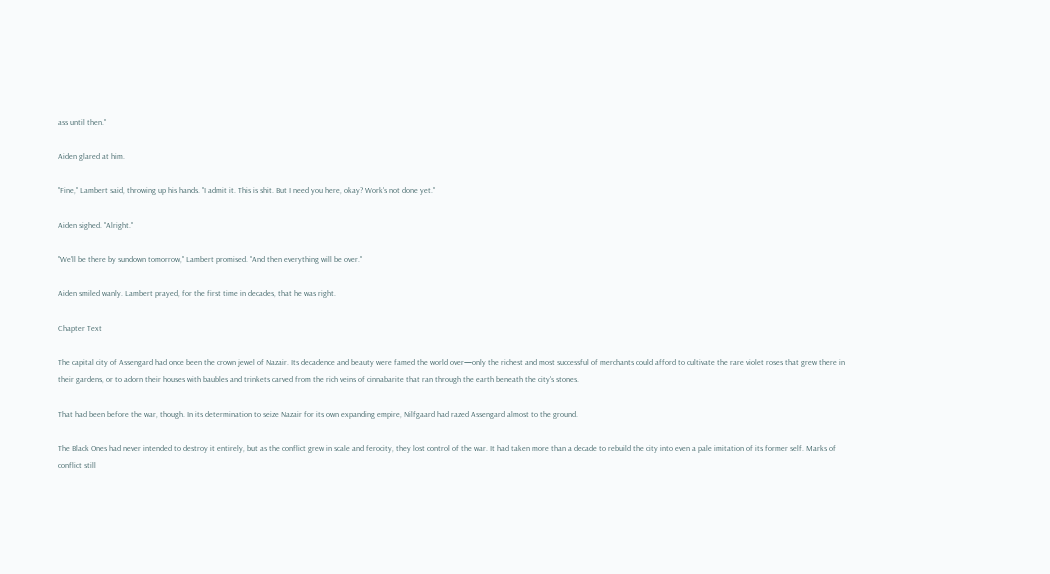ass until then."

Aiden glared at him.

"Fine," Lambert said, throwing up his hands. "I admit it. This is shit. But I need you here, okay? Work's not done yet."

Aiden sighed. "Alright."

"We'll be there by sundown tomorrow," Lambert promised. "And then everything will be over."

Aiden smiled wanly. Lambert prayed, for the first time in decades, that he was right.

Chapter Text

The capital city of Assengard had once been the crown jewel of Nazair. Its decadence and beauty were famed the world over—only the richest and most successful of merchants could afford to cultivate the rare violet roses that grew there in their gardens, or to adorn their houses with baubles and trinkets carved from the rich veins of cinnabarite that ran through the earth beneath the city's stones.

That had been before the war, though. In its determination to seize Nazair for its own expanding empire, Nilfgaard had razed Assengard almost to the ground.

The Black Ones had never intended to destroy it entirely, but as the conflict grew in scale and ferocity, they lost control of the war. It had taken more than a decade to rebuild the city into even a pale imitation of its former self. Marks of conflict still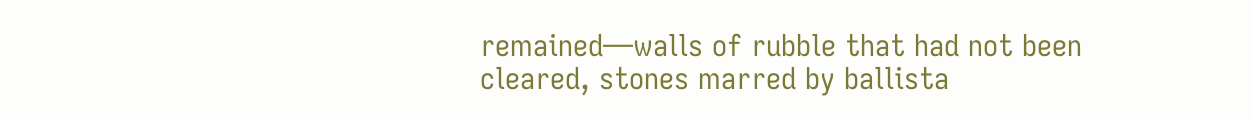remained—walls of rubble that had not been cleared, stones marred by ballista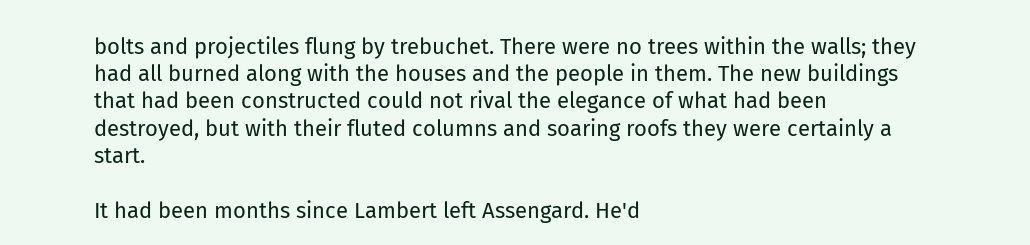bolts and projectiles flung by trebuchet. There were no trees within the walls; they had all burned along with the houses and the people in them. The new buildings that had been constructed could not rival the elegance of what had been destroyed, but with their fluted columns and soaring roofs they were certainly a start.

It had been months since Lambert left Assengard. He'd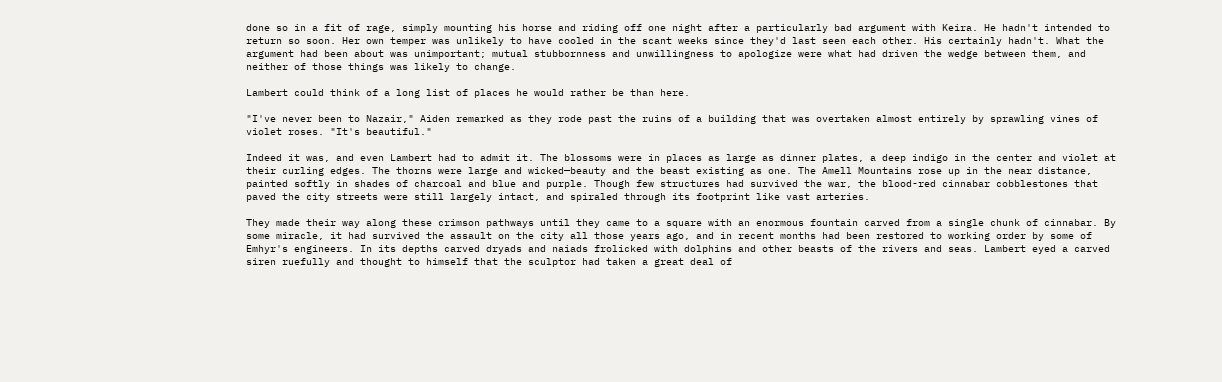done so in a fit of rage, simply mounting his horse and riding off one night after a particularly bad argument with Keira. He hadn't intended to return so soon. Her own temper was unlikely to have cooled in the scant weeks since they'd last seen each other. His certainly hadn't. What the argument had been about was unimportant; mutual stubbornness and unwillingness to apologize were what had driven the wedge between them, and neither of those things was likely to change.

Lambert could think of a long list of places he would rather be than here.

"I've never been to Nazair," Aiden remarked as they rode past the ruins of a building that was overtaken almost entirely by sprawling vines of violet roses. "It's beautiful."

Indeed it was, and even Lambert had to admit it. The blossoms were in places as large as dinner plates, a deep indigo in the center and violet at their curling edges. The thorns were large and wicked—beauty and the beast existing as one. The Amell Mountains rose up in the near distance, painted softly in shades of charcoal and blue and purple. Though few structures had survived the war, the blood-red cinnabar cobblestones that paved the city streets were still largely intact, and spiraled through its footprint like vast arteries.

They made their way along these crimson pathways until they came to a square with an enormous fountain carved from a single chunk of cinnabar. By some miracle, it had survived the assault on the city all those years ago, and in recent months had been restored to working order by some of Emhyr's engineers. In its depths carved dryads and naiads frolicked with dolphins and other beasts of the rivers and seas. Lambert eyed a carved siren ruefully and thought to himself that the sculptor had taken a great deal of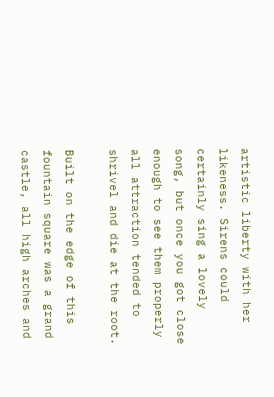artistic liberty with her likeness. Sirens could certainly sing a lovely song, but once you got close enough to see them properly all attraction tended to shrivel and die at the root.

Built on the edge of this fountain square was a grand castle, all high arches and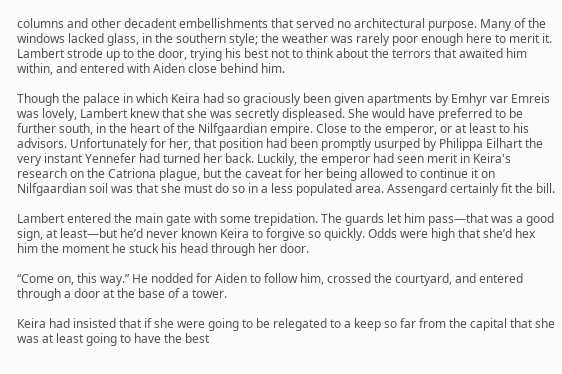columns and other decadent embellishments that served no architectural purpose. Many of the windows lacked glass, in the southern style; the weather was rarely poor enough here to merit it. Lambert strode up to the door, trying his best not to think about the terrors that awaited him within, and entered with Aiden close behind him.

Though the palace in which Keira had so graciously been given apartments by Emhyr var Emreis was lovely, Lambert knew that she was secretly displeased. She would have preferred to be further south, in the heart of the Nilfgaardian empire. Close to the emperor, or at least to his advisors. Unfortunately for her, that position had been promptly usurped by Philippa Eilhart the very instant Yennefer had turned her back. Luckily, the emperor had seen merit in Keira's research on the Catriona plague, but the caveat for her being allowed to continue it on Nilfgaardian soil was that she must do so in a less populated area. Assengard certainly fit the bill.

Lambert entered the main gate with some trepidation. The guards let him pass—that was a good sign, at least—but he’d never known Keira to forgive so quickly. Odds were high that she’d hex him the moment he stuck his head through her door.

“Come on, this way.” He nodded for Aiden to follow him, crossed the courtyard, and entered through a door at the base of a tower.

Keira had insisted that if she were going to be relegated to a keep so far from the capital that she was at least going to have the best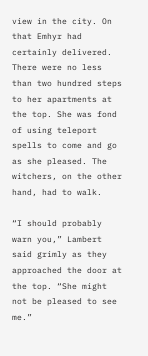view in the city. On that Emhyr had certainly delivered. There were no less than two hundred steps to her apartments at the top. She was fond of using teleport spells to come and go as she pleased. The witchers, on the other hand, had to walk.

“I should probably warn you,” Lambert said grimly as they approached the door at the top. “She might not be pleased to see me.”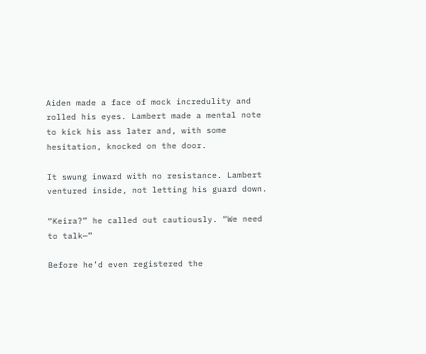Aiden made a face of mock incredulity and rolled his eyes. Lambert made a mental note to kick his ass later and, with some hesitation, knocked on the door.

It swung inward with no resistance. Lambert ventured inside, not letting his guard down.

“Keira?” he called out cautiously. “We need to talk—”

Before he’d even registered the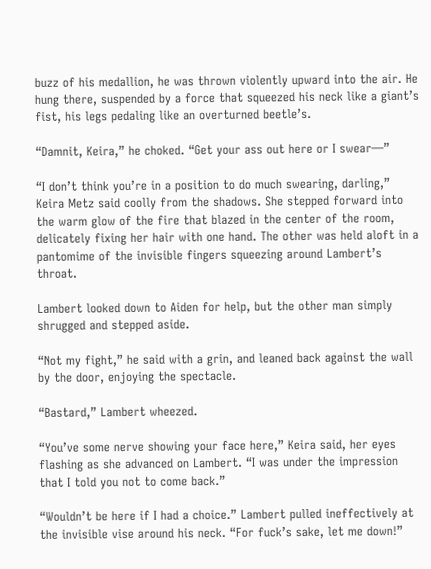buzz of his medallion, he was thrown violently upward into the air. He hung there, suspended by a force that squeezed his neck like a giant’s fist, his legs pedaling like an overturned beetle’s.

“Damnit, Keira,” he choked. “Get your ass out here or I swear—”

“I don’t think you’re in a position to do much swearing, darling,” Keira Metz said coolly from the shadows. She stepped forward into the warm glow of the fire that blazed in the center of the room, delicately fixing her hair with one hand. The other was held aloft in a pantomime of the invisible fingers squeezing around Lambert’s throat.

Lambert looked down to Aiden for help, but the other man simply shrugged and stepped aside.

“Not my fight,” he said with a grin, and leaned back against the wall by the door, enjoying the spectacle.

“Bastard,” Lambert wheezed.

“You’ve some nerve showing your face here,” Keira said, her eyes flashing as she advanced on Lambert. “I was under the impression that I told you not to come back.”

“Wouldn’t be here if I had a choice.” Lambert pulled ineffectively at the invisible vise around his neck. “For fuck’s sake, let me down!”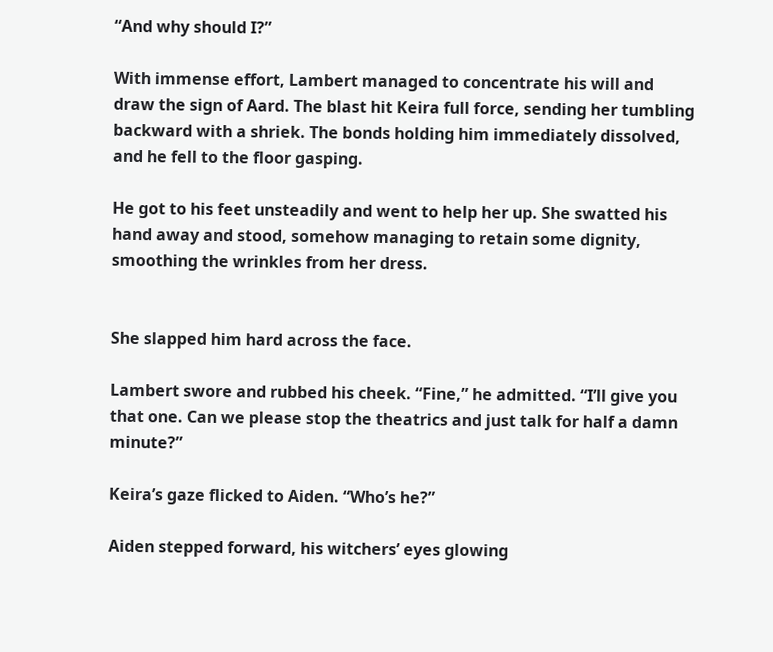“And why should I?”

With immense effort, Lambert managed to concentrate his will and draw the sign of Aard. The blast hit Keira full force, sending her tumbling backward with a shriek. The bonds holding him immediately dissolved, and he fell to the floor gasping.

He got to his feet unsteadily and went to help her up. She swatted his hand away and stood, somehow managing to retain some dignity, smoothing the wrinkles from her dress.


She slapped him hard across the face.

Lambert swore and rubbed his cheek. “Fine,” he admitted. “I’ll give you that one. Can we please stop the theatrics and just talk for half a damn minute?”

Keira’s gaze flicked to Aiden. “Who’s he?”

Aiden stepped forward, his witchers’ eyes glowing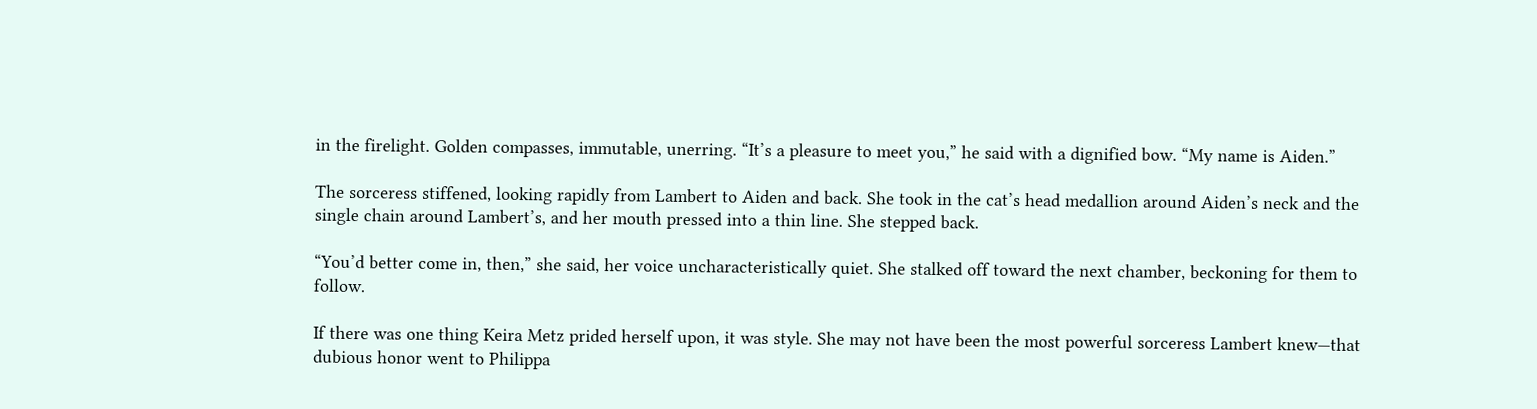in the firelight. Golden compasses, immutable, unerring. “It’s a pleasure to meet you,” he said with a dignified bow. “My name is Aiden.”

The sorceress stiffened, looking rapidly from Lambert to Aiden and back. She took in the cat’s head medallion around Aiden’s neck and the single chain around Lambert’s, and her mouth pressed into a thin line. She stepped back.

“You’d better come in, then,” she said, her voice uncharacteristically quiet. She stalked off toward the next chamber, beckoning for them to follow.

If there was one thing Keira Metz prided herself upon, it was style. She may not have been the most powerful sorceress Lambert knew—that dubious honor went to Philippa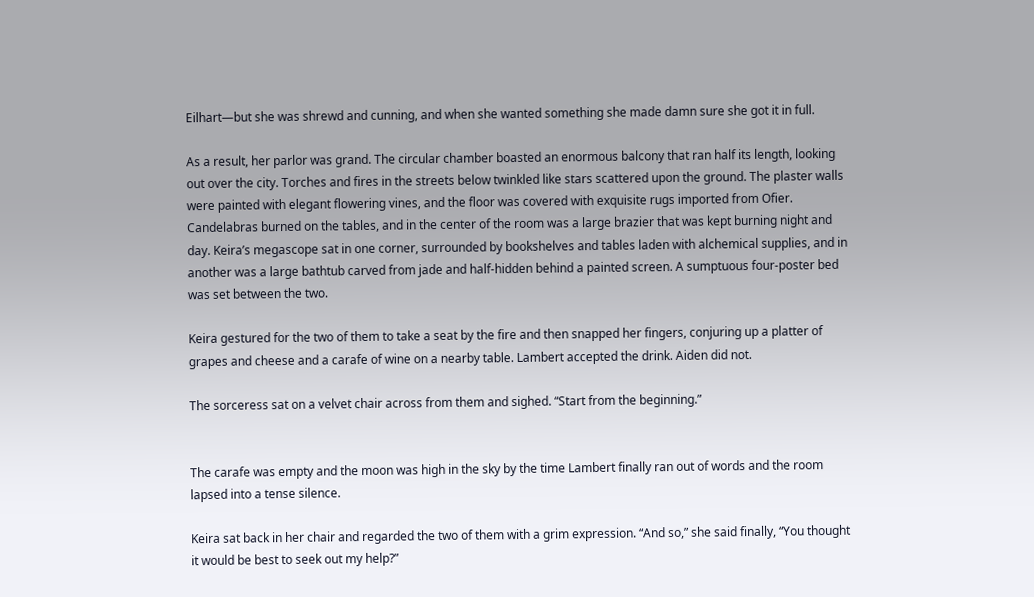Eilhart—but she was shrewd and cunning, and when she wanted something she made damn sure she got it in full.

As a result, her parlor was grand. The circular chamber boasted an enormous balcony that ran half its length, looking out over the city. Torches and fires in the streets below twinkled like stars scattered upon the ground. The plaster walls were painted with elegant flowering vines, and the floor was covered with exquisite rugs imported from Ofier. Candelabras burned on the tables, and in the center of the room was a large brazier that was kept burning night and day. Keira’s megascope sat in one corner, surrounded by bookshelves and tables laden with alchemical supplies, and in another was a large bathtub carved from jade and half-hidden behind a painted screen. A sumptuous four-poster bed was set between the two.

Keira gestured for the two of them to take a seat by the fire and then snapped her fingers, conjuring up a platter of grapes and cheese and a carafe of wine on a nearby table. Lambert accepted the drink. Aiden did not.

The sorceress sat on a velvet chair across from them and sighed. “Start from the beginning.”


The carafe was empty and the moon was high in the sky by the time Lambert finally ran out of words and the room lapsed into a tense silence.

Keira sat back in her chair and regarded the two of them with a grim expression. “And so,” she said finally, “You thought it would be best to seek out my help?”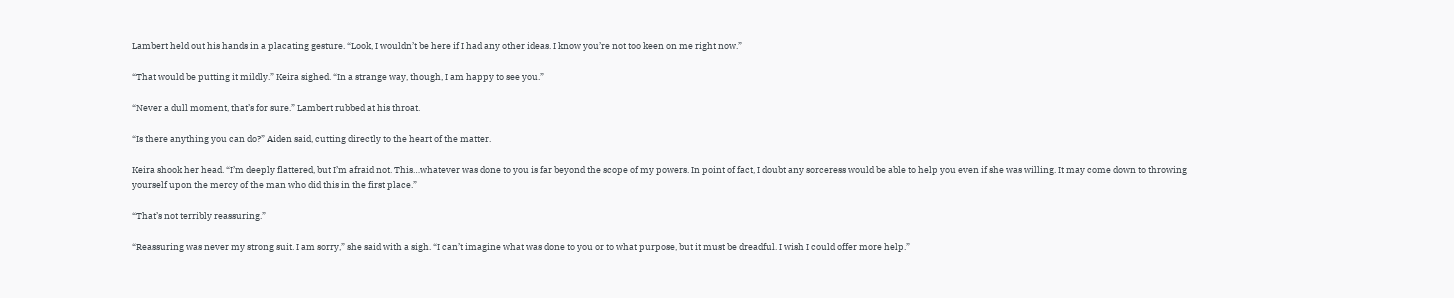Lambert held out his hands in a placating gesture. “Look, I wouldn’t be here if I had any other ideas. I know you’re not too keen on me right now.”

“That would be putting it mildly.” Keira sighed. “In a strange way, though, I am happy to see you.”

“Never a dull moment, that’s for sure.” Lambert rubbed at his throat.

“Is there anything you can do?” Aiden said, cutting directly to the heart of the matter.

Keira shook her head. “I’m deeply flattered, but I’m afraid not. This…whatever was done to you is far beyond the scope of my powers. In point of fact, I doubt any sorceress would be able to help you even if she was willing. It may come down to throwing yourself upon the mercy of the man who did this in the first place.”

“That’s not terribly reassuring.”

“Reassuring was never my strong suit. I am sorry,” she said with a sigh. “I can’t imagine what was done to you or to what purpose, but it must be dreadful. I wish I could offer more help.”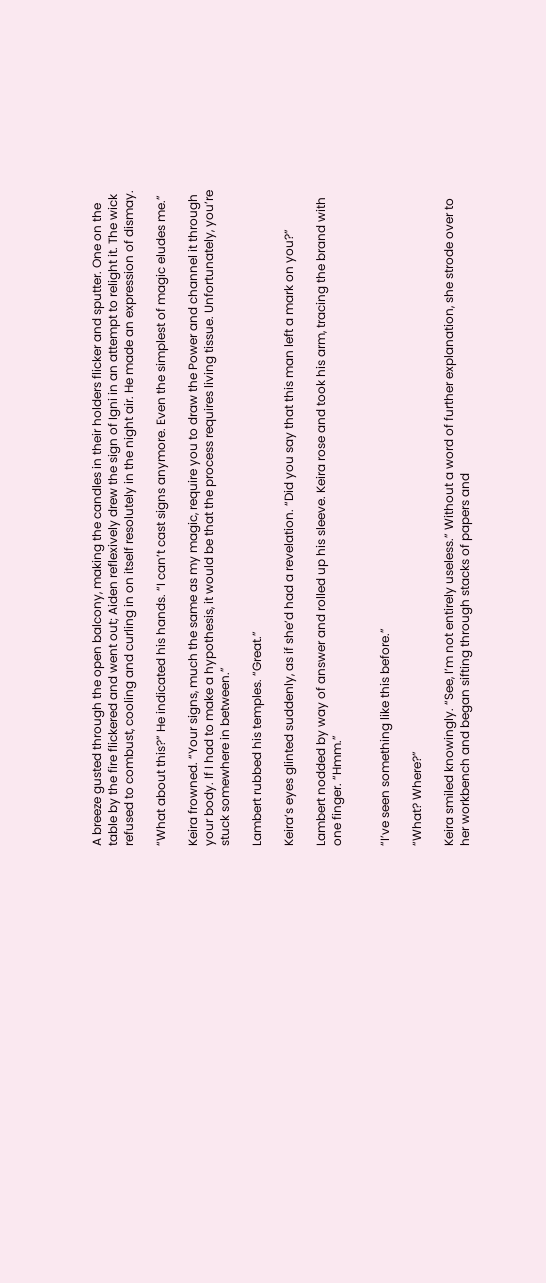A breeze gusted through the open balcony, making the candles in their holders flicker and sputter. One on the table by the fire flickered and went out; Aiden reflexively drew the sign of Igni in an attempt to relight it. The wick refused to combust, cooling and curling in on itself resolutely in the night air. He made an expression of dismay.

“What about this?” He indicated his hands. “I can’t cast signs anymore. Even the simplest of magic eludes me.”

Keira frowned. “Your signs, much the same as my magic, require you to draw the Power and channel it through your body. If I had to make a hypothesis, it would be that the process requires living tissue. Unfortunately, you’re stuck somewhere in between.”

Lambert rubbed his temples. “Great.”

Keira’s eyes glinted suddenly, as if she’d had a revelation. “Did you say that this man left a mark on you?”

Lambert nodded by way of answer and rolled up his sleeve. Keira rose and took his arm, tracing the brand with one finger. “Hmm.”


“I’ve seen something like this before.”

“What? Where?”

Keira smiled knowingly. “See, I’m not entirely useless.” Without a word of further explanation, she strode over to her workbench and began sifting through stacks of papers and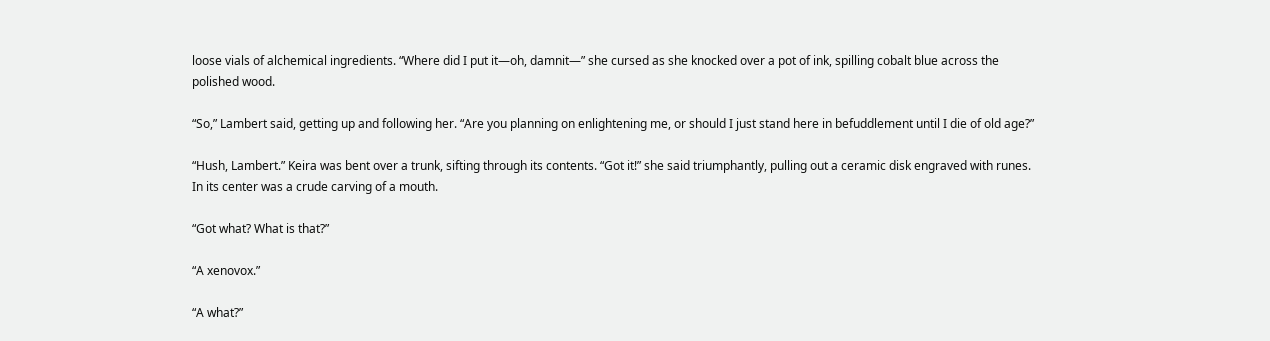loose vials of alchemical ingredients. “Where did I put it—oh, damnit—” she cursed as she knocked over a pot of ink, spilling cobalt blue across the polished wood.

“So,” Lambert said, getting up and following her. “Are you planning on enlightening me, or should I just stand here in befuddlement until I die of old age?”

“Hush, Lambert.” Keira was bent over a trunk, sifting through its contents. “Got it!” she said triumphantly, pulling out a ceramic disk engraved with runes. In its center was a crude carving of a mouth.

“Got what? What is that?”

“A xenovox.”

“A what?”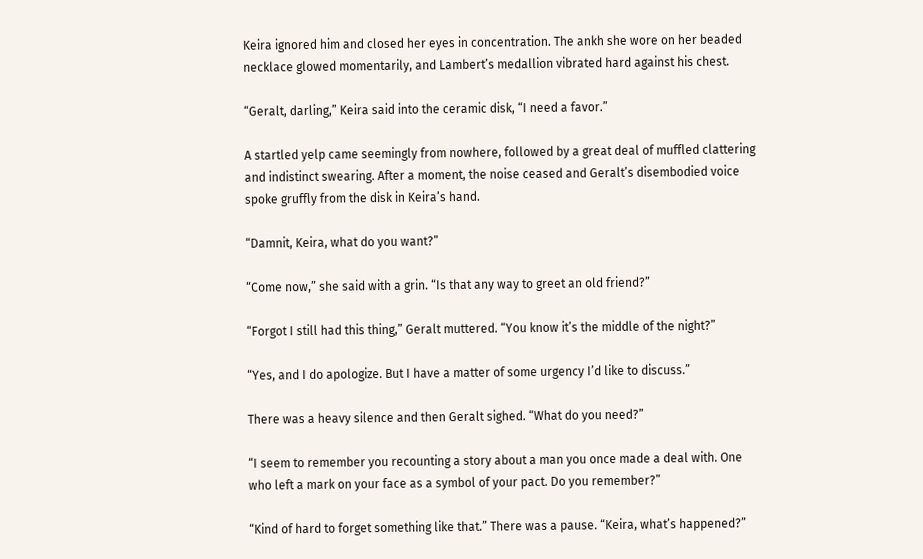Keira ignored him and closed her eyes in concentration. The ankh she wore on her beaded necklace glowed momentarily, and Lambert’s medallion vibrated hard against his chest.

“Geralt, darling,” Keira said into the ceramic disk, “I need a favor.”

A startled yelp came seemingly from nowhere, followed by a great deal of muffled clattering and indistinct swearing. After a moment, the noise ceased and Geralt’s disembodied voice spoke gruffly from the disk in Keira’s hand.

“Damnit, Keira, what do you want?”

“Come now,” she said with a grin. “Is that any way to greet an old friend?”

“Forgot I still had this thing,” Geralt muttered. “You know it’s the middle of the night?”

“Yes, and I do apologize. But I have a matter of some urgency I’d like to discuss.”

There was a heavy silence and then Geralt sighed. “What do you need?”

“I seem to remember you recounting a story about a man you once made a deal with. One who left a mark on your face as a symbol of your pact. Do you remember?”

“Kind of hard to forget something like that.” There was a pause. “Keira, what’s happened?”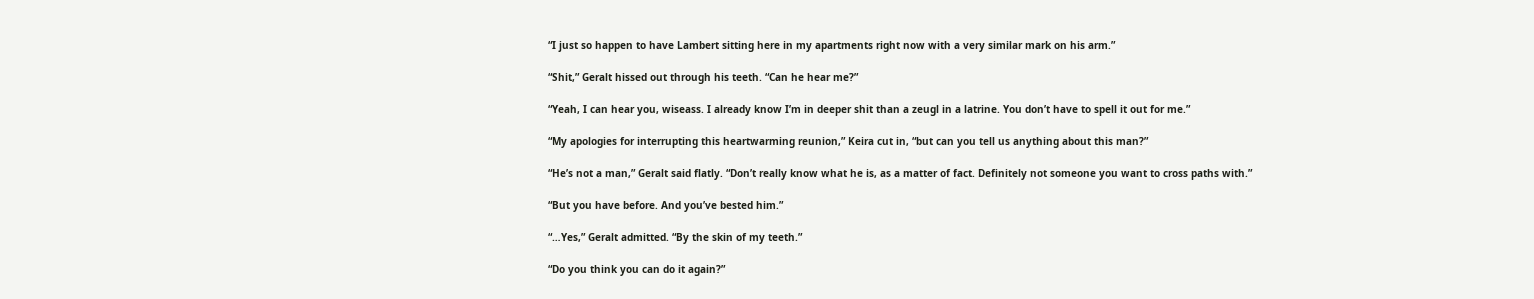“I just so happen to have Lambert sitting here in my apartments right now with a very similar mark on his arm.”

“Shit,” Geralt hissed out through his teeth. “Can he hear me?”

“Yeah, I can hear you, wiseass. I already know I’m in deeper shit than a zeugl in a latrine. You don’t have to spell it out for me.”

“My apologies for interrupting this heartwarming reunion,” Keira cut in, “but can you tell us anything about this man?”

“He’s not a man,” Geralt said flatly. “Don’t really know what he is, as a matter of fact. Definitely not someone you want to cross paths with.”

“But you have before. And you’ve bested him.”

“…Yes,” Geralt admitted. “By the skin of my teeth.”

“Do you think you can do it again?”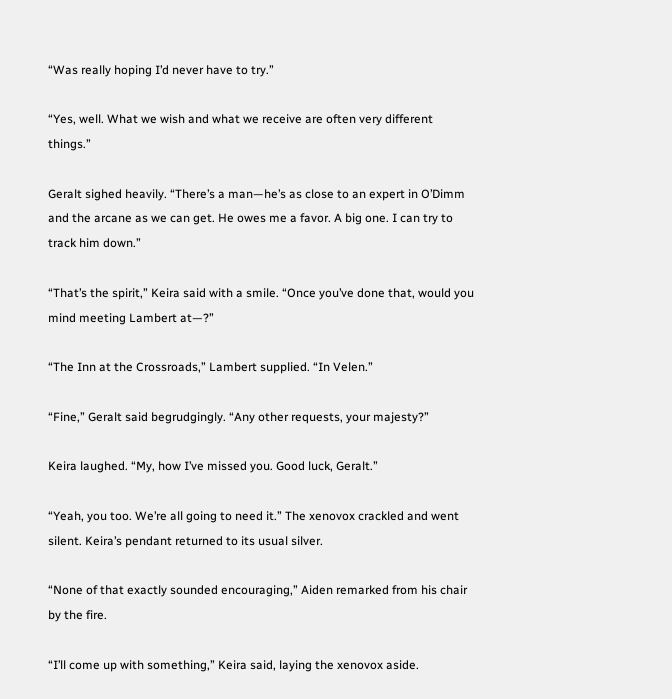“Was really hoping I’d never have to try.”

“Yes, well. What we wish and what we receive are often very different things.”

Geralt sighed heavily. “There’s a man—he’s as close to an expert in O’Dimm and the arcane as we can get. He owes me a favor. A big one. I can try to track him down.”

“That’s the spirit,” Keira said with a smile. “Once you’ve done that, would you mind meeting Lambert at—?”

“The Inn at the Crossroads,” Lambert supplied. “In Velen.”

“Fine,” Geralt said begrudgingly. “Any other requests, your majesty?”

Keira laughed. “My, how I’ve missed you. Good luck, Geralt.”

“Yeah, you too. We’re all going to need it.” The xenovox crackled and went silent. Keira’s pendant returned to its usual silver.

“None of that exactly sounded encouraging,” Aiden remarked from his chair by the fire.

“I’ll come up with something,” Keira said, laying the xenovox aside.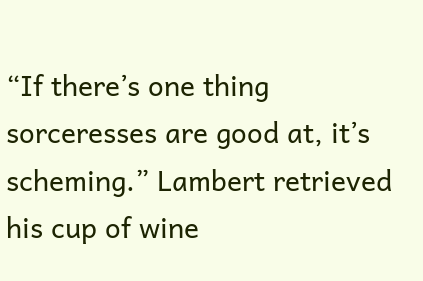“If there’s one thing sorceresses are good at, it’s scheming.” Lambert retrieved his cup of wine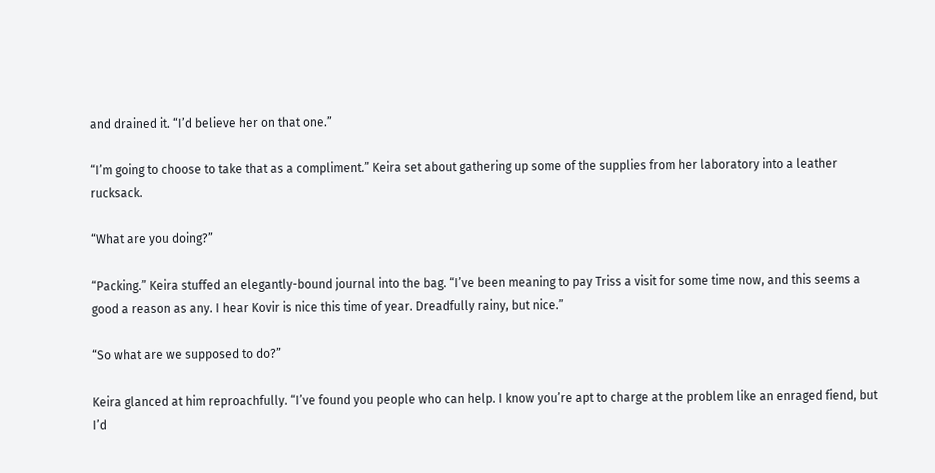and drained it. “I’d believe her on that one.”

“I’m going to choose to take that as a compliment.” Keira set about gathering up some of the supplies from her laboratory into a leather rucksack.

“What are you doing?”

“Packing.” Keira stuffed an elegantly-bound journal into the bag. “I’ve been meaning to pay Triss a visit for some time now, and this seems a good a reason as any. I hear Kovir is nice this time of year. Dreadfully rainy, but nice.”

“So what are we supposed to do?”

Keira glanced at him reproachfully. “I’ve found you people who can help. I know you’re apt to charge at the problem like an enraged fiend, but I’d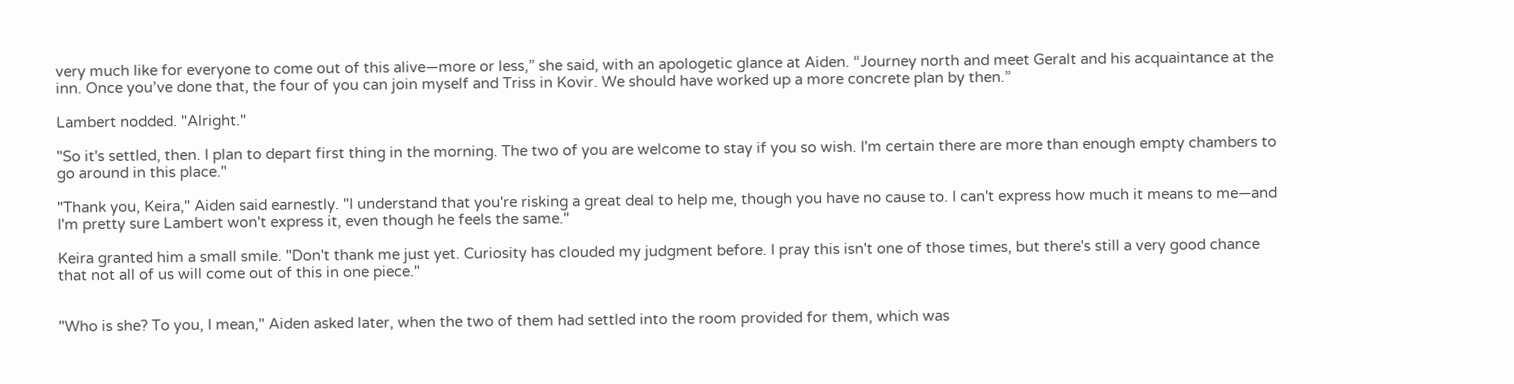very much like for everyone to come out of this alive—more or less,” she said, with an apologetic glance at Aiden. “Journey north and meet Geralt and his acquaintance at the inn. Once you’ve done that, the four of you can join myself and Triss in Kovir. We should have worked up a more concrete plan by then.”

Lambert nodded. "Alright."

"So it's settled, then. I plan to depart first thing in the morning. The two of you are welcome to stay if you so wish. I'm certain there are more than enough empty chambers to go around in this place."

"Thank you, Keira," Aiden said earnestly. "I understand that you're risking a great deal to help me, though you have no cause to. I can't express how much it means to me—and I'm pretty sure Lambert won't express it, even though he feels the same."

Keira granted him a small smile. "Don't thank me just yet. Curiosity has clouded my judgment before. I pray this isn't one of those times, but there's still a very good chance that not all of us will come out of this in one piece."


"Who is she? To you, I mean," Aiden asked later, when the two of them had settled into the room provided for them, which was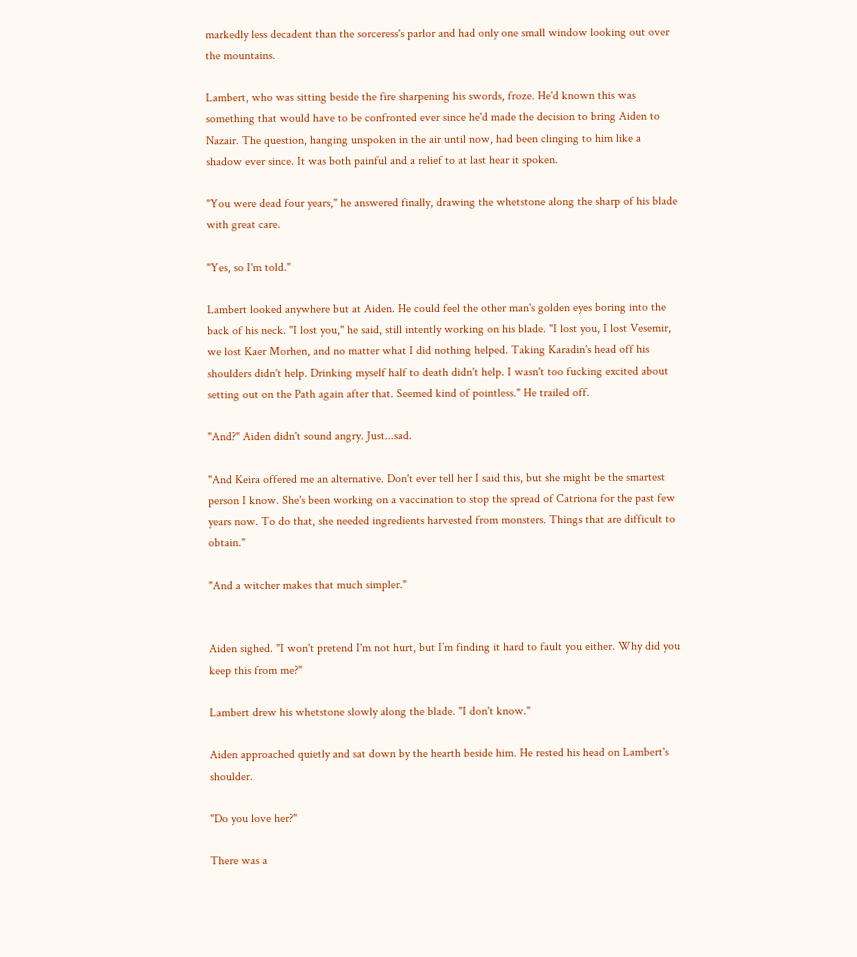markedly less decadent than the sorceress's parlor and had only one small window looking out over the mountains.

Lambert, who was sitting beside the fire sharpening his swords, froze. He'd known this was something that would have to be confronted ever since he'd made the decision to bring Aiden to Nazair. The question, hanging unspoken in the air until now, had been clinging to him like a shadow ever since. It was both painful and a relief to at last hear it spoken.

"You were dead four years," he answered finally, drawing the whetstone along the sharp of his blade with great care.

"Yes, so I'm told."

Lambert looked anywhere but at Aiden. He could feel the other man's golden eyes boring into the back of his neck. "I lost you," he said, still intently working on his blade. "I lost you, I lost Vesemir, we lost Kaer Morhen, and no matter what I did nothing helped. Taking Karadin's head off his shoulders didn't help. Drinking myself half to death didn't help. I wasn't too fucking excited about setting out on the Path again after that. Seemed kind of pointless." He trailed off.

"And?" Aiden didn't sound angry. Just...sad.

"And Keira offered me an alternative. Don't ever tell her I said this, but she might be the smartest person I know. She's been working on a vaccination to stop the spread of Catriona for the past few years now. To do that, she needed ingredients harvested from monsters. Things that are difficult to obtain."

"And a witcher makes that much simpler."


Aiden sighed. "I won't pretend I'm not hurt, but I’m finding it hard to fault you either. Why did you keep this from me?"

Lambert drew his whetstone slowly along the blade. "I don't know."

Aiden approached quietly and sat down by the hearth beside him. He rested his head on Lambert's shoulder.

"Do you love her?"

There was a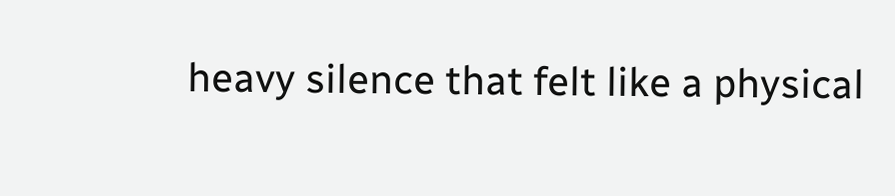heavy silence that felt like a physical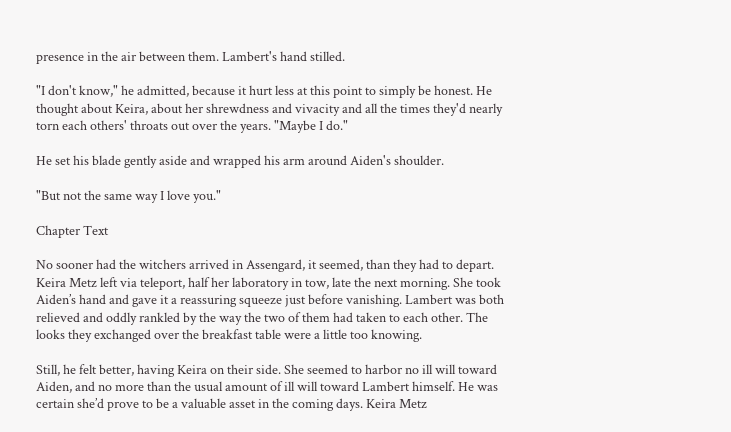presence in the air between them. Lambert's hand stilled.

"I don't know," he admitted, because it hurt less at this point to simply be honest. He thought about Keira, about her shrewdness and vivacity and all the times they'd nearly torn each others' throats out over the years. "Maybe I do."

He set his blade gently aside and wrapped his arm around Aiden's shoulder.

"But not the same way I love you."

Chapter Text

No sooner had the witchers arrived in Assengard, it seemed, than they had to depart. Keira Metz left via teleport, half her laboratory in tow, late the next morning. She took Aiden’s hand and gave it a reassuring squeeze just before vanishing. Lambert was both relieved and oddly rankled by the way the two of them had taken to each other. The looks they exchanged over the breakfast table were a little too knowing.

Still, he felt better, having Keira on their side. She seemed to harbor no ill will toward Aiden, and no more than the usual amount of ill will toward Lambert himself. He was certain she’d prove to be a valuable asset in the coming days. Keira Metz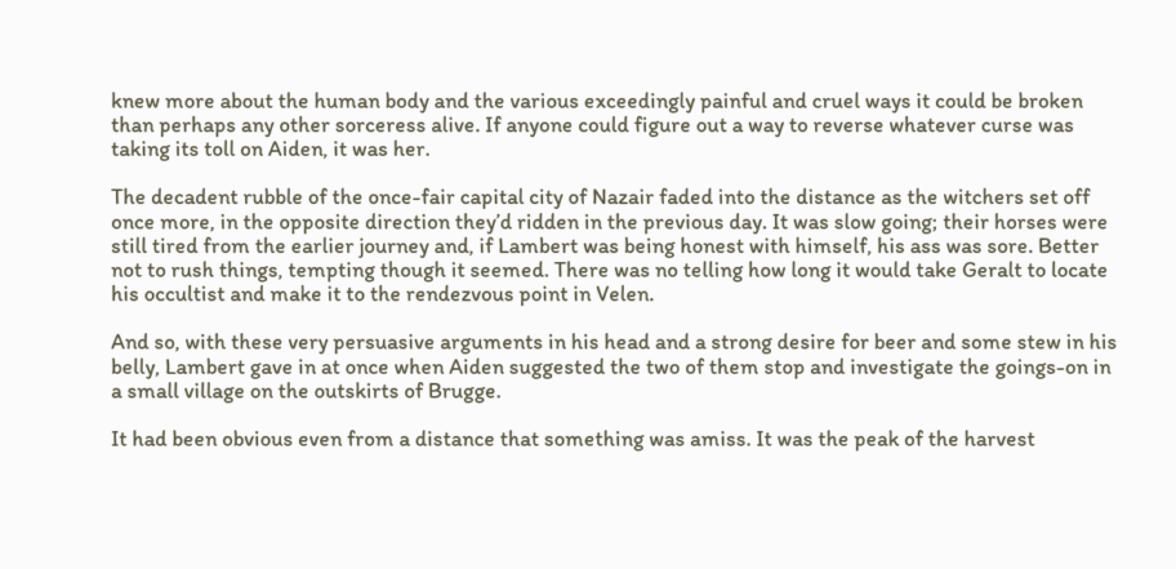knew more about the human body and the various exceedingly painful and cruel ways it could be broken than perhaps any other sorceress alive. If anyone could figure out a way to reverse whatever curse was taking its toll on Aiden, it was her.

The decadent rubble of the once-fair capital city of Nazair faded into the distance as the witchers set off once more, in the opposite direction they’d ridden in the previous day. It was slow going; their horses were still tired from the earlier journey and, if Lambert was being honest with himself, his ass was sore. Better not to rush things, tempting though it seemed. There was no telling how long it would take Geralt to locate his occultist and make it to the rendezvous point in Velen.

And so, with these very persuasive arguments in his head and a strong desire for beer and some stew in his belly, Lambert gave in at once when Aiden suggested the two of them stop and investigate the goings-on in a small village on the outskirts of Brugge.

It had been obvious even from a distance that something was amiss. It was the peak of the harvest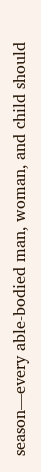season—every able-bodied man, woman, and child should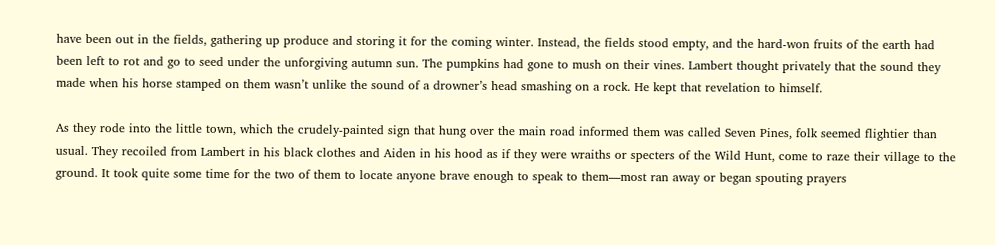have been out in the fields, gathering up produce and storing it for the coming winter. Instead, the fields stood empty, and the hard-won fruits of the earth had been left to rot and go to seed under the unforgiving autumn sun. The pumpkins had gone to mush on their vines. Lambert thought privately that the sound they made when his horse stamped on them wasn’t unlike the sound of a drowner’s head smashing on a rock. He kept that revelation to himself.

As they rode into the little town, which the crudely-painted sign that hung over the main road informed them was called Seven Pines, folk seemed flightier than usual. They recoiled from Lambert in his black clothes and Aiden in his hood as if they were wraiths or specters of the Wild Hunt, come to raze their village to the ground. It took quite some time for the two of them to locate anyone brave enough to speak to them—most ran away or began spouting prayers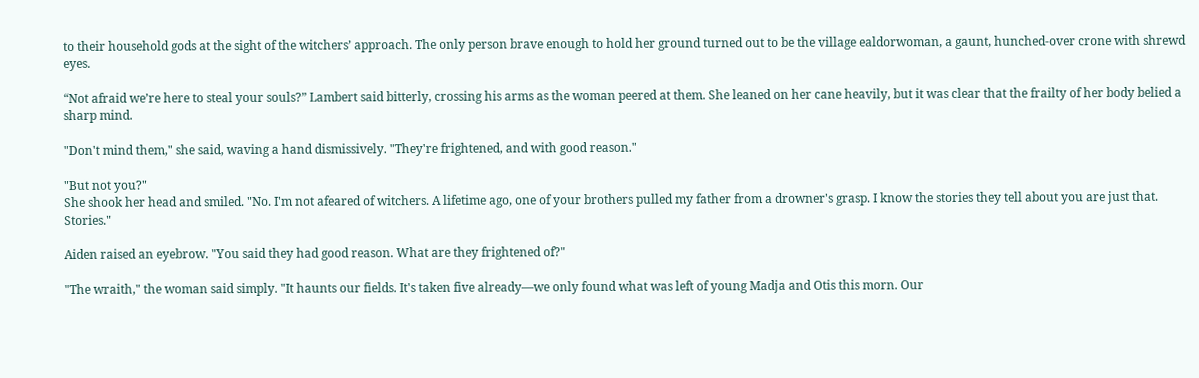to their household gods at the sight of the witchers’ approach. The only person brave enough to hold her ground turned out to be the village ealdorwoman, a gaunt, hunched-over crone with shrewd eyes.

“Not afraid we’re here to steal your souls?” Lambert said bitterly, crossing his arms as the woman peered at them. She leaned on her cane heavily, but it was clear that the frailty of her body belied a sharp mind.

"Don't mind them," she said, waving a hand dismissively. "They're frightened, and with good reason."

"But not you?"
She shook her head and smiled. "No. I'm not afeared of witchers. A lifetime ago, one of your brothers pulled my father from a drowner's grasp. I know the stories they tell about you are just that. Stories."

Aiden raised an eyebrow. "You said they had good reason. What are they frightened of?"

"The wraith," the woman said simply. "It haunts our fields. It's taken five already—we only found what was left of young Madja and Otis this morn. Our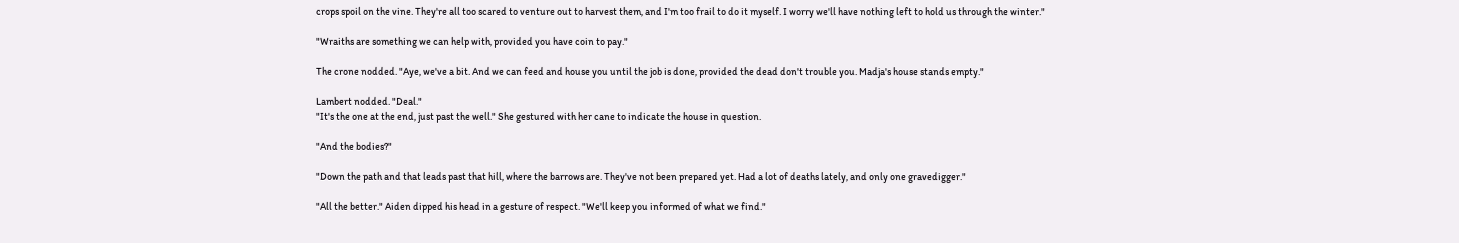crops spoil on the vine. They're all too scared to venture out to harvest them, and I'm too frail to do it myself. I worry we'll have nothing left to hold us through the winter."

"Wraiths are something we can help with, provided you have coin to pay."

The crone nodded. "Aye, we've a bit. And we can feed and house you until the job is done, provided the dead don't trouble you. Madja's house stands empty."

Lambert nodded. "Deal."
"It's the one at the end, just past the well." She gestured with her cane to indicate the house in question.

"And the bodies?"

"Down the path and that leads past that hill, where the barrows are. They've not been prepared yet. Had a lot of deaths lately, and only one gravedigger."

"All the better." Aiden dipped his head in a gesture of respect. "We'll keep you informed of what we find."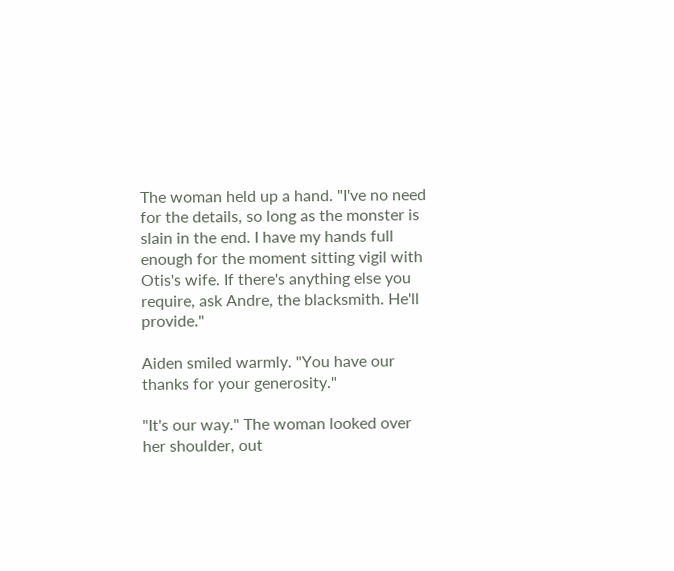The woman held up a hand. "I've no need for the details, so long as the monster is slain in the end. I have my hands full enough for the moment sitting vigil with Otis's wife. If there's anything else you require, ask Andre, the blacksmith. He'll provide."

Aiden smiled warmly. "You have our thanks for your generosity."

"It's our way." The woman looked over her shoulder, out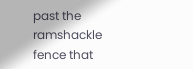past the ramshackle fence that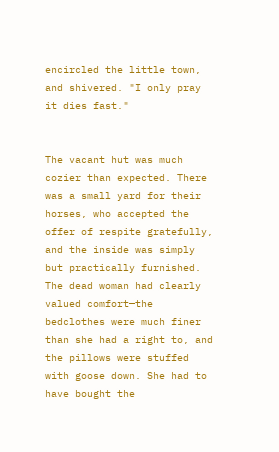encircled the little town, and shivered. "I only pray it dies fast."


The vacant hut was much cozier than expected. There was a small yard for their horses, who accepted the offer of respite gratefully, and the inside was simply but practically furnished. The dead woman had clearly valued comfort—the bedclothes were much finer than she had a right to, and the pillows were stuffed with goose down. She had to have bought the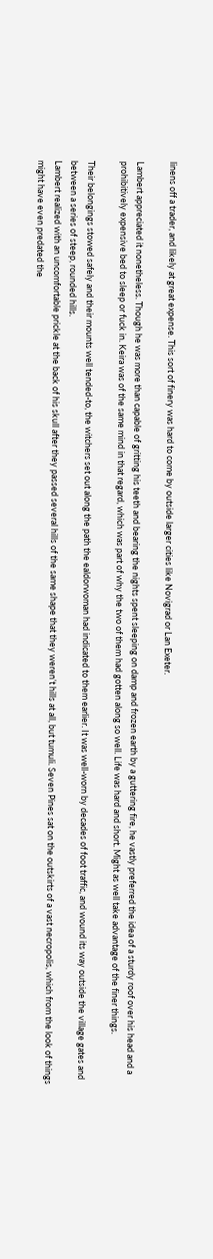linens off a trader, and likely at great expense. This sort of finery was hard to come by outside larger cities like Novigrad or Lan Exeter.

Lambert appreciated it nonetheless. Though he was more than capable of gritting his teeth and bearing the nights spent sleeping on damp and frozen earth by a guttering fire, he vastly preferred the idea of a sturdy roof over his head and a prohibitively expensive bed to sleep or fuck in. Keira was of the same mind in that regard, which was part of why the two of them had gotten along so well. Life was hard and short. Might as well take advantage of the finer things.

Their belongings stowed safely and their mounts well tended-to, the witchers set out along the path the ealdorwoman had indicated to them earlier. It was well-worn by decades of foot traffic, and wound its way outside the village gates and between a series of steep, rounded hills.
Lambert realized with an uncomfortable prickle at the back of his skull after they passed several hills of the same shape that they weren’t hills at all, but tumuli. Seven Pines sat on the outskirts of a vast necropolis, which from the look of things might have even predated the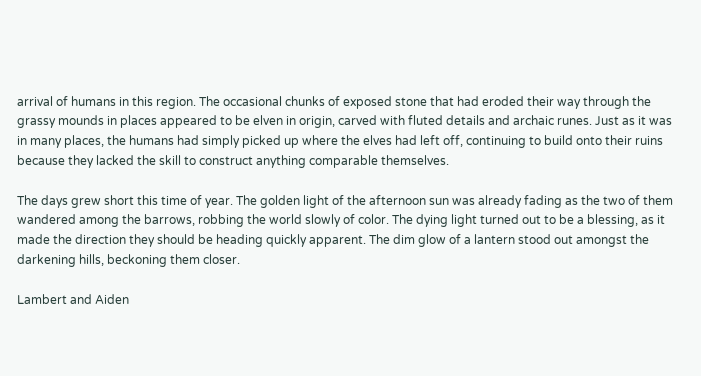arrival of humans in this region. The occasional chunks of exposed stone that had eroded their way through the grassy mounds in places appeared to be elven in origin, carved with fluted details and archaic runes. Just as it was in many places, the humans had simply picked up where the elves had left off, continuing to build onto their ruins because they lacked the skill to construct anything comparable themselves.

The days grew short this time of year. The golden light of the afternoon sun was already fading as the two of them wandered among the barrows, robbing the world slowly of color. The dying light turned out to be a blessing, as it made the direction they should be heading quickly apparent. The dim glow of a lantern stood out amongst the darkening hills, beckoning them closer.

Lambert and Aiden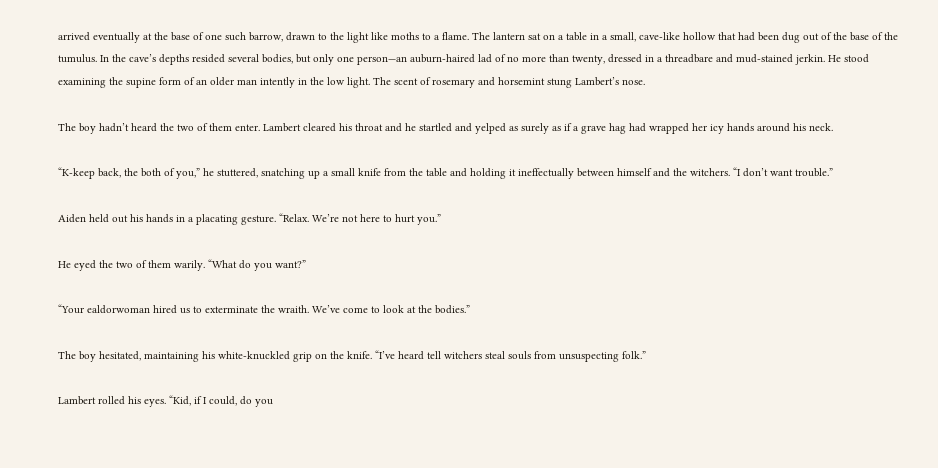arrived eventually at the base of one such barrow, drawn to the light like moths to a flame. The lantern sat on a table in a small, cave-like hollow that had been dug out of the base of the tumulus. In the cave’s depths resided several bodies, but only one person—an auburn-haired lad of no more than twenty, dressed in a threadbare and mud-stained jerkin. He stood examining the supine form of an older man intently in the low light. The scent of rosemary and horsemint stung Lambert’s nose.

The boy hadn’t heard the two of them enter. Lambert cleared his throat and he startled and yelped as surely as if a grave hag had wrapped her icy hands around his neck.

“K-keep back, the both of you,” he stuttered, snatching up a small knife from the table and holding it ineffectually between himself and the witchers. “I don’t want trouble.”

Aiden held out his hands in a placating gesture. “Relax. We’re not here to hurt you.”

He eyed the two of them warily. “What do you want?”

“Your ealdorwoman hired us to exterminate the wraith. We’ve come to look at the bodies.”

The boy hesitated, maintaining his white-knuckled grip on the knife. “I’ve heard tell witchers steal souls from unsuspecting folk.”

Lambert rolled his eyes. “Kid, if I could, do you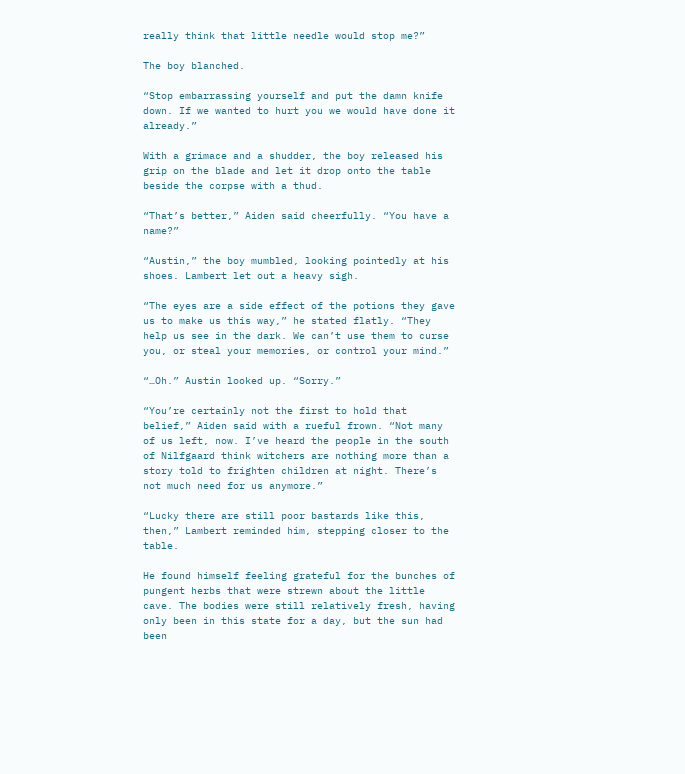really think that little needle would stop me?”

The boy blanched.

“Stop embarrassing yourself and put the damn knife down. If we wanted to hurt you we would have done it already.”

With a grimace and a shudder, the boy released his grip on the blade and let it drop onto the table beside the corpse with a thud.

“That’s better,” Aiden said cheerfully. “You have a name?”

“Austin,” the boy mumbled, looking pointedly at his shoes. Lambert let out a heavy sigh.

“The eyes are a side effect of the potions they gave us to make us this way,” he stated flatly. “They help us see in the dark. We can’t use them to curse you, or steal your memories, or control your mind.”

“…Oh.” Austin looked up. “Sorry.”

“You’re certainly not the first to hold that belief,” Aiden said with a rueful frown. “Not many of us left, now. I’ve heard the people in the south of Nilfgaard think witchers are nothing more than a story told to frighten children at night. There’s not much need for us anymore.”

“Lucky there are still poor bastards like this, then,” Lambert reminded him, stepping closer to the table.

He found himself feeling grateful for the bunches of pungent herbs that were strewn about the little cave. The bodies were still relatively fresh, having only been in this state for a day, but the sun had been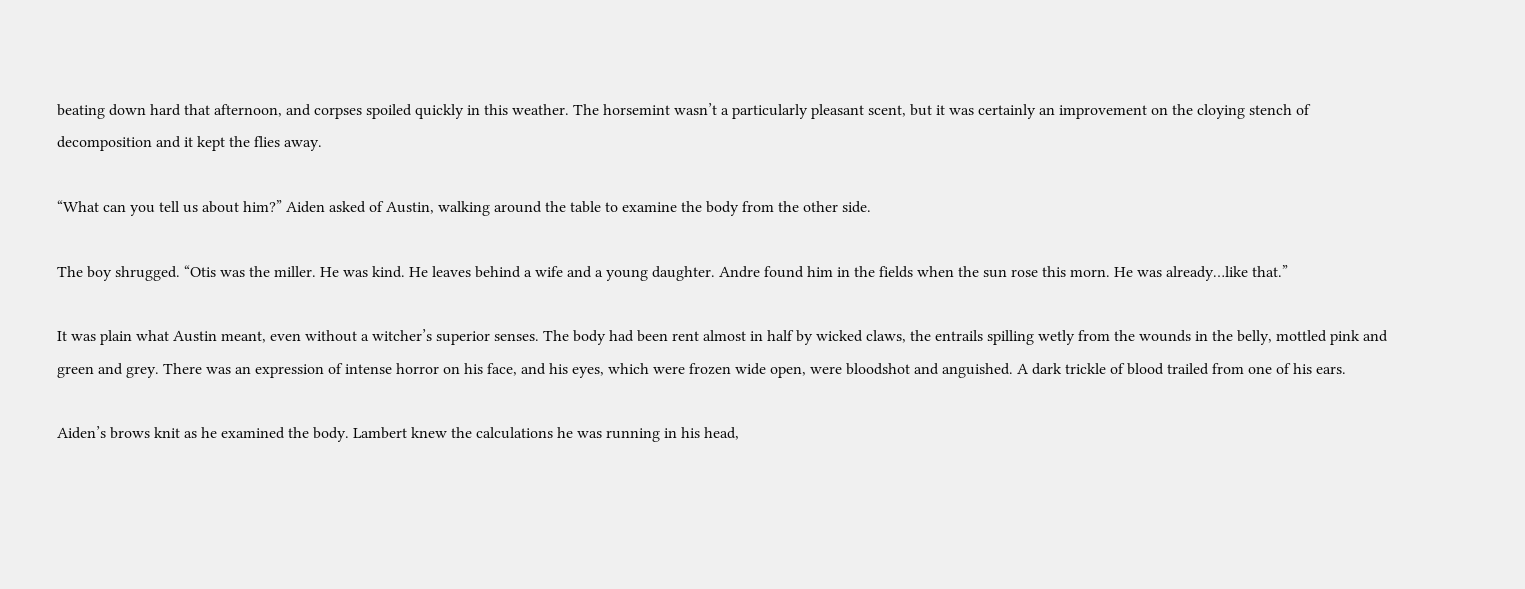beating down hard that afternoon, and corpses spoiled quickly in this weather. The horsemint wasn’t a particularly pleasant scent, but it was certainly an improvement on the cloying stench of decomposition and it kept the flies away.

“What can you tell us about him?” Aiden asked of Austin, walking around the table to examine the body from the other side.

The boy shrugged. “Otis was the miller. He was kind. He leaves behind a wife and a young daughter. Andre found him in the fields when the sun rose this morn. He was already…like that.”

It was plain what Austin meant, even without a witcher’s superior senses. The body had been rent almost in half by wicked claws, the entrails spilling wetly from the wounds in the belly, mottled pink and green and grey. There was an expression of intense horror on his face, and his eyes, which were frozen wide open, were bloodshot and anguished. A dark trickle of blood trailed from one of his ears.

Aiden’s brows knit as he examined the body. Lambert knew the calculations he was running in his head,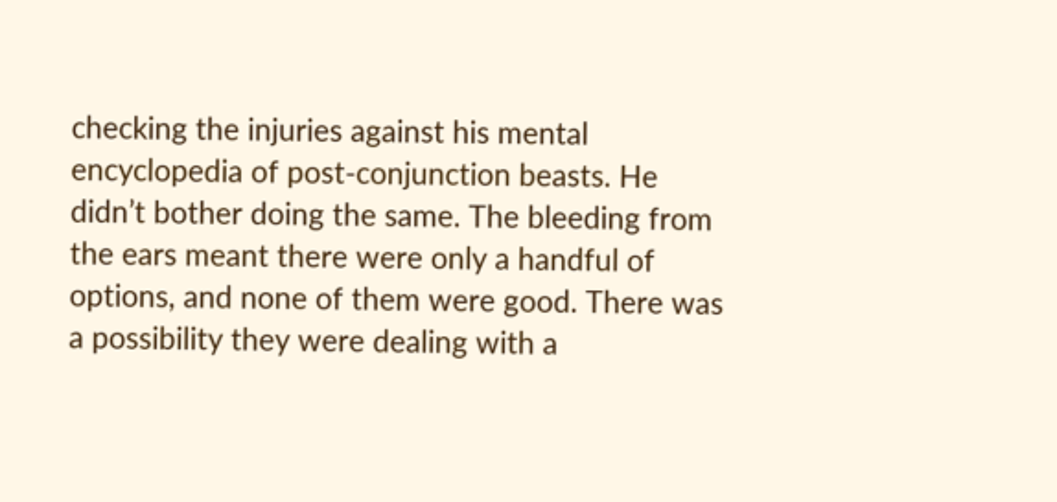checking the injuries against his mental encyclopedia of post-conjunction beasts. He didn’t bother doing the same. The bleeding from the ears meant there were only a handful of options, and none of them were good. There was a possibility they were dealing with a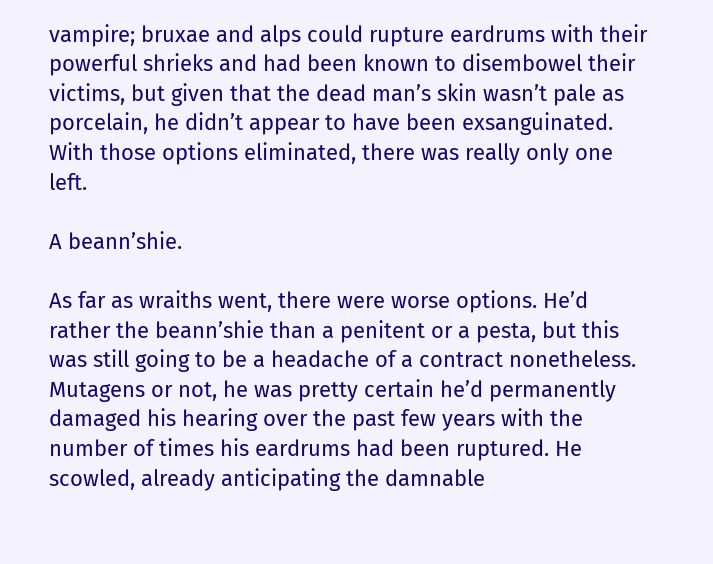vampire; bruxae and alps could rupture eardrums with their powerful shrieks and had been known to disembowel their victims, but given that the dead man’s skin wasn’t pale as porcelain, he didn’t appear to have been exsanguinated. With those options eliminated, there was really only one left.

A beann’shie.

As far as wraiths went, there were worse options. He’d rather the beann’shie than a penitent or a pesta, but this was still going to be a headache of a contract nonetheless. Mutagens or not, he was pretty certain he’d permanently damaged his hearing over the past few years with the number of times his eardrums had been ruptured. He scowled, already anticipating the damnable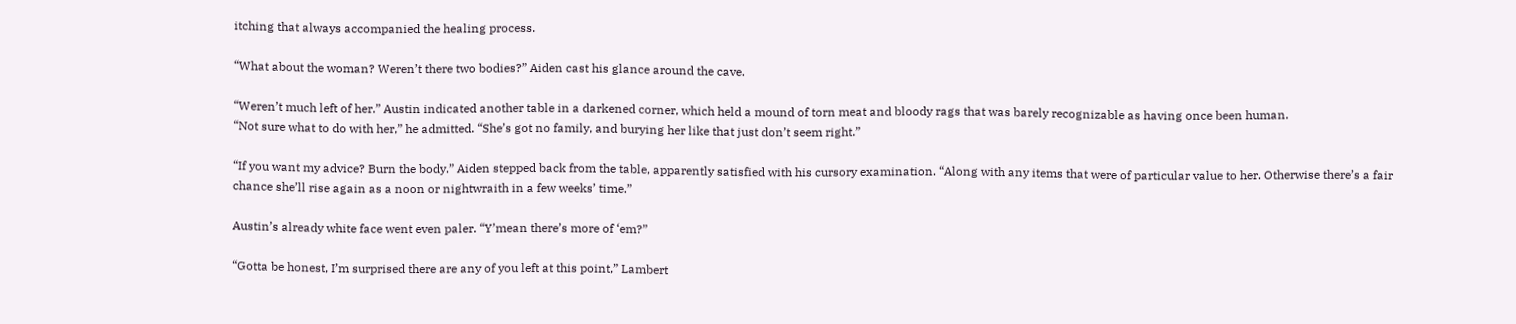itching that always accompanied the healing process.

“What about the woman? Weren’t there two bodies?” Aiden cast his glance around the cave.

“Weren’t much left of her.” Austin indicated another table in a darkened corner, which held a mound of torn meat and bloody rags that was barely recognizable as having once been human.
“Not sure what to do with her,” he admitted. “She’s got no family, and burying her like that just don’t seem right.”

“If you want my advice? Burn the body.” Aiden stepped back from the table, apparently satisfied with his cursory examination. “Along with any items that were of particular value to her. Otherwise there’s a fair chance she’ll rise again as a noon or nightwraith in a few weeks’ time.”

Austin’s already white face went even paler. “Y’mean there’s more of ‘em?”

“Gotta be honest, I’m surprised there are any of you left at this point,” Lambert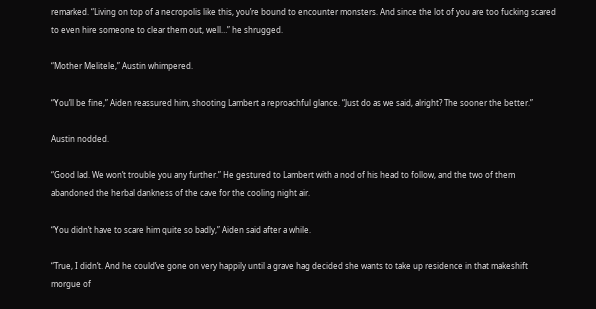remarked. “Living on top of a necropolis like this, you’re bound to encounter monsters. And since the lot of you are too fucking scared to even hire someone to clear them out, well…” he shrugged.

“Mother Melitele,” Austin whimpered.

“You’ll be fine,” Aiden reassured him, shooting Lambert a reproachful glance. “Just do as we said, alright? The sooner the better.”

Austin nodded.

“Good lad. We won’t trouble you any further.” He gestured to Lambert with a nod of his head to follow, and the two of them abandoned the herbal dankness of the cave for the cooling night air.

“You didn’t have to scare him quite so badly,” Aiden said after a while.

“True, I didn’t. And he could’ve gone on very happily until a grave hag decided she wants to take up residence in that makeshift morgue of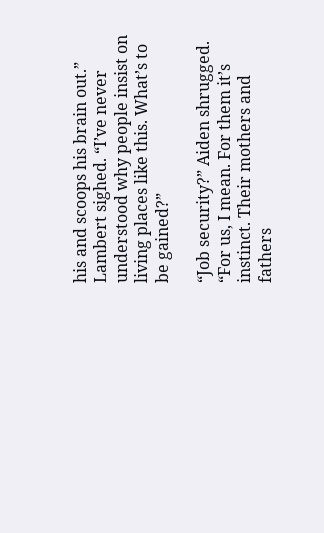his and scoops his brain out.” Lambert sighed. “I’ve never understood why people insist on living places like this. What’s to be gained?”

“Job security?” Aiden shrugged. “For us, I mean. For them it’s instinct. Their mothers and fathers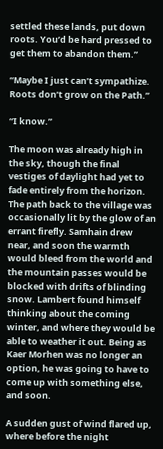settled these lands, put down roots. You’d be hard pressed to get them to abandon them.”

“Maybe I just can’t sympathize. Roots don’t grow on the Path.”

“I know.”

The moon was already high in the sky, though the final vestiges of daylight had yet to fade entirely from the horizon. The path back to the village was occasionally lit by the glow of an errant firefly. Samhain drew near, and soon the warmth would bleed from the world and the mountain passes would be blocked with drifts of blinding snow. Lambert found himself thinking about the coming winter, and where they would be able to weather it out. Being as Kaer Morhen was no longer an option, he was going to have to come up with something else, and soon.

A sudden gust of wind flared up, where before the night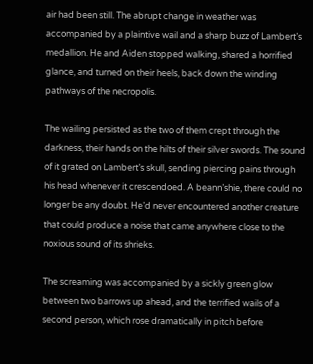air had been still. The abrupt change in weather was accompanied by a plaintive wail and a sharp buzz of Lambert’s medallion. He and Aiden stopped walking, shared a horrified glance, and turned on their heels, back down the winding pathways of the necropolis.

The wailing persisted as the two of them crept through the darkness, their hands on the hilts of their silver swords. The sound of it grated on Lambert’s skull, sending piercing pains through his head whenever it crescendoed. A beann’shie, there could no longer be any doubt. He’d never encountered another creature that could produce a noise that came anywhere close to the noxious sound of its shrieks.

The screaming was accompanied by a sickly green glow between two barrows up ahead, and the terrified wails of a second person, which rose dramatically in pitch before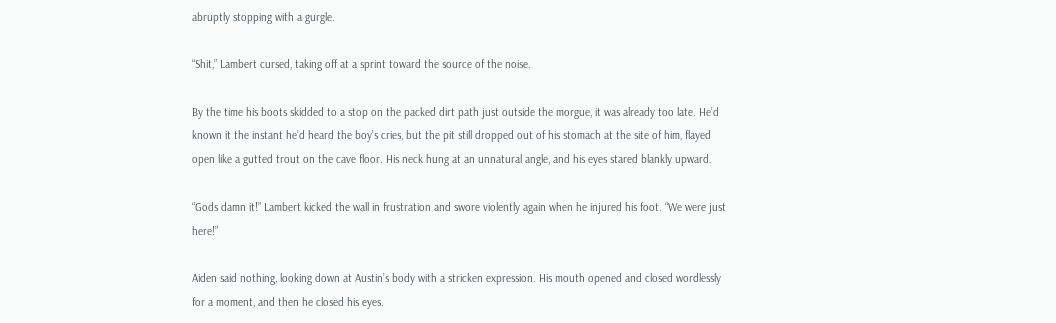abruptly stopping with a gurgle.

“Shit,” Lambert cursed, taking off at a sprint toward the source of the noise.

By the time his boots skidded to a stop on the packed dirt path just outside the morgue, it was already too late. He’d known it the instant he’d heard the boy’s cries, but the pit still dropped out of his stomach at the site of him, flayed open like a gutted trout on the cave floor. His neck hung at an unnatural angle, and his eyes stared blankly upward.

“Gods damn it!” Lambert kicked the wall in frustration and swore violently again when he injured his foot. “We were just here!”

Aiden said nothing, looking down at Austin’s body with a stricken expression. His mouth opened and closed wordlessly for a moment, and then he closed his eyes.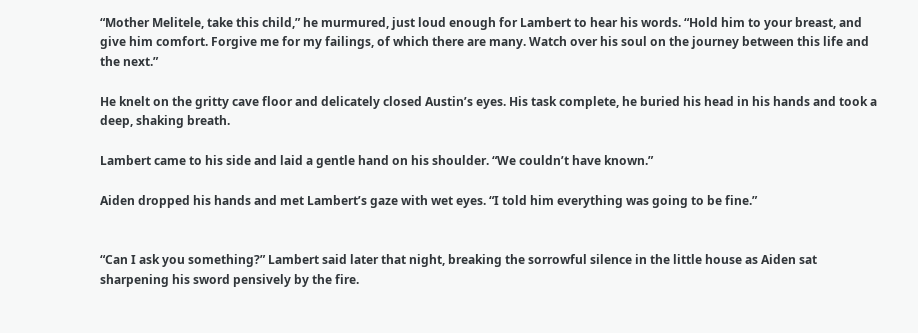“Mother Melitele, take this child,” he murmured, just loud enough for Lambert to hear his words. “Hold him to your breast, and give him comfort. Forgive me for my failings, of which there are many. Watch over his soul on the journey between this life and the next.”

He knelt on the gritty cave floor and delicately closed Austin’s eyes. His task complete, he buried his head in his hands and took a deep, shaking breath.

Lambert came to his side and laid a gentle hand on his shoulder. “We couldn’t have known.”

Aiden dropped his hands and met Lambert’s gaze with wet eyes. “I told him everything was going to be fine.”


“Can I ask you something?” Lambert said later that night, breaking the sorrowful silence in the little house as Aiden sat sharpening his sword pensively by the fire.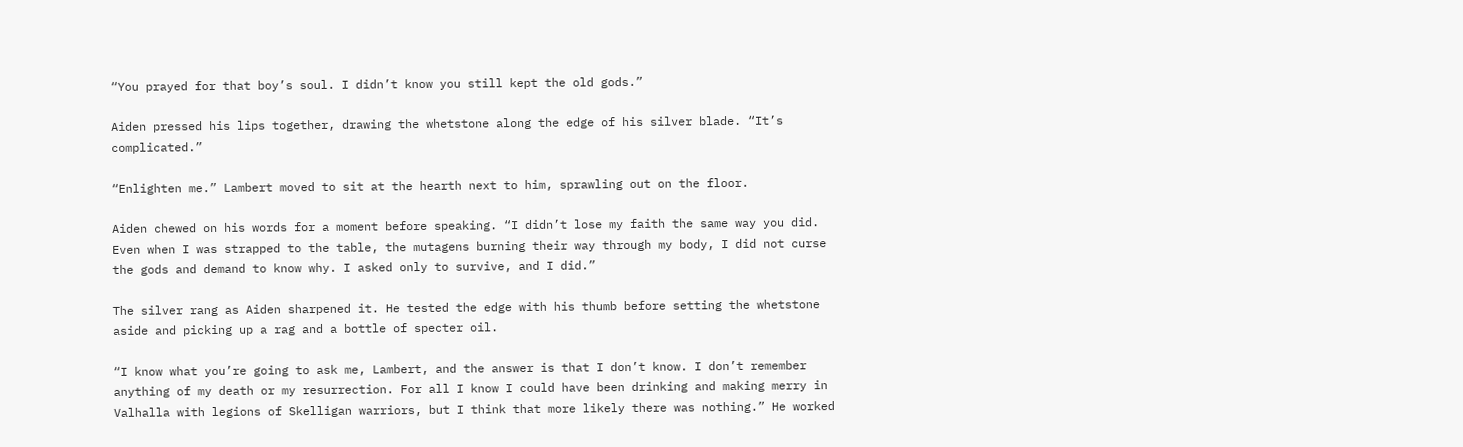“You prayed for that boy’s soul. I didn’t know you still kept the old gods.”

Aiden pressed his lips together, drawing the whetstone along the edge of his silver blade. “It’s complicated.”

“Enlighten me.” Lambert moved to sit at the hearth next to him, sprawling out on the floor.

Aiden chewed on his words for a moment before speaking. “I didn’t lose my faith the same way you did. Even when I was strapped to the table, the mutagens burning their way through my body, I did not curse the gods and demand to know why. I asked only to survive, and I did.”

The silver rang as Aiden sharpened it. He tested the edge with his thumb before setting the whetstone aside and picking up a rag and a bottle of specter oil.

“I know what you’re going to ask me, Lambert, and the answer is that I don’t know. I don’t remember anything of my death or my resurrection. For all I know I could have been drinking and making merry in Valhalla with legions of Skelligan warriors, but I think that more likely there was nothing.” He worked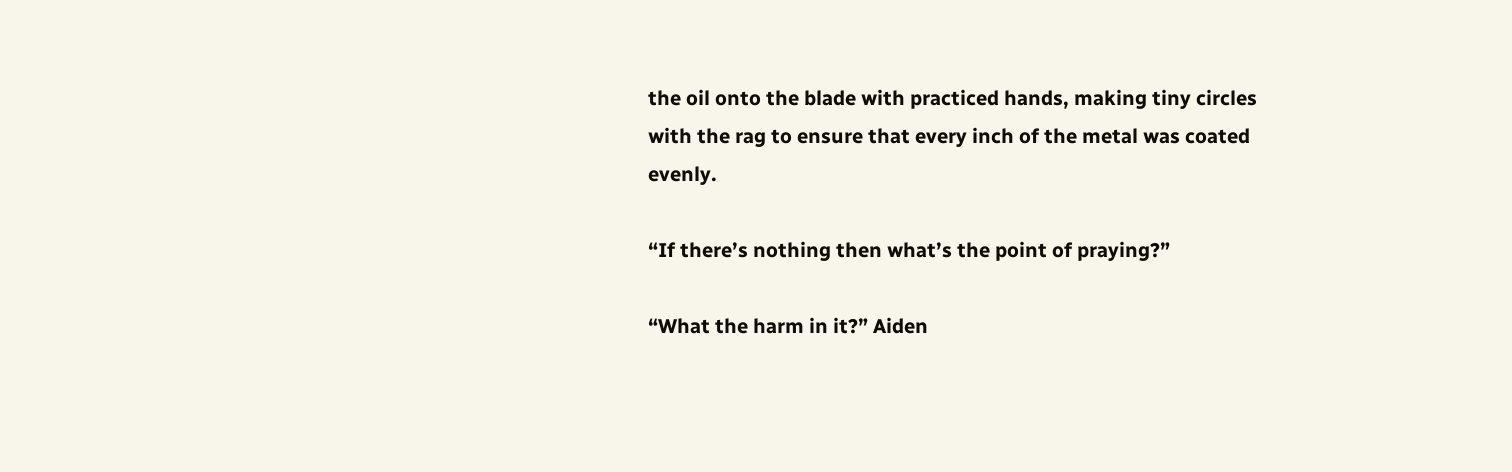the oil onto the blade with practiced hands, making tiny circles with the rag to ensure that every inch of the metal was coated evenly.

“If there’s nothing then what’s the point of praying?”

“What the harm in it?” Aiden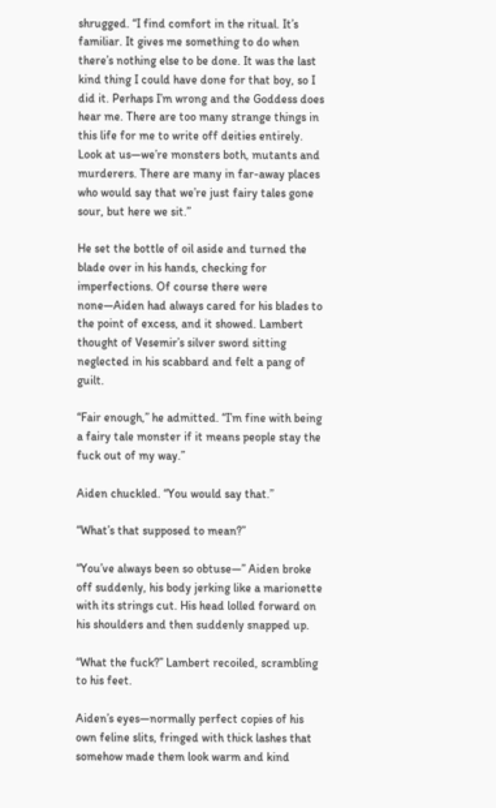shrugged. “I find comfort in the ritual. It’s familiar. It gives me something to do when there’s nothing else to be done. It was the last kind thing I could have done for that boy, so I did it. Perhaps I’m wrong and the Goddess does hear me. There are too many strange things in this life for me to write off deities entirely. Look at us—we’re monsters both, mutants and murderers. There are many in far-away places who would say that we’re just fairy tales gone sour, but here we sit.”

He set the bottle of oil aside and turned the blade over in his hands, checking for imperfections. Of course there were none—Aiden had always cared for his blades to the point of excess, and it showed. Lambert thought of Vesemir’s silver sword sitting neglected in his scabbard and felt a pang of guilt.

“Fair enough,” he admitted. “I’m fine with being a fairy tale monster if it means people stay the fuck out of my way.”

Aiden chuckled. “You would say that.”

“What’s that supposed to mean?”

“You’ve always been so obtuse—” Aiden broke off suddenly, his body jerking like a marionette with its strings cut. His head lolled forward on his shoulders and then suddenly snapped up.

“What the fuck?” Lambert recoiled, scrambling to his feet.

Aiden’s eyes—normally perfect copies of his own feline slits, fringed with thick lashes that somehow made them look warm and kind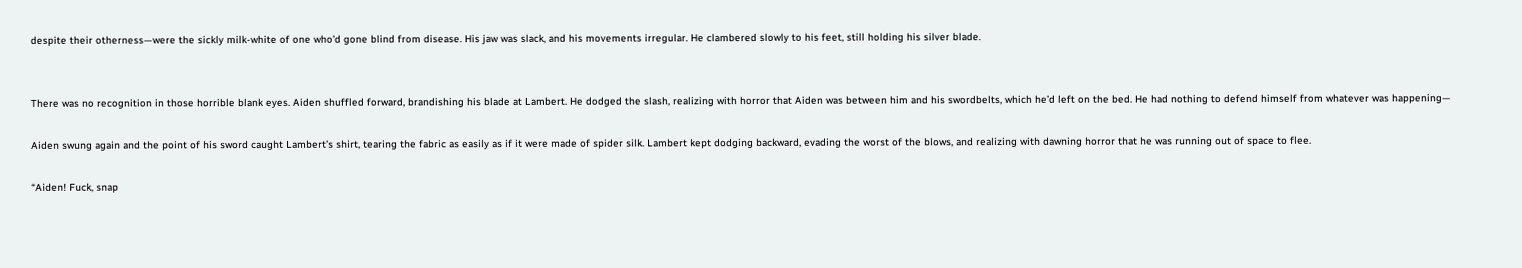despite their otherness—were the sickly milk-white of one who’d gone blind from disease. His jaw was slack, and his movements irregular. He clambered slowly to his feet, still holding his silver blade.


There was no recognition in those horrible blank eyes. Aiden shuffled forward, brandishing his blade at Lambert. He dodged the slash, realizing with horror that Aiden was between him and his swordbelts, which he’d left on the bed. He had nothing to defend himself from whatever was happening—

Aiden swung again and the point of his sword caught Lambert’s shirt, tearing the fabric as easily as if it were made of spider silk. Lambert kept dodging backward, evading the worst of the blows, and realizing with dawning horror that he was running out of space to flee.

“Aiden! Fuck, snap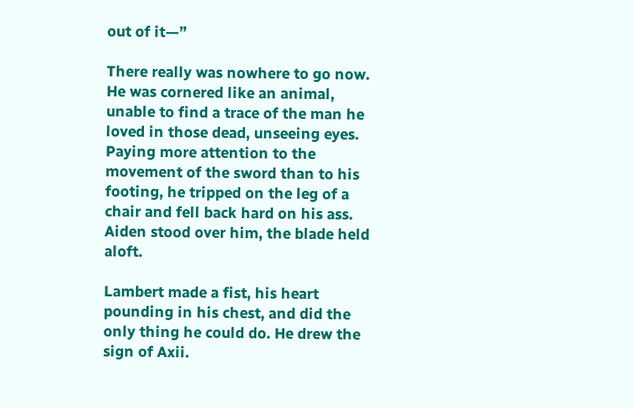out of it—”

There really was nowhere to go now. He was cornered like an animal, unable to find a trace of the man he loved in those dead, unseeing eyes. Paying more attention to the movement of the sword than to his footing, he tripped on the leg of a chair and fell back hard on his ass. Aiden stood over him, the blade held aloft.

Lambert made a fist, his heart pounding in his chest, and did the only thing he could do. He drew the sign of Axii.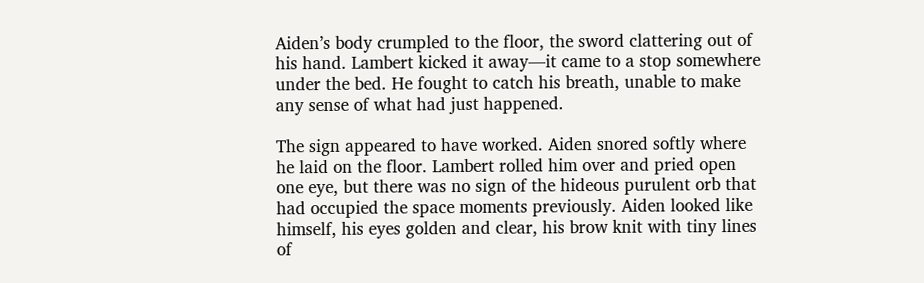Aiden’s body crumpled to the floor, the sword clattering out of his hand. Lambert kicked it away—it came to a stop somewhere under the bed. He fought to catch his breath, unable to make any sense of what had just happened.

The sign appeared to have worked. Aiden snored softly where he laid on the floor. Lambert rolled him over and pried open one eye, but there was no sign of the hideous purulent orb that had occupied the space moments previously. Aiden looked like himself, his eyes golden and clear, his brow knit with tiny lines of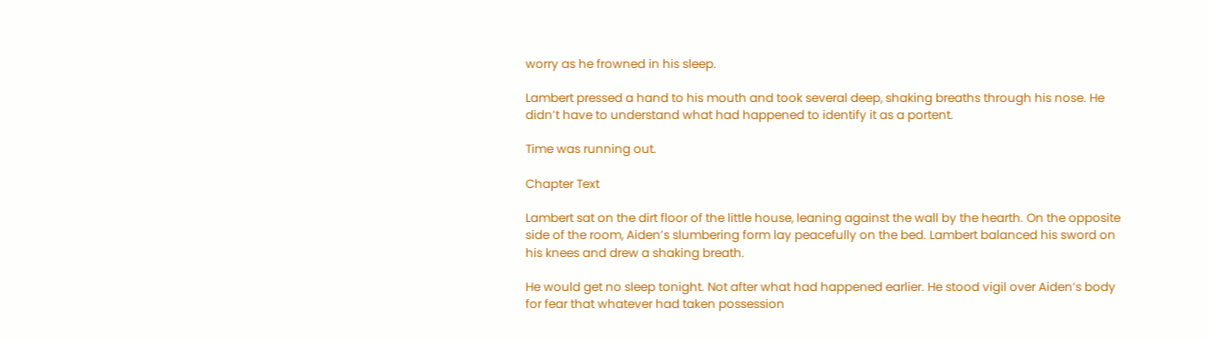worry as he frowned in his sleep.

Lambert pressed a hand to his mouth and took several deep, shaking breaths through his nose. He didn’t have to understand what had happened to identify it as a portent.

Time was running out.

Chapter Text

Lambert sat on the dirt floor of the little house, leaning against the wall by the hearth. On the opposite side of the room, Aiden’s slumbering form lay peacefully on the bed. Lambert balanced his sword on his knees and drew a shaking breath.

He would get no sleep tonight. Not after what had happened earlier. He stood vigil over Aiden’s body for fear that whatever had taken possession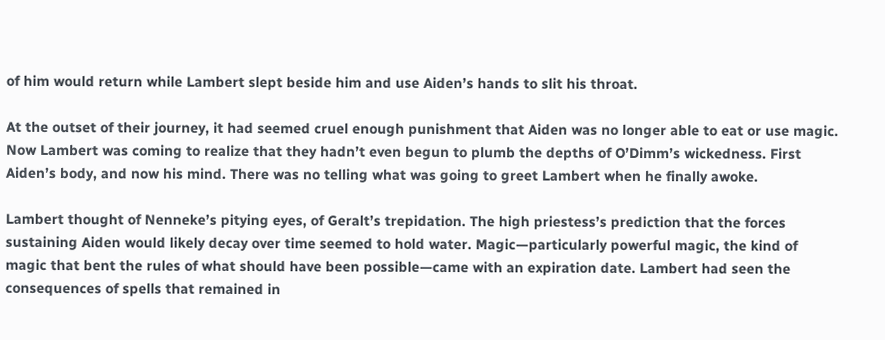of him would return while Lambert slept beside him and use Aiden’s hands to slit his throat.

At the outset of their journey, it had seemed cruel enough punishment that Aiden was no longer able to eat or use magic. Now Lambert was coming to realize that they hadn’t even begun to plumb the depths of O’Dimm’s wickedness. First Aiden’s body, and now his mind. There was no telling what was going to greet Lambert when he finally awoke.

Lambert thought of Nenneke’s pitying eyes, of Geralt’s trepidation. The high priestess’s prediction that the forces sustaining Aiden would likely decay over time seemed to hold water. Magic—particularly powerful magic, the kind of magic that bent the rules of what should have been possible—came with an expiration date. Lambert had seen the consequences of spells that remained in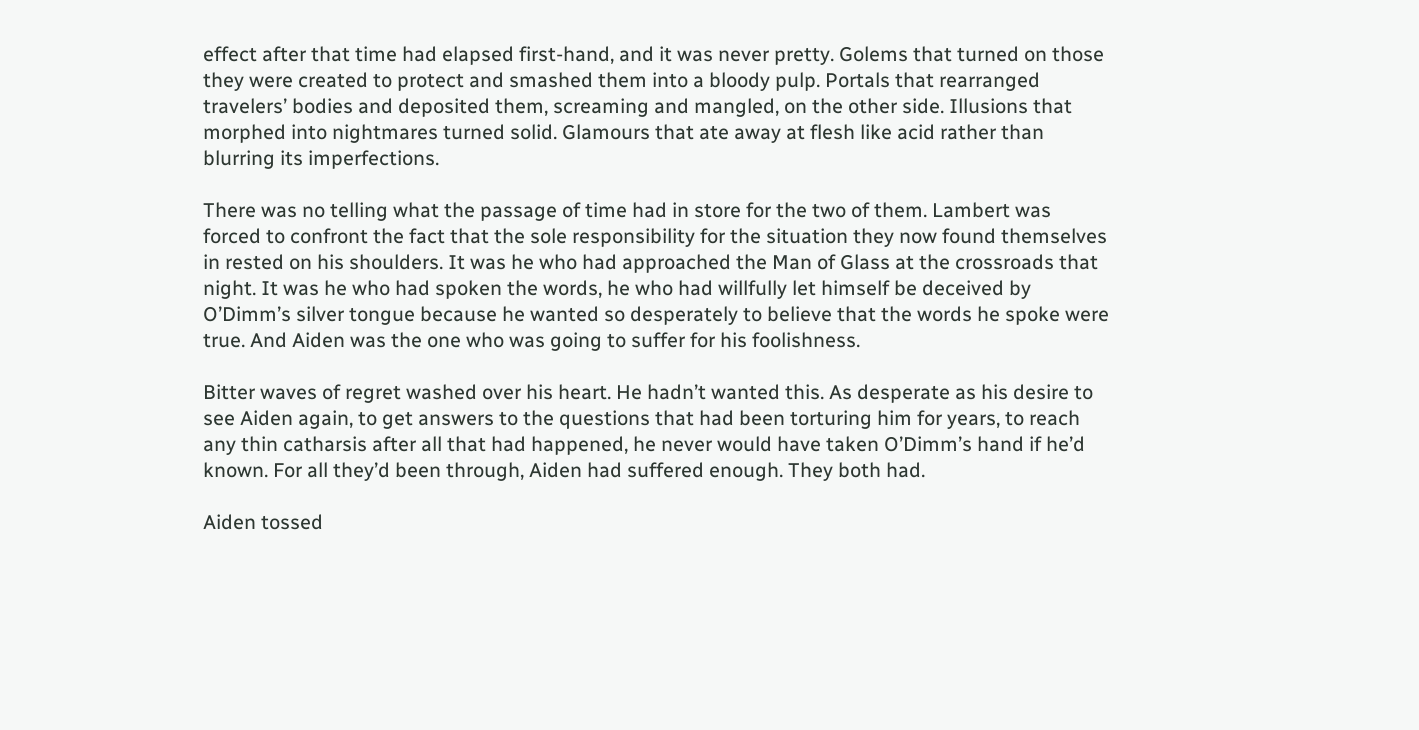effect after that time had elapsed first-hand, and it was never pretty. Golems that turned on those they were created to protect and smashed them into a bloody pulp. Portals that rearranged travelers’ bodies and deposited them, screaming and mangled, on the other side. Illusions that morphed into nightmares turned solid. Glamours that ate away at flesh like acid rather than blurring its imperfections.

There was no telling what the passage of time had in store for the two of them. Lambert was forced to confront the fact that the sole responsibility for the situation they now found themselves in rested on his shoulders. It was he who had approached the Man of Glass at the crossroads that night. It was he who had spoken the words, he who had willfully let himself be deceived by O’Dimm’s silver tongue because he wanted so desperately to believe that the words he spoke were true. And Aiden was the one who was going to suffer for his foolishness.

Bitter waves of regret washed over his heart. He hadn’t wanted this. As desperate as his desire to see Aiden again, to get answers to the questions that had been torturing him for years, to reach any thin catharsis after all that had happened, he never would have taken O’Dimm’s hand if he’d known. For all they’d been through, Aiden had suffered enough. They both had.

Aiden tossed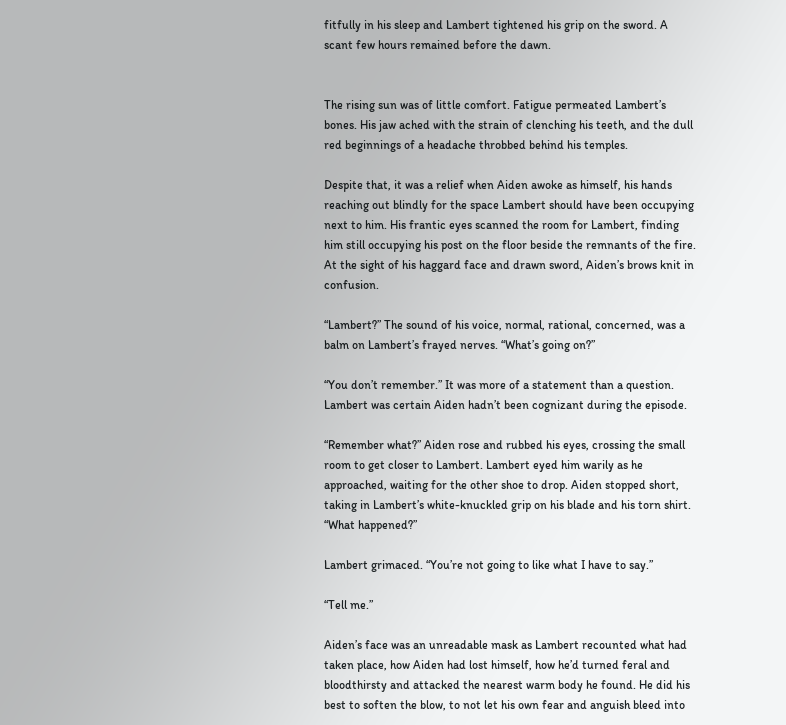fitfully in his sleep and Lambert tightened his grip on the sword. A scant few hours remained before the dawn.


The rising sun was of little comfort. Fatigue permeated Lambert’s bones. His jaw ached with the strain of clenching his teeth, and the dull red beginnings of a headache throbbed behind his temples.

Despite that, it was a relief when Aiden awoke as himself, his hands reaching out blindly for the space Lambert should have been occupying next to him. His frantic eyes scanned the room for Lambert, finding him still occupying his post on the floor beside the remnants of the fire. At the sight of his haggard face and drawn sword, Aiden’s brows knit in confusion.

“Lambert?” The sound of his voice, normal, rational, concerned, was a balm on Lambert’s frayed nerves. “What’s going on?”

“You don’t remember.” It was more of a statement than a question. Lambert was certain Aiden hadn’t been cognizant during the episode.

“Remember what?” Aiden rose and rubbed his eyes, crossing the small room to get closer to Lambert. Lambert eyed him warily as he approached, waiting for the other shoe to drop. Aiden stopped short, taking in Lambert’s white-knuckled grip on his blade and his torn shirt. “What happened?”

Lambert grimaced. “You’re not going to like what I have to say.”

“Tell me.”

Aiden’s face was an unreadable mask as Lambert recounted what had taken place, how Aiden had lost himself, how he’d turned feral and bloodthirsty and attacked the nearest warm body he found. He did his best to soften the blow, to not let his own fear and anguish bleed into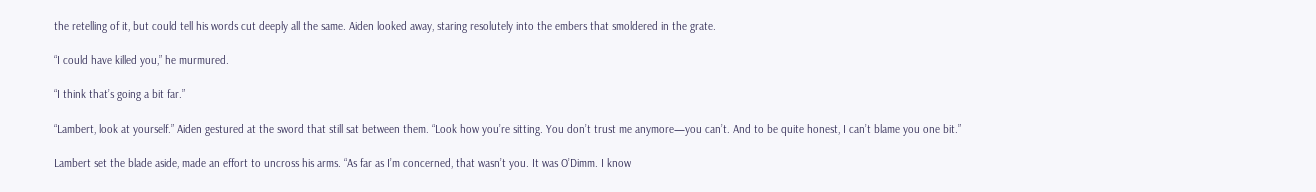the retelling of it, but could tell his words cut deeply all the same. Aiden looked away, staring resolutely into the embers that smoldered in the grate.

“I could have killed you,” he murmured.

“I think that’s going a bit far.”

“Lambert, look at yourself.” Aiden gestured at the sword that still sat between them. “Look how you’re sitting. You don’t trust me anymore—you can’t. And to be quite honest, I can’t blame you one bit.”

Lambert set the blade aside, made an effort to uncross his arms. “As far as I’m concerned, that wasn’t you. It was O’Dimm. I know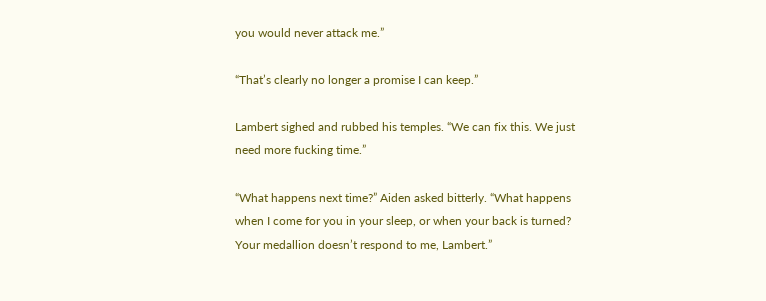you would never attack me.”

“That’s clearly no longer a promise I can keep.”

Lambert sighed and rubbed his temples. “We can fix this. We just need more fucking time.”

“What happens next time?” Aiden asked bitterly. “What happens when I come for you in your sleep, or when your back is turned? Your medallion doesn’t respond to me, Lambert.”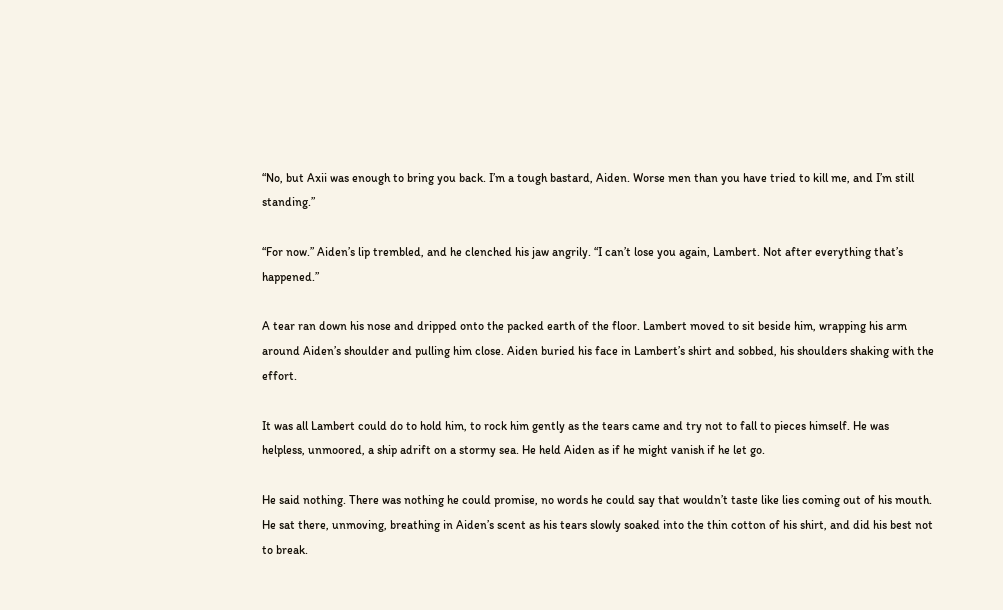“No, but Axii was enough to bring you back. I’m a tough bastard, Aiden. Worse men than you have tried to kill me, and I’m still standing.”

“For now.” Aiden’s lip trembled, and he clenched his jaw angrily. “I can’t lose you again, Lambert. Not after everything that’s happened.”

A tear ran down his nose and dripped onto the packed earth of the floor. Lambert moved to sit beside him, wrapping his arm around Aiden’s shoulder and pulling him close. Aiden buried his face in Lambert’s shirt and sobbed, his shoulders shaking with the effort.

It was all Lambert could do to hold him, to rock him gently as the tears came and try not to fall to pieces himself. He was helpless, unmoored, a ship adrift on a stormy sea. He held Aiden as if he might vanish if he let go.

He said nothing. There was nothing he could promise, no words he could say that wouldn’t taste like lies coming out of his mouth. He sat there, unmoving, breathing in Aiden’s scent as his tears slowly soaked into the thin cotton of his shirt, and did his best not to break.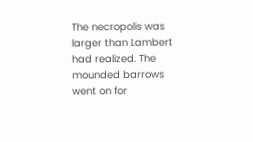The necropolis was larger than Lambert had realized. The mounded barrows went on for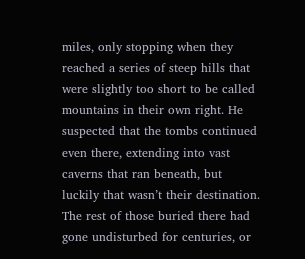miles, only stopping when they reached a series of steep hills that were slightly too short to be called mountains in their own right. He suspected that the tombs continued even there, extending into vast caverns that ran beneath, but luckily that wasn’t their destination. The rest of those buried there had gone undisturbed for centuries, or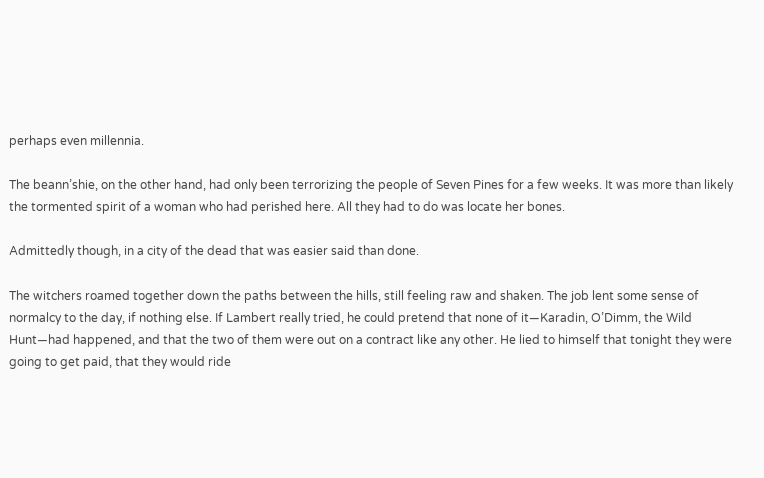perhaps even millennia.

The beann’shie, on the other hand, had only been terrorizing the people of Seven Pines for a few weeks. It was more than likely the tormented spirit of a woman who had perished here. All they had to do was locate her bones.

Admittedly though, in a city of the dead that was easier said than done.

The witchers roamed together down the paths between the hills, still feeling raw and shaken. The job lent some sense of normalcy to the day, if nothing else. If Lambert really tried, he could pretend that none of it—Karadin, O’Dimm, the Wild Hunt—had happened, and that the two of them were out on a contract like any other. He lied to himself that tonight they were going to get paid, that they would ride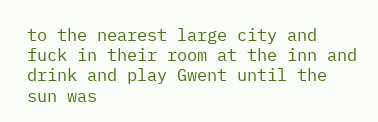to the nearest large city and fuck in their room at the inn and drink and play Gwent until the sun was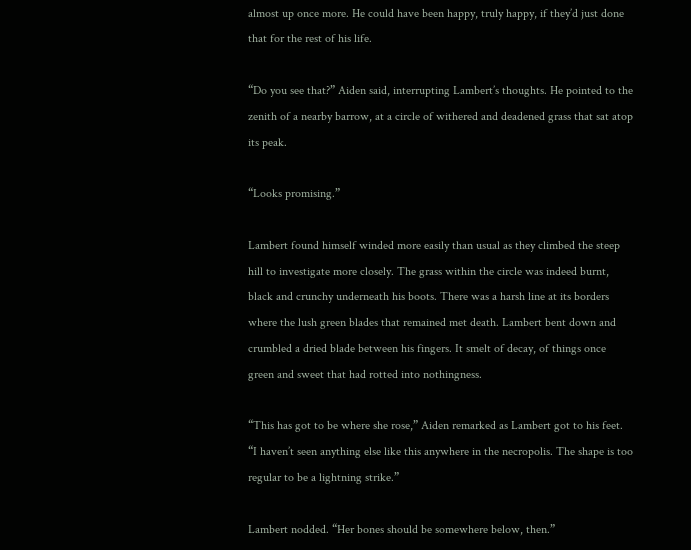almost up once more. He could have been happy, truly happy, if they’d just done that for the rest of his life.

“Do you see that?” Aiden said, interrupting Lambert’s thoughts. He pointed to the zenith of a nearby barrow, at a circle of withered and deadened grass that sat atop its peak.

“Looks promising.”

Lambert found himself winded more easily than usual as they climbed the steep hill to investigate more closely. The grass within the circle was indeed burnt, black and crunchy underneath his boots. There was a harsh line at its borders where the lush green blades that remained met death. Lambert bent down and crumbled a dried blade between his fingers. It smelt of decay, of things once green and sweet that had rotted into nothingness.

“This has got to be where she rose,” Aiden remarked as Lambert got to his feet. “I haven’t seen anything else like this anywhere in the necropolis. The shape is too regular to be a lightning strike.”

Lambert nodded. “Her bones should be somewhere below, then.”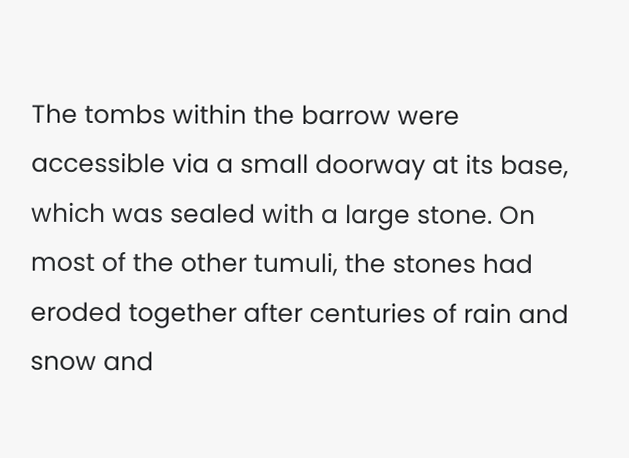The tombs within the barrow were accessible via a small doorway at its base, which was sealed with a large stone. On most of the other tumuli, the stones had eroded together after centuries of rain and snow and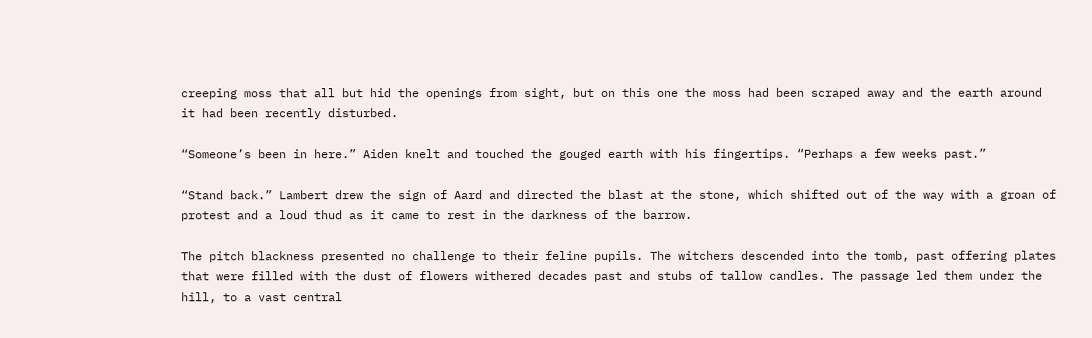creeping moss that all but hid the openings from sight, but on this one the moss had been scraped away and the earth around it had been recently disturbed.

“Someone’s been in here.” Aiden knelt and touched the gouged earth with his fingertips. “Perhaps a few weeks past.”

“Stand back.” Lambert drew the sign of Aard and directed the blast at the stone, which shifted out of the way with a groan of protest and a loud thud as it came to rest in the darkness of the barrow.

The pitch blackness presented no challenge to their feline pupils. The witchers descended into the tomb, past offering plates that were filled with the dust of flowers withered decades past and stubs of tallow candles. The passage led them under the hill, to a vast central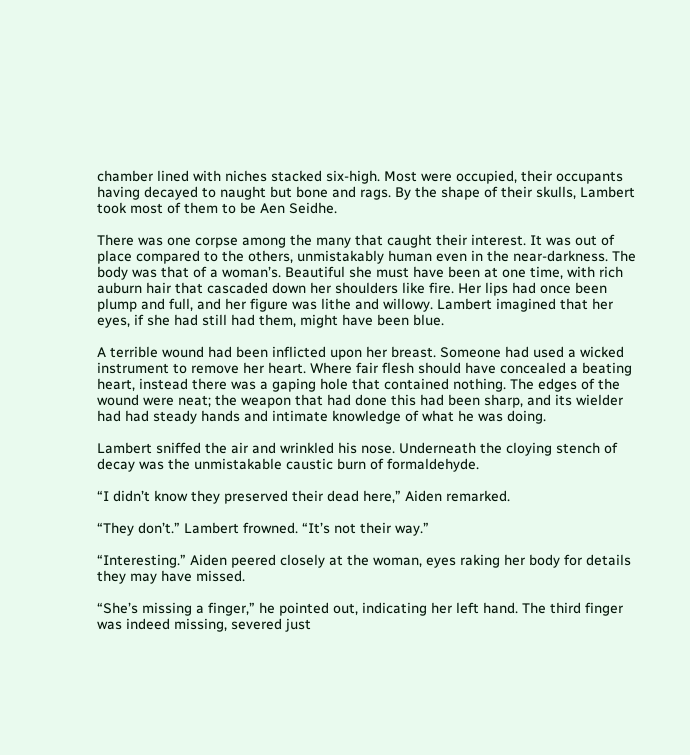chamber lined with niches stacked six-high. Most were occupied, their occupants having decayed to naught but bone and rags. By the shape of their skulls, Lambert took most of them to be Aen Seidhe.

There was one corpse among the many that caught their interest. It was out of place compared to the others, unmistakably human even in the near-darkness. The body was that of a woman’s. Beautiful she must have been at one time, with rich auburn hair that cascaded down her shoulders like fire. Her lips had once been plump and full, and her figure was lithe and willowy. Lambert imagined that her eyes, if she had still had them, might have been blue.

A terrible wound had been inflicted upon her breast. Someone had used a wicked instrument to remove her heart. Where fair flesh should have concealed a beating heart, instead there was a gaping hole that contained nothing. The edges of the wound were neat; the weapon that had done this had been sharp, and its wielder had had steady hands and intimate knowledge of what he was doing.

Lambert sniffed the air and wrinkled his nose. Underneath the cloying stench of decay was the unmistakable caustic burn of formaldehyde.

“I didn’t know they preserved their dead here,” Aiden remarked.

“They don’t.” Lambert frowned. “It’s not their way.”

“Interesting.” Aiden peered closely at the woman, eyes raking her body for details they may have missed.

“She’s missing a finger,” he pointed out, indicating her left hand. The third finger was indeed missing, severed just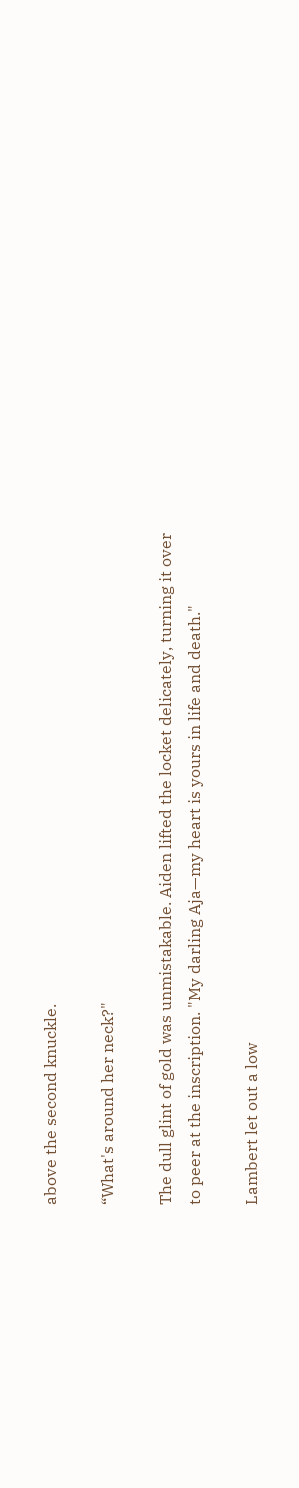above the second knuckle.

“What's around her neck?"

The dull glint of gold was unmistakable. Aiden lifted the locket delicately, turning it over to peer at the inscription. "My darling Aja—my heart is yours in life and death."

Lambert let out a low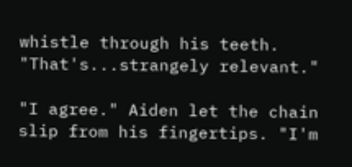whistle through his teeth. "That's...strangely relevant."

"I agree." Aiden let the chain slip from his fingertips. "I'm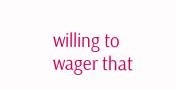willing to wager that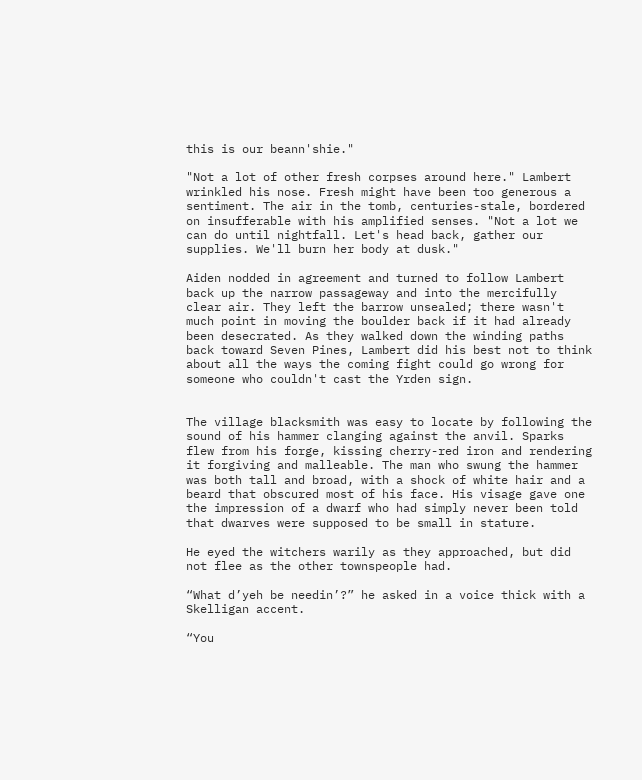this is our beann'shie."

"Not a lot of other fresh corpses around here." Lambert wrinkled his nose. Fresh might have been too generous a sentiment. The air in the tomb, centuries-stale, bordered on insufferable with his amplified senses. "Not a lot we can do until nightfall. Let's head back, gather our supplies. We'll burn her body at dusk."

Aiden nodded in agreement and turned to follow Lambert back up the narrow passageway and into the mercifully clear air. They left the barrow unsealed; there wasn't much point in moving the boulder back if it had already been desecrated. As they walked down the winding paths back toward Seven Pines, Lambert did his best not to think about all the ways the coming fight could go wrong for someone who couldn't cast the Yrden sign.


The village blacksmith was easy to locate by following the sound of his hammer clanging against the anvil. Sparks flew from his forge, kissing cherry-red iron and rendering it forgiving and malleable. The man who swung the hammer was both tall and broad, with a shock of white hair and a beard that obscured most of his face. His visage gave one the impression of a dwarf who had simply never been told that dwarves were supposed to be small in stature.

He eyed the witchers warily as they approached, but did not flee as the other townspeople had.

“What d’yeh be needin’?” he asked in a voice thick with a Skelligan accent.

“You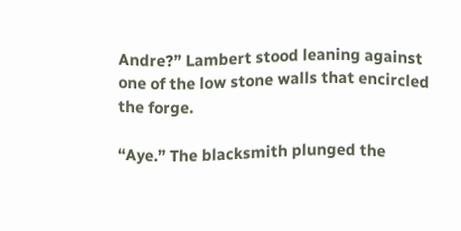Andre?” Lambert stood leaning against one of the low stone walls that encircled the forge.

“Aye.” The blacksmith plunged the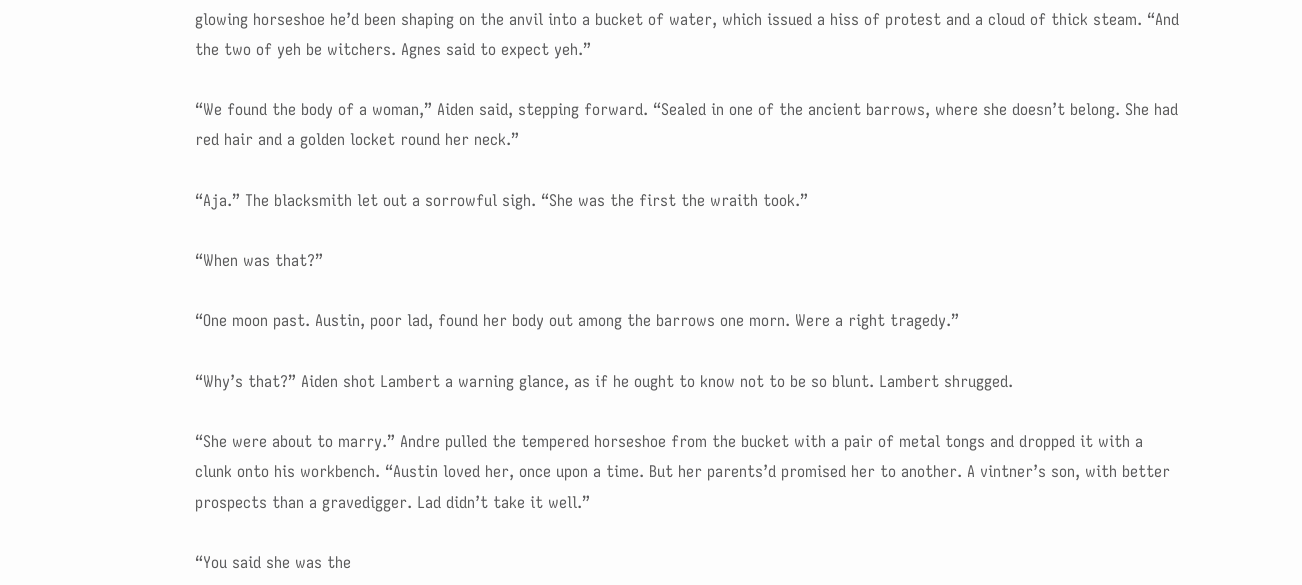glowing horseshoe he’d been shaping on the anvil into a bucket of water, which issued a hiss of protest and a cloud of thick steam. “And the two of yeh be witchers. Agnes said to expect yeh.”

“We found the body of a woman,” Aiden said, stepping forward. “Sealed in one of the ancient barrows, where she doesn’t belong. She had red hair and a golden locket round her neck.”

“Aja.” The blacksmith let out a sorrowful sigh. “She was the first the wraith took.”

“When was that?”

“One moon past. Austin, poor lad, found her body out among the barrows one morn. Were a right tragedy.”

“Why’s that?” Aiden shot Lambert a warning glance, as if he ought to know not to be so blunt. Lambert shrugged.

“She were about to marry.” Andre pulled the tempered horseshoe from the bucket with a pair of metal tongs and dropped it with a clunk onto his workbench. “Austin loved her, once upon a time. But her parents’d promised her to another. A vintner’s son, with better prospects than a gravedigger. Lad didn’t take it well.”

“You said she was the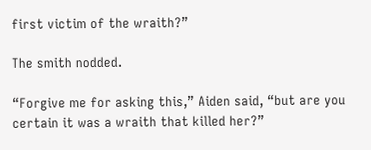first victim of the wraith?”

The smith nodded.

“Forgive me for asking this,” Aiden said, “but are you certain it was a wraith that killed her?”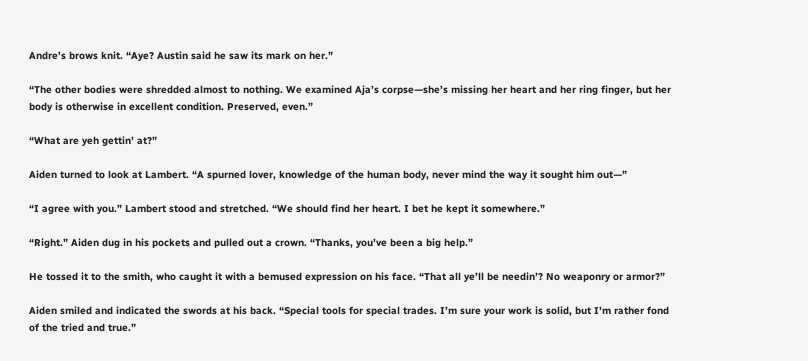Andre’s brows knit. “Aye? Austin said he saw its mark on her.”

“The other bodies were shredded almost to nothing. We examined Aja’s corpse—she’s missing her heart and her ring finger, but her body is otherwise in excellent condition. Preserved, even.”

“What are yeh gettin’ at?”

Aiden turned to look at Lambert. “A spurned lover, knowledge of the human body, never mind the way it sought him out—”

“I agree with you.” Lambert stood and stretched. “We should find her heart. I bet he kept it somewhere.”

“Right.” Aiden dug in his pockets and pulled out a crown. “Thanks, you’ve been a big help.”

He tossed it to the smith, who caught it with a bemused expression on his face. “That all ye’ll be needin’? No weaponry or armor?”

Aiden smiled and indicated the swords at his back. “Special tools for special trades. I’m sure your work is solid, but I’m rather fond of the tried and true.”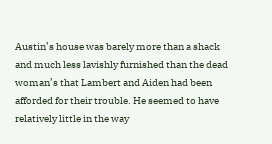Austin’s house was barely more than a shack and much less lavishly furnished than the dead woman’s that Lambert and Aiden had been afforded for their trouble. He seemed to have relatively little in the way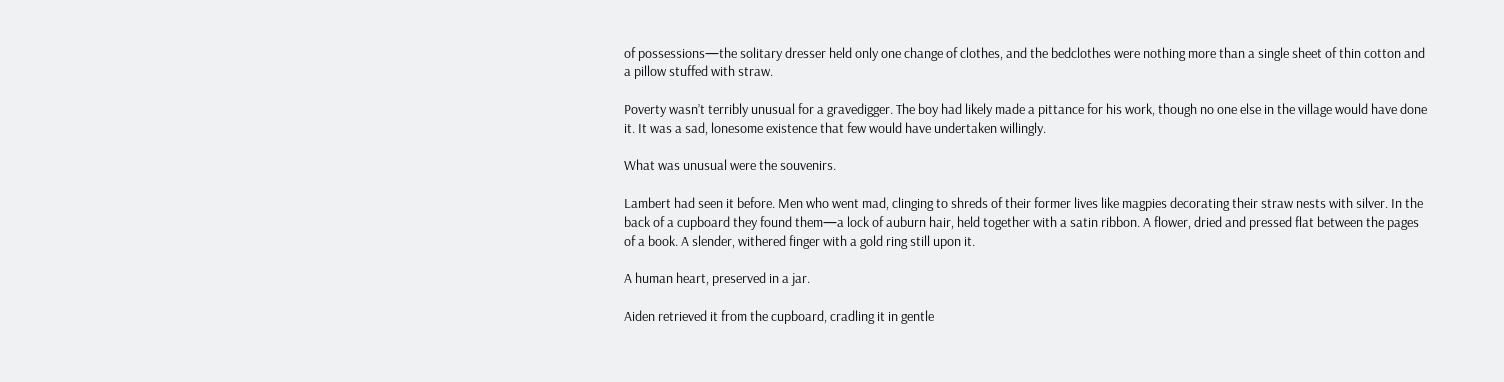of possessions—the solitary dresser held only one change of clothes, and the bedclothes were nothing more than a single sheet of thin cotton and a pillow stuffed with straw.

Poverty wasn’t terribly unusual for a gravedigger. The boy had likely made a pittance for his work, though no one else in the village would have done it. It was a sad, lonesome existence that few would have undertaken willingly.

What was unusual were the souvenirs.

Lambert had seen it before. Men who went mad, clinging to shreds of their former lives like magpies decorating their straw nests with silver. In the back of a cupboard they found them—a lock of auburn hair, held together with a satin ribbon. A flower, dried and pressed flat between the pages of a book. A slender, withered finger with a gold ring still upon it.

A human heart, preserved in a jar.

Aiden retrieved it from the cupboard, cradling it in gentle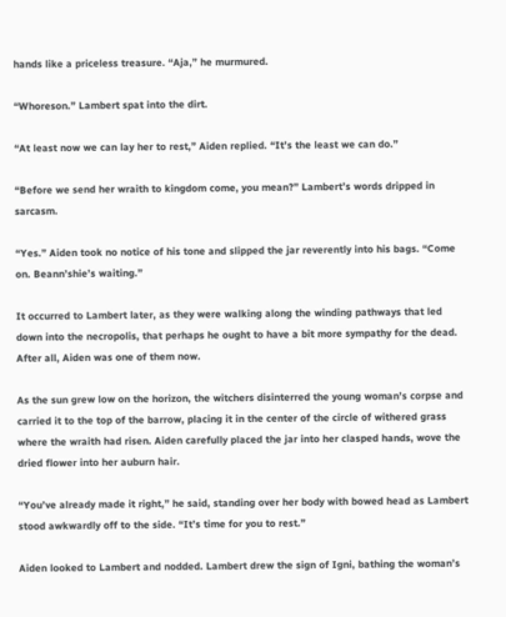hands like a priceless treasure. “Aja,” he murmured.

“Whoreson.” Lambert spat into the dirt.

“At least now we can lay her to rest,” Aiden replied. “It’s the least we can do.”

“Before we send her wraith to kingdom come, you mean?” Lambert’s words dripped in sarcasm.

“Yes.” Aiden took no notice of his tone and slipped the jar reverently into his bags. “Come on. Beann’shie’s waiting.”

It occurred to Lambert later, as they were walking along the winding pathways that led down into the necropolis, that perhaps he ought to have a bit more sympathy for the dead. After all, Aiden was one of them now.

As the sun grew low on the horizon, the witchers disinterred the young woman’s corpse and carried it to the top of the barrow, placing it in the center of the circle of withered grass where the wraith had risen. Aiden carefully placed the jar into her clasped hands, wove the dried flower into her auburn hair.

“You’ve already made it right,” he said, standing over her body with bowed head as Lambert stood awkwardly off to the side. “It’s time for you to rest.”

Aiden looked to Lambert and nodded. Lambert drew the sign of Igni, bathing the woman’s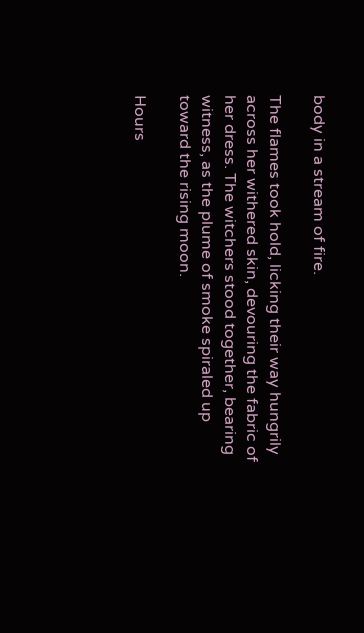body in a stream of fire.

The flames took hold, licking their way hungrily across her withered skin, devouring the fabric of her dress. The witchers stood together, bearing witness, as the plume of smoke spiraled up toward the rising moon.

Hours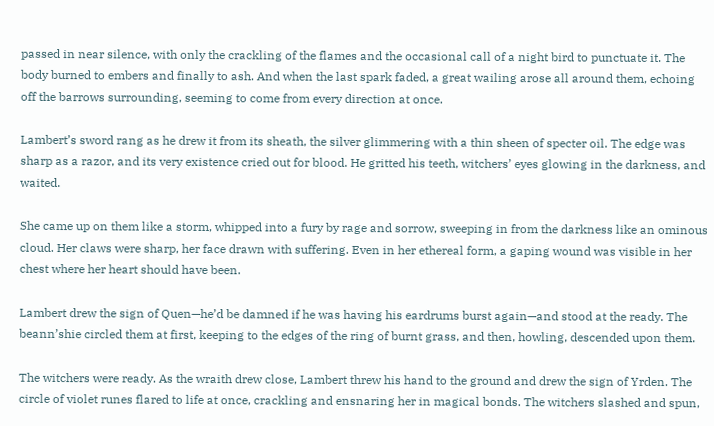passed in near silence, with only the crackling of the flames and the occasional call of a night bird to punctuate it. The body burned to embers and finally to ash. And when the last spark faded, a great wailing arose all around them, echoing off the barrows surrounding, seeming to come from every direction at once.

Lambert’s sword rang as he drew it from its sheath, the silver glimmering with a thin sheen of specter oil. The edge was sharp as a razor, and its very existence cried out for blood. He gritted his teeth, witchers’ eyes glowing in the darkness, and waited.

She came up on them like a storm, whipped into a fury by rage and sorrow, sweeping in from the darkness like an ominous cloud. Her claws were sharp, her face drawn with suffering. Even in her ethereal form, a gaping wound was visible in her chest where her heart should have been.

Lambert drew the sign of Quen—he’d be damned if he was having his eardrums burst again—and stood at the ready. The beann’shie circled them at first, keeping to the edges of the ring of burnt grass, and then, howling, descended upon them.

The witchers were ready. As the wraith drew close, Lambert threw his hand to the ground and drew the sign of Yrden. The circle of violet runes flared to life at once, crackling and ensnaring her in magical bonds. The witchers slashed and spun,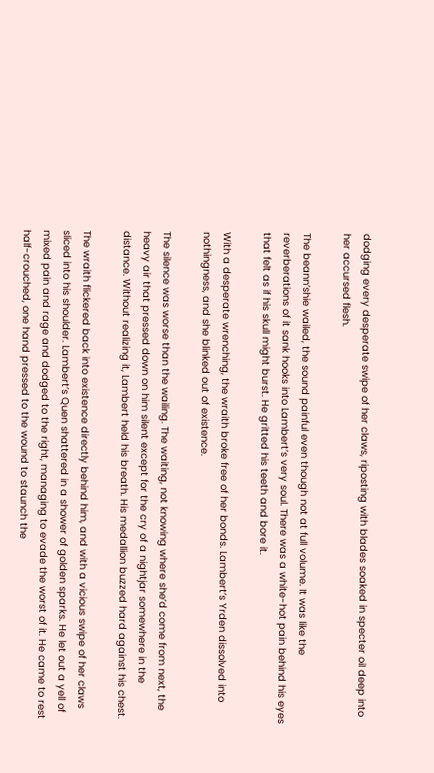dodging every desperate swipe of her claws, riposting with blades soaked in specter oil deep into her accursed flesh.

The beann’shie wailed, the sound painful even though not at full volume. It was like the reverberations of it sank hooks into Lambert’s very soul. There was a white-hot pain behind his eyes that felt as if his skull might burst. He gritted his teeth and bore it.

With a desperate wrenching, the wraith broke free of her bonds. Lambert’s Yrden dissolved into nothingness, and she blinked out of existence.

The silence was worse than the wailing. The waiting, not knowing where she’d come from next, the heavy air that pressed down on him silent except for the cry of a nightjar somewhere in the distance. Without realizing it, Lambert held his breath. His medallion buzzed hard against his chest.

The wraith flickered back into existence directly behind him, and with a vicious swipe of her claws sliced into his shoulder. Lambert’s Quen shattered in a shower of golden sparks. He let out a yell of mixed pain and rage and dodged to the right, managing to evade the worst of it. He came to rest half-crouched, one hand pressed to the wound to staunch the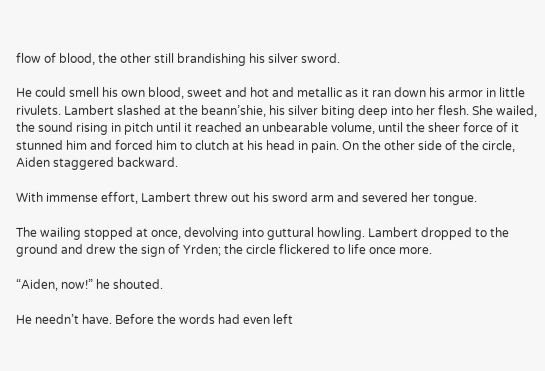flow of blood, the other still brandishing his silver sword.

He could smell his own blood, sweet and hot and metallic as it ran down his armor in little rivulets. Lambert slashed at the beann’shie, his silver biting deep into her flesh. She wailed, the sound rising in pitch until it reached an unbearable volume, until the sheer force of it stunned him and forced him to clutch at his head in pain. On the other side of the circle, Aiden staggered backward.

With immense effort, Lambert threw out his sword arm and severed her tongue.

The wailing stopped at once, devolving into guttural howling. Lambert dropped to the ground and drew the sign of Yrden; the circle flickered to life once more.

“Aiden, now!” he shouted.

He needn’t have. Before the words had even left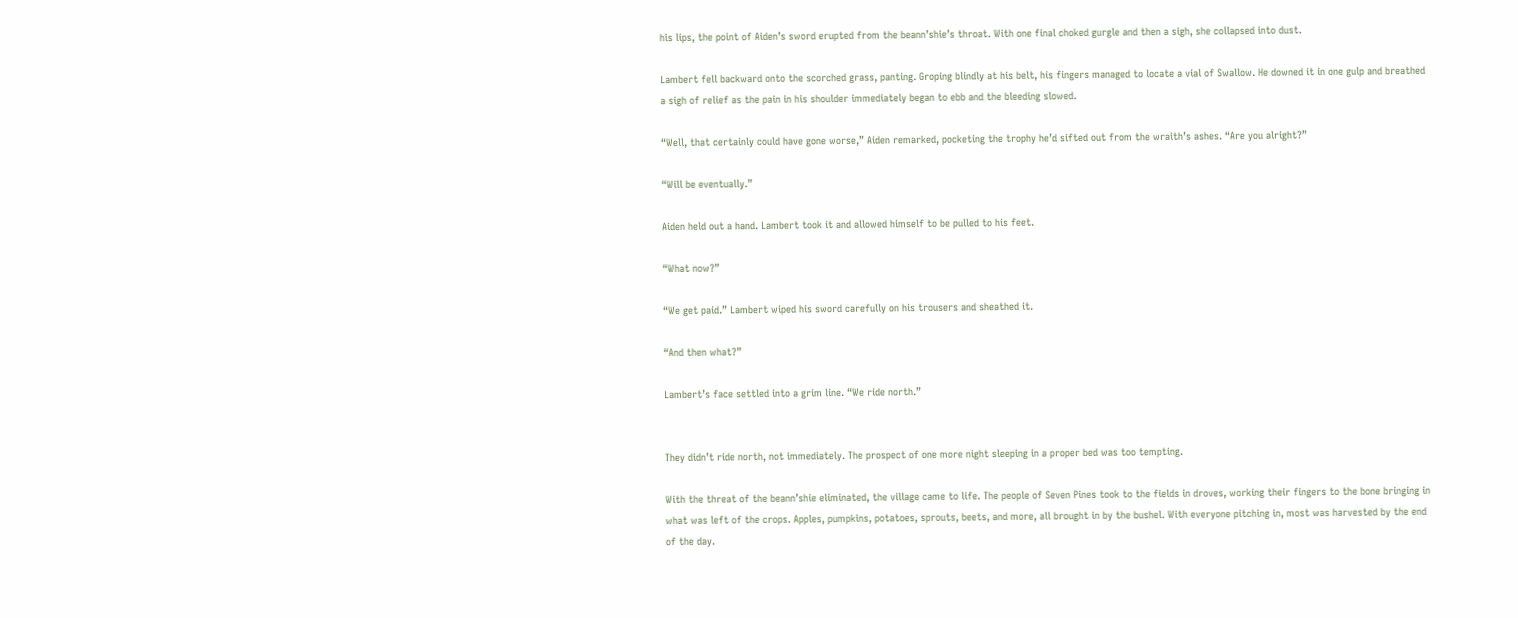his lips, the point of Aiden’s sword erupted from the beann’shie’s throat. With one final choked gurgle and then a sigh, she collapsed into dust.

Lambert fell backward onto the scorched grass, panting. Groping blindly at his belt, his fingers managed to locate a vial of Swallow. He downed it in one gulp and breathed a sigh of relief as the pain in his shoulder immediately began to ebb and the bleeding slowed.

“Well, that certainly could have gone worse,” Aiden remarked, pocketing the trophy he’d sifted out from the wraith’s ashes. “Are you alright?”

“Will be eventually.”

Aiden held out a hand. Lambert took it and allowed himself to be pulled to his feet.

“What now?”

“We get paid.” Lambert wiped his sword carefully on his trousers and sheathed it.

“And then what?”

Lambert’s face settled into a grim line. “We ride north.”


They didn’t ride north, not immediately. The prospect of one more night sleeping in a proper bed was too tempting.

With the threat of the beann’shie eliminated, the village came to life. The people of Seven Pines took to the fields in droves, working their fingers to the bone bringing in what was left of the crops. Apples, pumpkins, potatoes, sprouts, beets, and more, all brought in by the bushel. With everyone pitching in, most was harvested by the end of the day.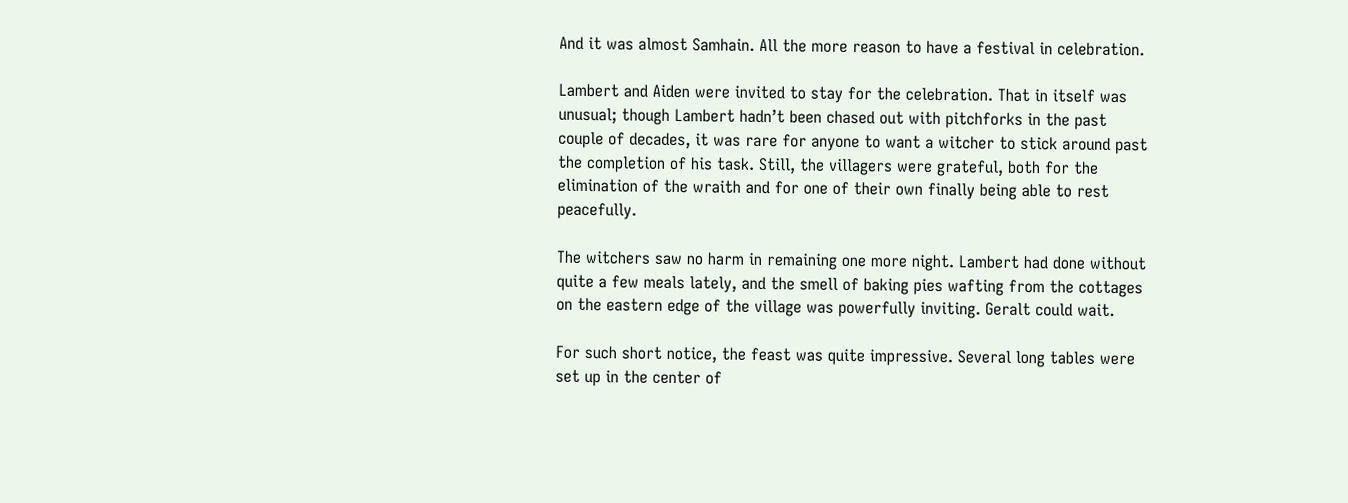And it was almost Samhain. All the more reason to have a festival in celebration.

Lambert and Aiden were invited to stay for the celebration. That in itself was unusual; though Lambert hadn’t been chased out with pitchforks in the past couple of decades, it was rare for anyone to want a witcher to stick around past the completion of his task. Still, the villagers were grateful, both for the elimination of the wraith and for one of their own finally being able to rest peacefully.

The witchers saw no harm in remaining one more night. Lambert had done without quite a few meals lately, and the smell of baking pies wafting from the cottages on the eastern edge of the village was powerfully inviting. Geralt could wait.

For such short notice, the feast was quite impressive. Several long tables were set up in the center of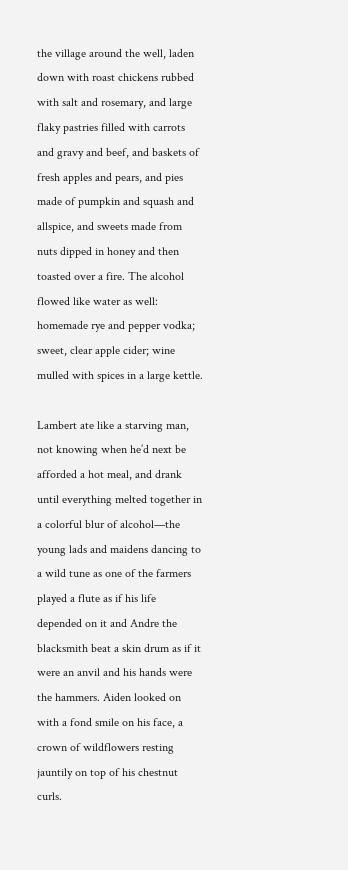the village around the well, laden down with roast chickens rubbed with salt and rosemary, and large flaky pastries filled with carrots and gravy and beef, and baskets of fresh apples and pears, and pies made of pumpkin and squash and allspice, and sweets made from nuts dipped in honey and then toasted over a fire. The alcohol flowed like water as well: homemade rye and pepper vodka; sweet, clear apple cider; wine mulled with spices in a large kettle.

Lambert ate like a starving man, not knowing when he’d next be afforded a hot meal, and drank until everything melted together in a colorful blur of alcohol—the young lads and maidens dancing to a wild tune as one of the farmers played a flute as if his life depended on it and Andre the blacksmith beat a skin drum as if it were an anvil and his hands were the hammers. Aiden looked on with a fond smile on his face, a crown of wildflowers resting jauntily on top of his chestnut curls.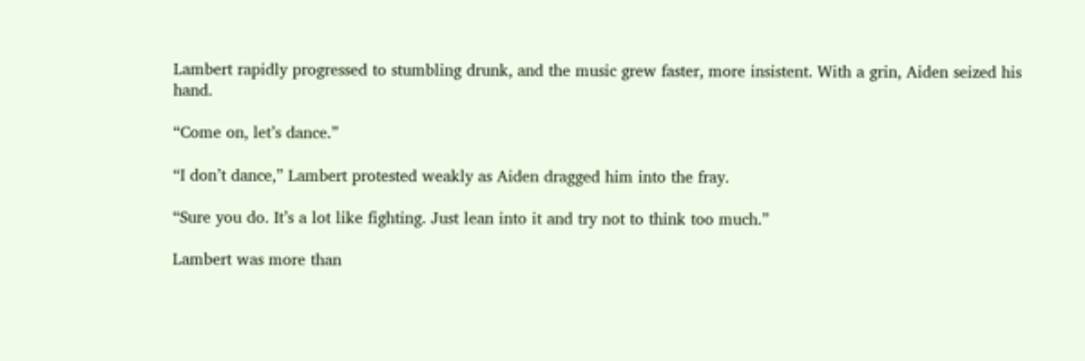Lambert rapidly progressed to stumbling drunk, and the music grew faster, more insistent. With a grin, Aiden seized his hand.

“Come on, let’s dance.”

“I don’t dance,” Lambert protested weakly as Aiden dragged him into the fray.

“Sure you do. It’s a lot like fighting. Just lean into it and try not to think too much.”

Lambert was more than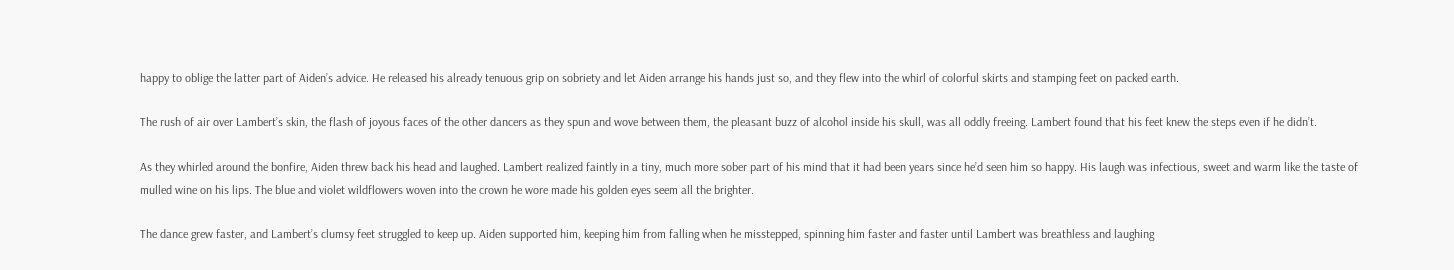happy to oblige the latter part of Aiden’s advice. He released his already tenuous grip on sobriety and let Aiden arrange his hands just so, and they flew into the whirl of colorful skirts and stamping feet on packed earth.

The rush of air over Lambert’s skin, the flash of joyous faces of the other dancers as they spun and wove between them, the pleasant buzz of alcohol inside his skull, was all oddly freeing. Lambert found that his feet knew the steps even if he didn’t.

As they whirled around the bonfire, Aiden threw back his head and laughed. Lambert realized faintly in a tiny, much more sober part of his mind that it had been years since he’d seen him so happy. His laugh was infectious, sweet and warm like the taste of mulled wine on his lips. The blue and violet wildflowers woven into the crown he wore made his golden eyes seem all the brighter.

The dance grew faster, and Lambert’s clumsy feet struggled to keep up. Aiden supported him, keeping him from falling when he misstepped, spinning him faster and faster until Lambert was breathless and laughing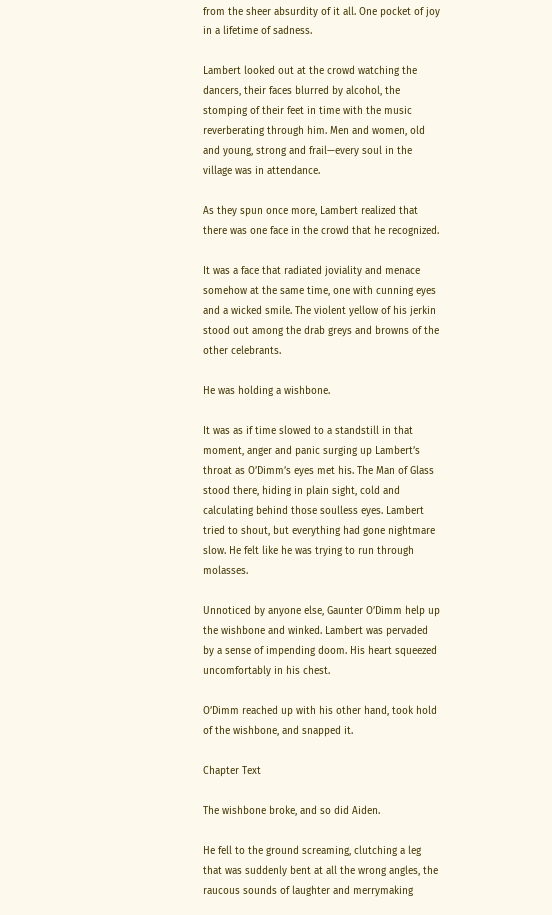from the sheer absurdity of it all. One pocket of joy in a lifetime of sadness.

Lambert looked out at the crowd watching the dancers, their faces blurred by alcohol, the stomping of their feet in time with the music reverberating through him. Men and women, old and young, strong and frail—every soul in the village was in attendance.

As they spun once more, Lambert realized that there was one face in the crowd that he recognized.

It was a face that radiated joviality and menace somehow at the same time, one with cunning eyes and a wicked smile. The violent yellow of his jerkin stood out among the drab greys and browns of the other celebrants.

He was holding a wishbone.

It was as if time slowed to a standstill in that moment, anger and panic surging up Lambert’s throat as O’Dimm’s eyes met his. The Man of Glass stood there, hiding in plain sight, cold and calculating behind those soulless eyes. Lambert tried to shout, but everything had gone nightmare slow. He felt like he was trying to run through molasses.

Unnoticed by anyone else, Gaunter O’Dimm help up the wishbone and winked. Lambert was pervaded by a sense of impending doom. His heart squeezed uncomfortably in his chest.

O’Dimm reached up with his other hand, took hold of the wishbone, and snapped it.

Chapter Text

The wishbone broke, and so did Aiden.

He fell to the ground screaming, clutching a leg that was suddenly bent at all the wrong angles, the raucous sounds of laughter and merrymaking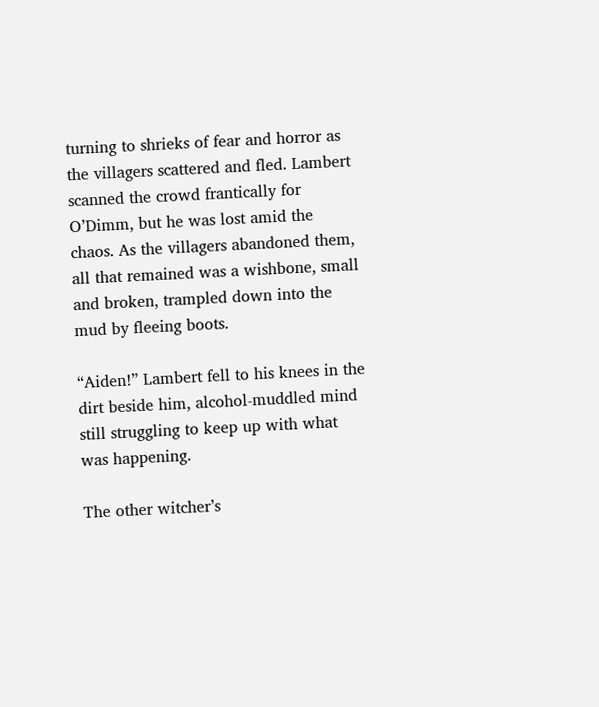turning to shrieks of fear and horror as the villagers scattered and fled. Lambert scanned the crowd frantically for O’Dimm, but he was lost amid the chaos. As the villagers abandoned them, all that remained was a wishbone, small and broken, trampled down into the mud by fleeing boots.

“Aiden!” Lambert fell to his knees in the dirt beside him, alcohol-muddled mind still struggling to keep up with what was happening.

The other witcher’s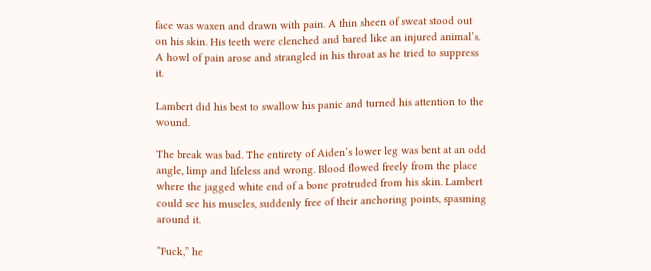face was waxen and drawn with pain. A thin sheen of sweat stood out on his skin. His teeth were clenched and bared like an injured animal’s. A howl of pain arose and strangled in his throat as he tried to suppress it.

Lambert did his best to swallow his panic and turned his attention to the wound.

The break was bad. The entirety of Aiden’s lower leg was bent at an odd angle, limp and lifeless and wrong. Blood flowed freely from the place where the jagged white end of a bone protruded from his skin. Lambert could see his muscles, suddenly free of their anchoring points, spasming around it.

“Fuck,” he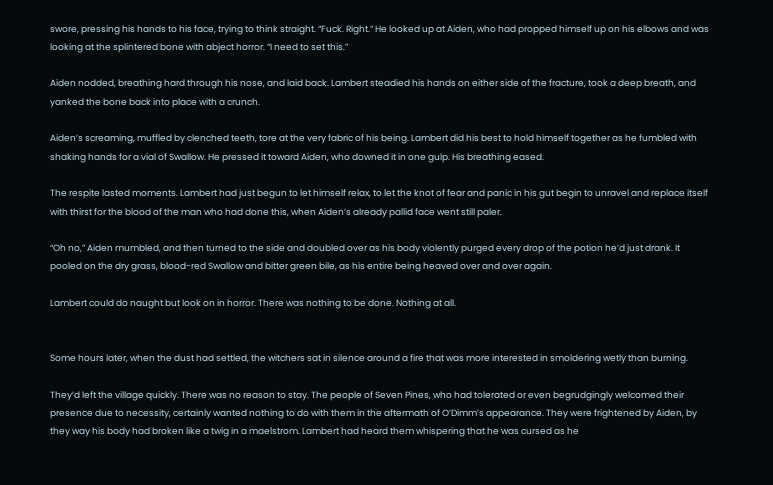swore, pressing his hands to his face, trying to think straight. “Fuck. Right.” He looked up at Aiden, who had propped himself up on his elbows and was looking at the splintered bone with abject horror. “I need to set this.”

Aiden nodded, breathing hard through his nose, and laid back. Lambert steadied his hands on either side of the fracture, took a deep breath, and yanked the bone back into place with a crunch.

Aiden’s screaming, muffled by clenched teeth, tore at the very fabric of his being. Lambert did his best to hold himself together as he fumbled with shaking hands for a vial of Swallow. He pressed it toward Aiden, who downed it in one gulp. His breathing eased.

The respite lasted moments. Lambert had just begun to let himself relax, to let the knot of fear and panic in his gut begin to unravel and replace itself with thirst for the blood of the man who had done this, when Aiden’s already pallid face went still paler.

“Oh no,” Aiden mumbled, and then turned to the side and doubled over as his body violently purged every drop of the potion he’d just drank. It pooled on the dry grass, blood-red Swallow and bitter green bile, as his entire being heaved over and over again.

Lambert could do naught but look on in horror. There was nothing to be done. Nothing at all.


Some hours later, when the dust had settled, the witchers sat in silence around a fire that was more interested in smoldering wetly than burning.

They’d left the village quickly. There was no reason to stay. The people of Seven Pines, who had tolerated or even begrudgingly welcomed their presence due to necessity, certainly wanted nothing to do with them in the aftermath of O’Dimm’s appearance. They were frightened by Aiden, by they way his body had broken like a twig in a maelstrom. Lambert had heard them whispering that he was cursed as he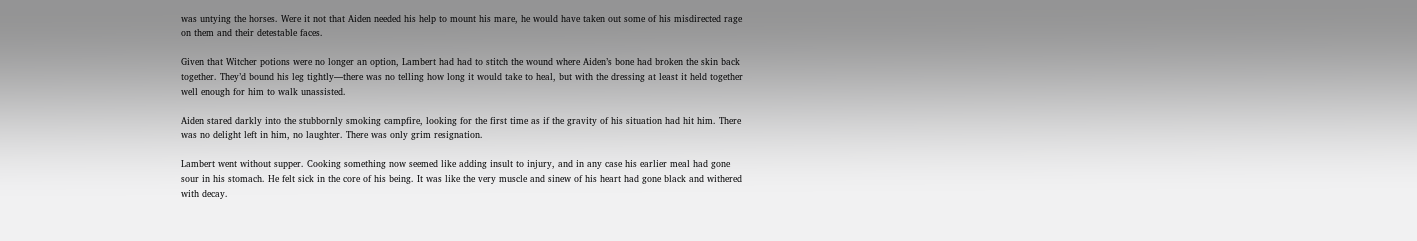was untying the horses. Were it not that Aiden needed his help to mount his mare, he would have taken out some of his misdirected rage on them and their detestable faces.

Given that Witcher potions were no longer an option, Lambert had had to stitch the wound where Aiden’s bone had broken the skin back together. They’d bound his leg tightly—there was no telling how long it would take to heal, but with the dressing at least it held together well enough for him to walk unassisted.

Aiden stared darkly into the stubbornly smoking campfire, looking for the first time as if the gravity of his situation had hit him. There was no delight left in him, no laughter. There was only grim resignation.

Lambert went without supper. Cooking something now seemed like adding insult to injury, and in any case his earlier meal had gone sour in his stomach. He felt sick in the core of his being. It was like the very muscle and sinew of his heart had gone black and withered with decay.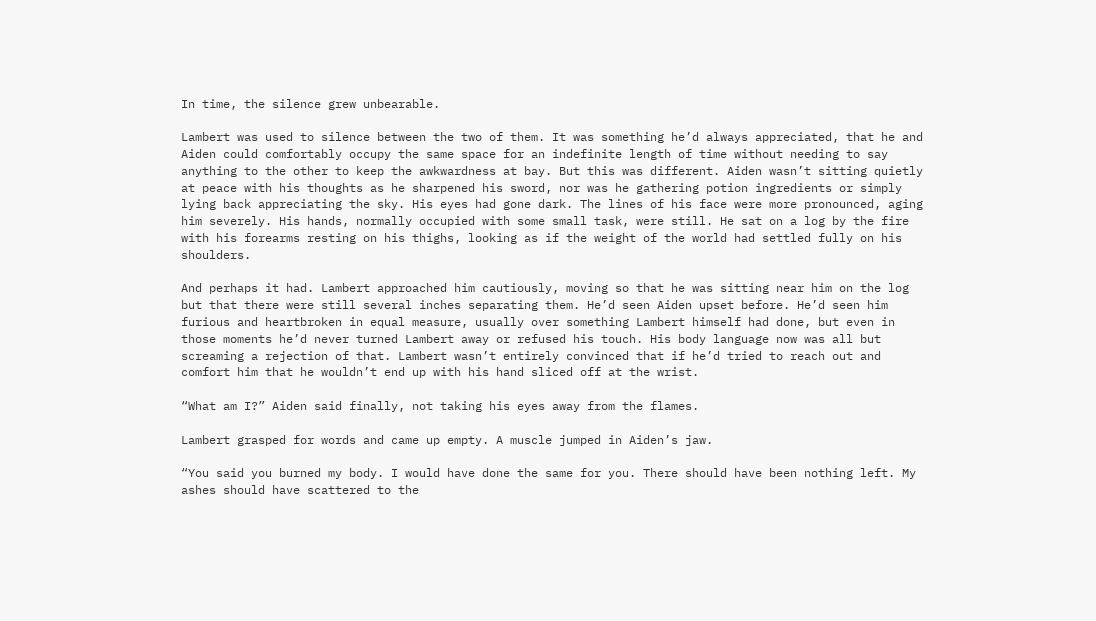In time, the silence grew unbearable.

Lambert was used to silence between the two of them. It was something he’d always appreciated, that he and Aiden could comfortably occupy the same space for an indefinite length of time without needing to say anything to the other to keep the awkwardness at bay. But this was different. Aiden wasn’t sitting quietly at peace with his thoughts as he sharpened his sword, nor was he gathering potion ingredients or simply lying back appreciating the sky. His eyes had gone dark. The lines of his face were more pronounced, aging him severely. His hands, normally occupied with some small task, were still. He sat on a log by the fire with his forearms resting on his thighs, looking as if the weight of the world had settled fully on his shoulders.

And perhaps it had. Lambert approached him cautiously, moving so that he was sitting near him on the log but that there were still several inches separating them. He’d seen Aiden upset before. He’d seen him furious and heartbroken in equal measure, usually over something Lambert himself had done, but even in those moments he’d never turned Lambert away or refused his touch. His body language now was all but screaming a rejection of that. Lambert wasn’t entirely convinced that if he’d tried to reach out and comfort him that he wouldn’t end up with his hand sliced off at the wrist.

“What am I?” Aiden said finally, not taking his eyes away from the flames.

Lambert grasped for words and came up empty. A muscle jumped in Aiden’s jaw.

“You said you burned my body. I would have done the same for you. There should have been nothing left. My ashes should have scattered to the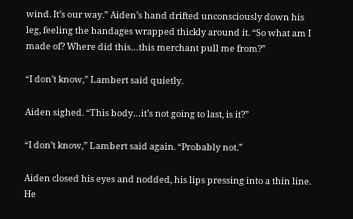wind. It’s our way.” Aiden’s hand drifted unconsciously down his leg, feeling the bandages wrapped thickly around it. “So what am I made of? Where did this…this merchant pull me from?”

“I don’t know,” Lambert said quietly.

Aiden sighed. “This body…it’s not going to last, is it?”

“I don’t know,” Lambert said again. “Probably not.”

Aiden closed his eyes and nodded, his lips pressing into a thin line. He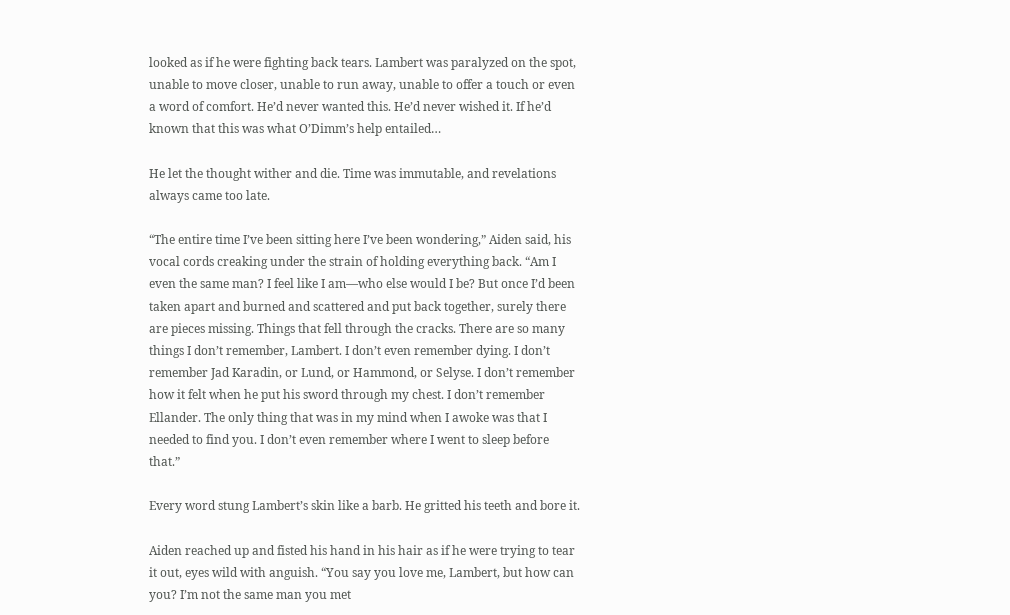looked as if he were fighting back tears. Lambert was paralyzed on the spot, unable to move closer, unable to run away, unable to offer a touch or even a word of comfort. He’d never wanted this. He’d never wished it. If he’d known that this was what O’Dimm’s help entailed…

He let the thought wither and die. Time was immutable, and revelations always came too late.

“The entire time I’ve been sitting here I’ve been wondering,” Aiden said, his vocal cords creaking under the strain of holding everything back. “Am I even the same man? I feel like I am—who else would I be? But once I’d been taken apart and burned and scattered and put back together, surely there are pieces missing. Things that fell through the cracks. There are so many things I don’t remember, Lambert. I don’t even remember dying. I don’t remember Jad Karadin, or Lund, or Hammond, or Selyse. I don’t remember how it felt when he put his sword through my chest. I don’t remember Ellander. The only thing that was in my mind when I awoke was that I needed to find you. I don’t even remember where I went to sleep before that.”

Every word stung Lambert’s skin like a barb. He gritted his teeth and bore it.

Aiden reached up and fisted his hand in his hair as if he were trying to tear it out, eyes wild with anguish. “You say you love me, Lambert, but how can you? I’m not the same man you met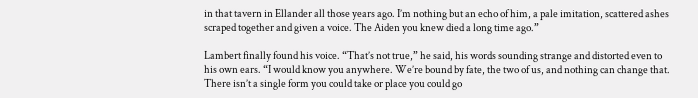in that tavern in Ellander all those years ago. I’m nothing but an echo of him, a pale imitation, scattered ashes scraped together and given a voice. The Aiden you knew died a long time ago.”

Lambert finally found his voice. “That’s not true,” he said, his words sounding strange and distorted even to his own ears. “I would know you anywhere. We’re bound by fate, the two of us, and nothing can change that. There isn’t a single form you could take or place you could go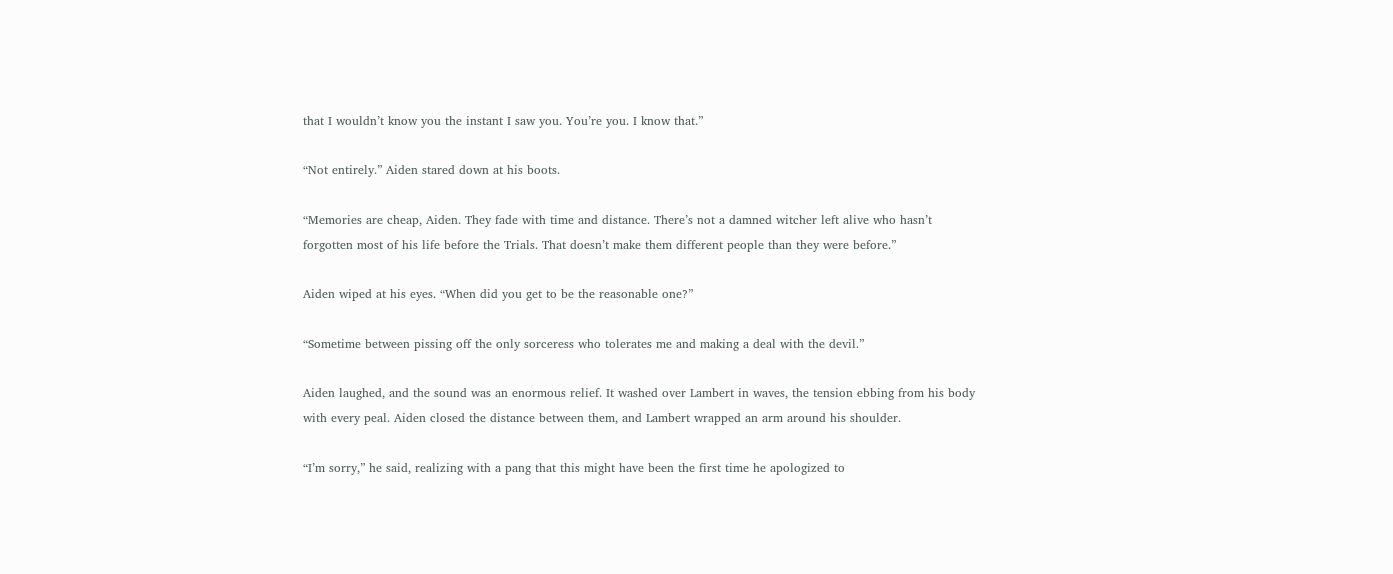that I wouldn’t know you the instant I saw you. You’re you. I know that.”

“Not entirely.” Aiden stared down at his boots.

“Memories are cheap, Aiden. They fade with time and distance. There’s not a damned witcher left alive who hasn’t forgotten most of his life before the Trials. That doesn’t make them different people than they were before.”

Aiden wiped at his eyes. “When did you get to be the reasonable one?”

“Sometime between pissing off the only sorceress who tolerates me and making a deal with the devil.”

Aiden laughed, and the sound was an enormous relief. It washed over Lambert in waves, the tension ebbing from his body with every peal. Aiden closed the distance between them, and Lambert wrapped an arm around his shoulder.

“I’m sorry,” he said, realizing with a pang that this might have been the first time he apologized to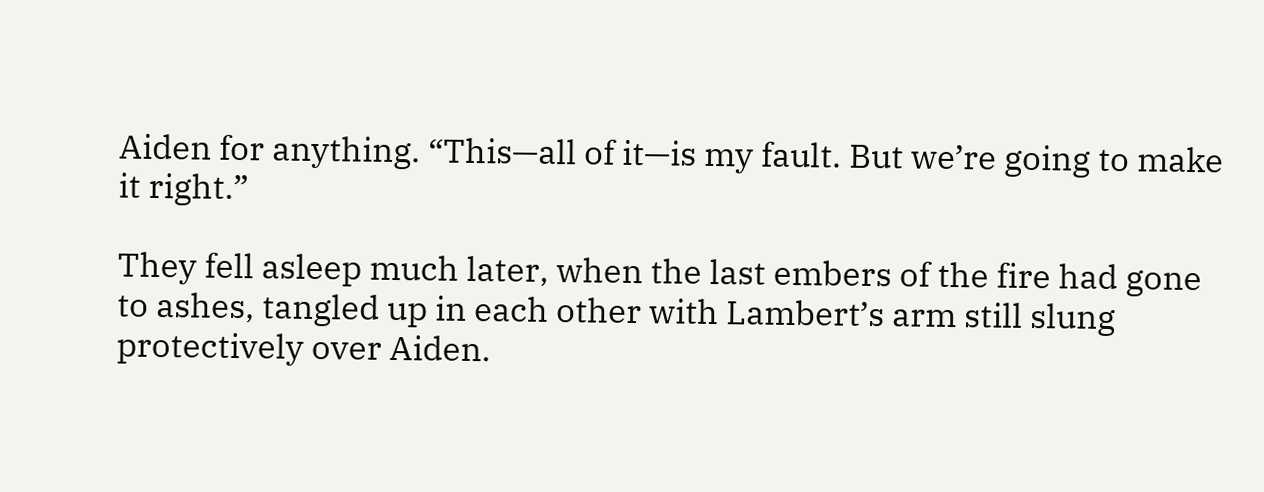Aiden for anything. “This—all of it—is my fault. But we’re going to make it right.”

They fell asleep much later, when the last embers of the fire had gone to ashes, tangled up in each other with Lambert’s arm still slung protectively over Aiden.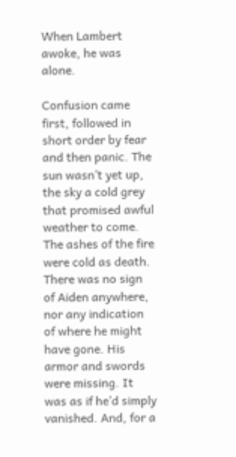When Lambert awoke, he was alone.

Confusion came first, followed in short order by fear and then panic. The sun wasn’t yet up, the sky a cold grey that promised awful weather to come. The ashes of the fire were cold as death. There was no sign of Aiden anywhere, nor any indication of where he might have gone. His armor and swords were missing. It was as if he’d simply vanished. And, for a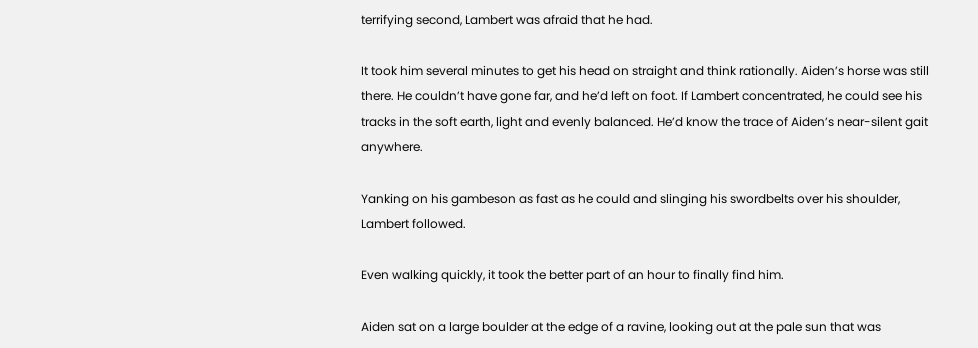terrifying second, Lambert was afraid that he had.

It took him several minutes to get his head on straight and think rationally. Aiden’s horse was still there. He couldn’t have gone far, and he’d left on foot. If Lambert concentrated, he could see his tracks in the soft earth, light and evenly balanced. He’d know the trace of Aiden’s near-silent gait anywhere.

Yanking on his gambeson as fast as he could and slinging his swordbelts over his shoulder, Lambert followed.

Even walking quickly, it took the better part of an hour to finally find him.

Aiden sat on a large boulder at the edge of a ravine, looking out at the pale sun that was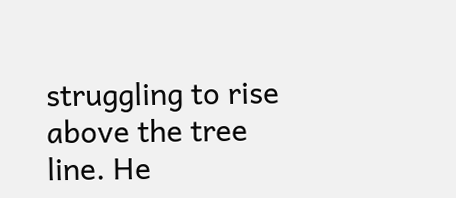struggling to rise above the tree line. He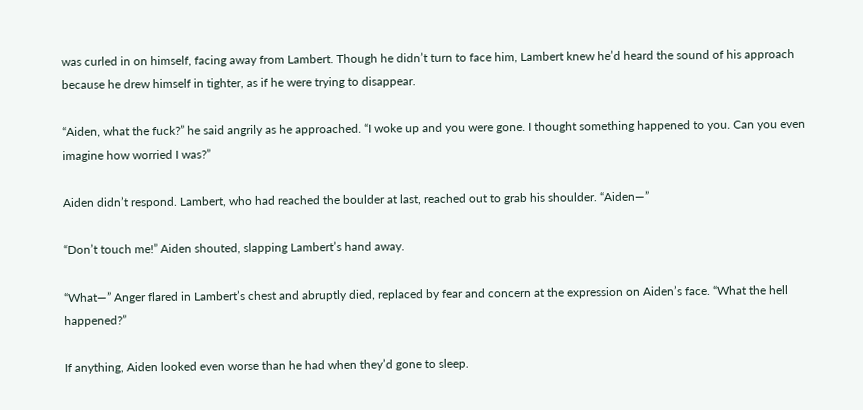was curled in on himself, facing away from Lambert. Though he didn’t turn to face him, Lambert knew he’d heard the sound of his approach because he drew himself in tighter, as if he were trying to disappear.

“Aiden, what the fuck?” he said angrily as he approached. “I woke up and you were gone. I thought something happened to you. Can you even imagine how worried I was?”

Aiden didn’t respond. Lambert, who had reached the boulder at last, reached out to grab his shoulder. “Aiden—”

“Don’t touch me!” Aiden shouted, slapping Lambert’s hand away.

“What—” Anger flared in Lambert’s chest and abruptly died, replaced by fear and concern at the expression on Aiden’s face. “What the hell happened?”

If anything, Aiden looked even worse than he had when they’d gone to sleep.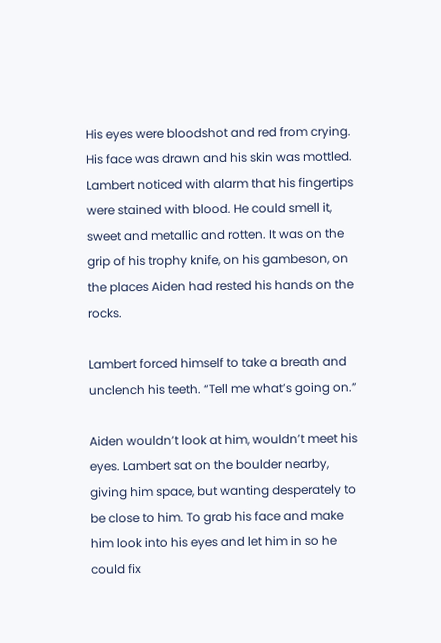His eyes were bloodshot and red from crying. His face was drawn and his skin was mottled. Lambert noticed with alarm that his fingertips were stained with blood. He could smell it, sweet and metallic and rotten. It was on the grip of his trophy knife, on his gambeson, on the places Aiden had rested his hands on the rocks.

Lambert forced himself to take a breath and unclench his teeth. “Tell me what’s going on.”

Aiden wouldn’t look at him, wouldn’t meet his eyes. Lambert sat on the boulder nearby, giving him space, but wanting desperately to be close to him. To grab his face and make him look into his eyes and let him in so he could fix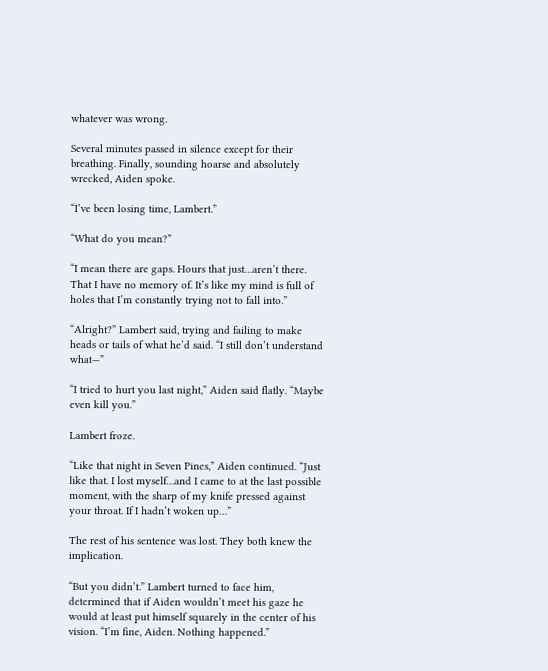whatever was wrong.

Several minutes passed in silence except for their breathing. Finally, sounding hoarse and absolutely wrecked, Aiden spoke.

“I’ve been losing time, Lambert.”

“What do you mean?”

“I mean there are gaps. Hours that just…aren’t there. That I have no memory of. It’s like my mind is full of holes that I’m constantly trying not to fall into.”

“Alright?” Lambert said, trying and failing to make heads or tails of what he’d said. “I still don’t understand what—”

“I tried to hurt you last night,” Aiden said flatly. “Maybe even kill you.”

Lambert froze.

“Like that night in Seven Pines,” Aiden continued. “Just like that. I lost myself…and I came to at the last possible moment, with the sharp of my knife pressed against your throat. If I hadn’t woken up…”

The rest of his sentence was lost. They both knew the implication.

“But you didn’t.” Lambert turned to face him, determined that if Aiden wouldn’t meet his gaze he would at least put himself squarely in the center of his vision. “I’m fine, Aiden. Nothing happened.”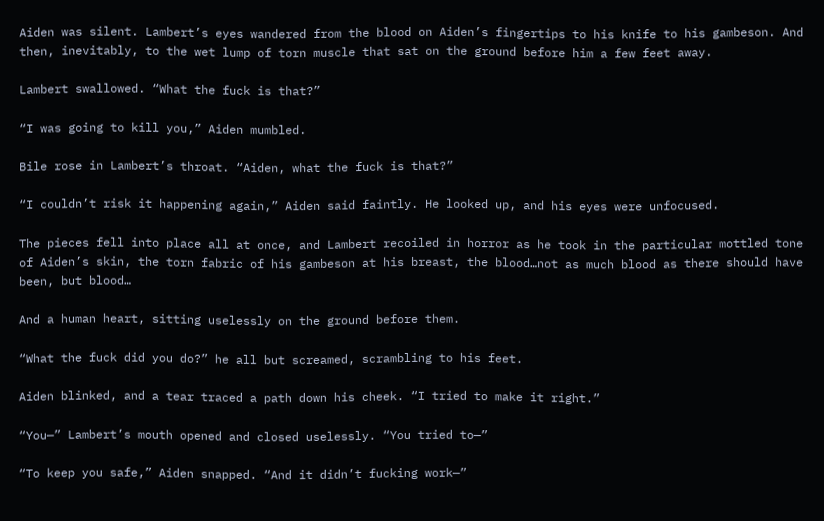Aiden was silent. Lambert’s eyes wandered from the blood on Aiden’s fingertips to his knife to his gambeson. And then, inevitably, to the wet lump of torn muscle that sat on the ground before him a few feet away.

Lambert swallowed. “What the fuck is that?”

“I was going to kill you,” Aiden mumbled.

Bile rose in Lambert’s throat. “Aiden, what the fuck is that?”

“I couldn’t risk it happening again,” Aiden said faintly. He looked up, and his eyes were unfocused.

The pieces fell into place all at once, and Lambert recoiled in horror as he took in the particular mottled tone of Aiden’s skin, the torn fabric of his gambeson at his breast, the blood…not as much blood as there should have been, but blood…

And a human heart, sitting uselessly on the ground before them.

“What the fuck did you do?” he all but screamed, scrambling to his feet.

Aiden blinked, and a tear traced a path down his cheek. “I tried to make it right.”

“You—” Lambert’s mouth opened and closed uselessly. “You tried to—”

“To keep you safe,” Aiden snapped. “And it didn’t fucking work—”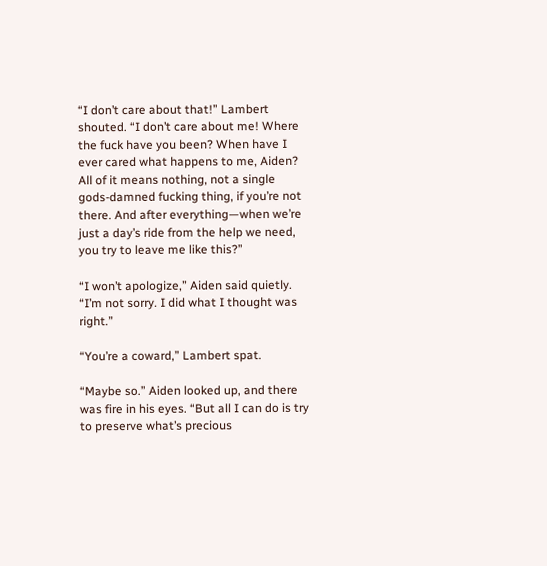“I don’t care about that!” Lambert shouted. “I don’t care about me! Where the fuck have you been? When have I ever cared what happens to me, Aiden? All of it means nothing, not a single gods-damned fucking thing, if you’re not there. And after everything—when we’re just a day’s ride from the help we need, you try to leave me like this?”

“I won’t apologize,” Aiden said quietly. “I’m not sorry. I did what I thought was right.”

“You’re a coward,” Lambert spat.

“Maybe so.” Aiden looked up, and there was fire in his eyes. “But all I can do is try to preserve what’s precious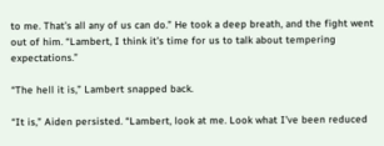to me. That’s all any of us can do.” He took a deep breath, and the fight went out of him. “Lambert, I think it’s time for us to talk about tempering expectations.”

“The hell it is,” Lambert snapped back.

“It is,” Aiden persisted. “Lambert, look at me. Look what I’ve been reduced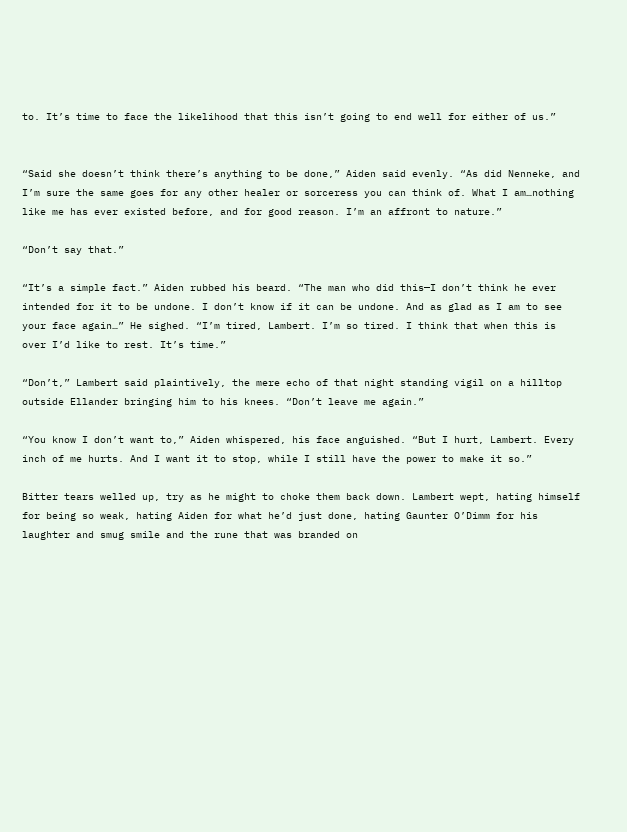to. It’s time to face the likelihood that this isn’t going to end well for either of us.”


“Said she doesn’t think there’s anything to be done,” Aiden said evenly. “As did Nenneke, and I’m sure the same goes for any other healer or sorceress you can think of. What I am…nothing like me has ever existed before, and for good reason. I’m an affront to nature.”

“Don’t say that.”

“It’s a simple fact.” Aiden rubbed his beard. “The man who did this—I don’t think he ever intended for it to be undone. I don’t know if it can be undone. And as glad as I am to see your face again…” He sighed. “I’m tired, Lambert. I’m so tired. I think that when this is over I’d like to rest. It’s time.”

“Don’t,” Lambert said plaintively, the mere echo of that night standing vigil on a hilltop outside Ellander bringing him to his knees. “Don’t leave me again.”

“You know I don’t want to,” Aiden whispered, his face anguished. “But I hurt, Lambert. Every inch of me hurts. And I want it to stop, while I still have the power to make it so.”

Bitter tears welled up, try as he might to choke them back down. Lambert wept, hating himself for being so weak, hating Aiden for what he’d just done, hating Gaunter O’Dimm for his laughter and smug smile and the rune that was branded on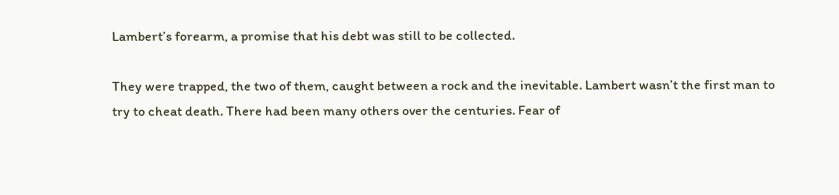Lambert’s forearm, a promise that his debt was still to be collected.

They were trapped, the two of them, caught between a rock and the inevitable. Lambert wasn’t the first man to try to cheat death. There had been many others over the centuries. Fear of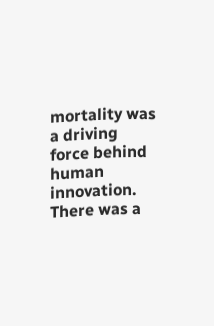mortality was a driving force behind human innovation. There was a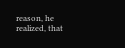reason, he realized, that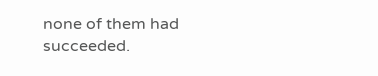none of them had succeeded.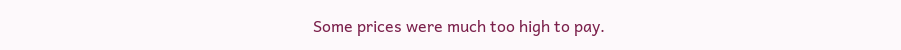Some prices were much too high to pay.